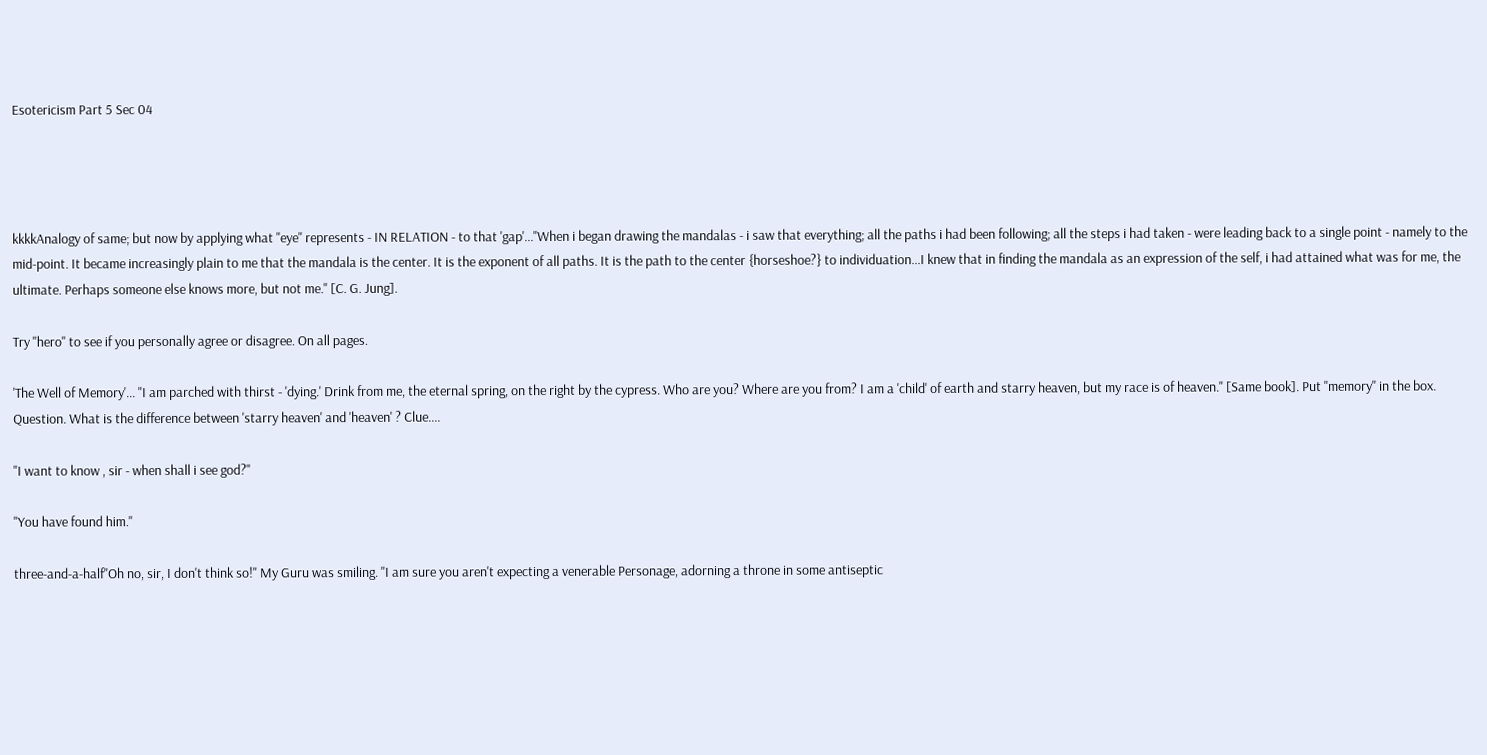Esotericism Part 5 Sec 04




kkkkAnalogy of same; but now by applying what ''eye'' represents - IN RELATION - to that 'gap'..."When i began drawing the mandalas - i saw that everything; all the paths i had been following; all the steps i had taken - were leading back to a single point - namely to the mid-point. It became increasingly plain to me that the mandala is the center. It is the exponent of all paths. It is the path to the center {horseshoe?} to individuation...I knew that in finding the mandala as an expression of the self, i had attained what was for me, the ultimate. Perhaps someone else knows more, but not me." [C. G. Jung].

Try ''hero'' to see if you personally agree or disagree. On all pages.

'The Well of Memory'... "I am parched with thirst - 'dying.' Drink from me, the eternal spring, on the right by the cypress. Who are you? Where are you from? I am a 'child' of earth and starry heaven, but my race is of heaven." [Same book]. Put ''memory'' in the box. Question. What is the difference between 'starry heaven' and 'heaven' ? Clue....

"I want to know , sir - when shall i see god?"

"You have found him."

three-and-a-half"Oh no, sir, I don't think so!" My Guru was smiling. ''I am sure you aren't expecting a venerable Personage, adorning a throne in some antiseptic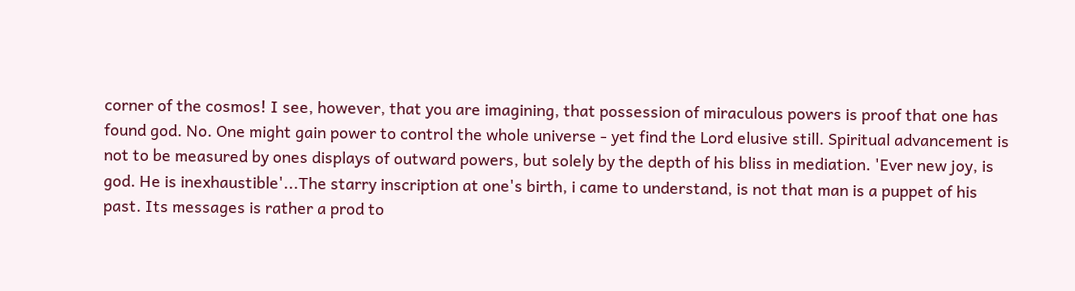corner of the cosmos! I see, however, that you are imagining, that possession of miraculous powers is proof that one has found god. No. One might gain power to control the whole universe - yet find the Lord elusive still. Spiritual advancement is not to be measured by ones displays of outward powers, but solely by the depth of his bliss in mediation. 'Ever new joy, is god. He is inexhaustible'...The starry inscription at one's birth, i came to understand, is not that man is a puppet of his past. Its messages is rather a prod to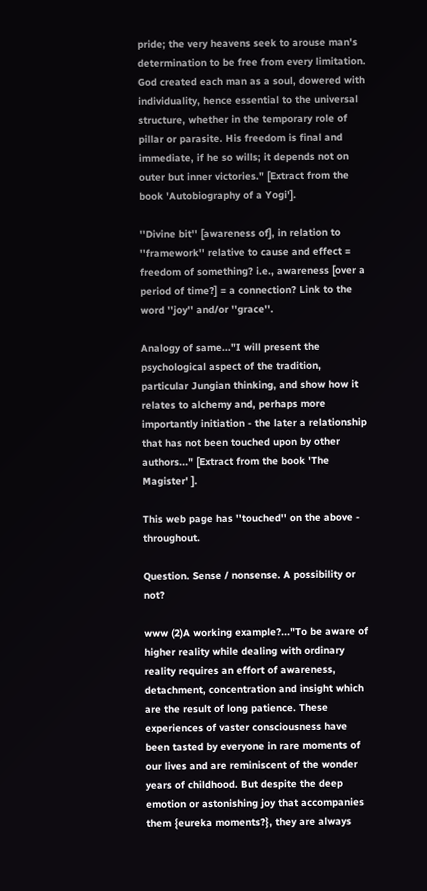pride; the very heavens seek to arouse man's determination to be free from every limitation. God created each man as a soul, dowered with individuality, hence essential to the universal structure, whether in the temporary role of pillar or parasite. His freedom is final and immediate, if he so wills; it depends not on outer but inner victories." [Extract from the book 'Autobiography of a Yogi'].

''Divine bit'' [awareness of], in relation to ''framework'' relative to cause and effect = freedom of something? i.e., awareness [over a period of time?] = a connection? Link to the word ''joy'' and/or ''grace''.

Analogy of same..."I will present the psychological aspect of the tradition, particular Jungian thinking, and show how it relates to alchemy and, perhaps more importantly initiation - the later a relationship that has not been touched upon by other authors..." [Extract from the book 'The Magister' ].

This web page has ''touched'' on the above - throughout.

Question. Sense / nonsense. A possibility or not?

www (2)A working example?..."To be aware of higher reality while dealing with ordinary reality requires an effort of awareness, detachment, concentration and insight which are the result of long patience. These experiences of vaster consciousness have been tasted by everyone in rare moments of our lives and are reminiscent of the wonder years of childhood. But despite the deep emotion or astonishing joy that accompanies them {eureka moments?}, they are always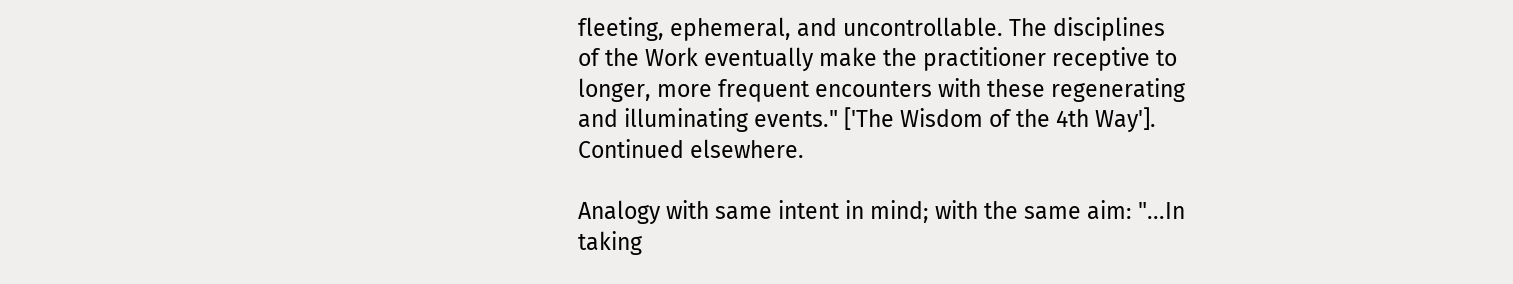fleeting, ephemeral, and uncontrollable. The disciplines of the Work eventually make the practitioner receptive to longer, more frequent encounters with these regenerating and illuminating events." ['The Wisdom of the 4th Way']. Continued elsewhere.

Analogy with same intent in mind; with the same aim: "...In taking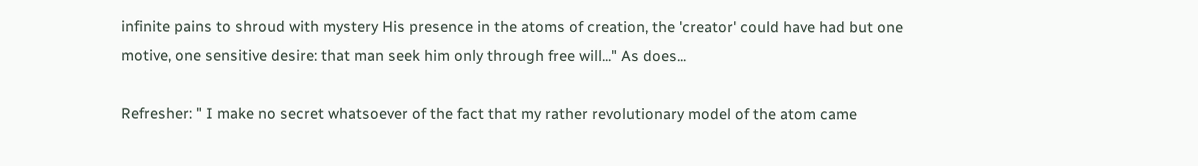infinite pains to shroud with mystery His presence in the atoms of creation, the 'creator' could have had but one motive, one sensitive desire: that man seek him only through free will..." As does...

Refresher: " I make no secret whatsoever of the fact that my rather revolutionary model of the atom came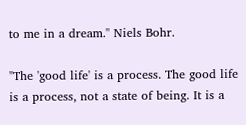to me in a dream.'' Niels Bohr.

"The 'good life' is a process. The good life is a process, not a state of being. It is a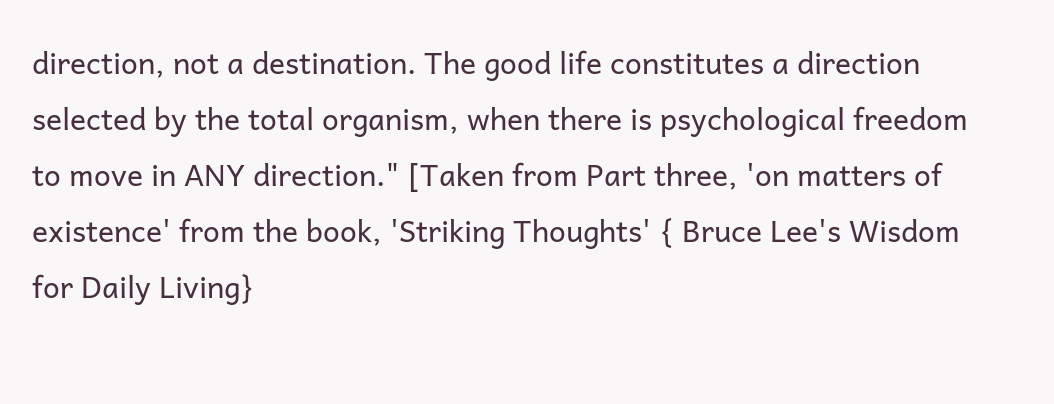direction, not a destination. The good life constitutes a direction selected by the total organism, when there is psychological freedom to move in ANY direction." [Taken from Part three, 'on matters of existence' from the book, 'Striking Thoughts' { Bruce Lee's Wisdom for Daily Living}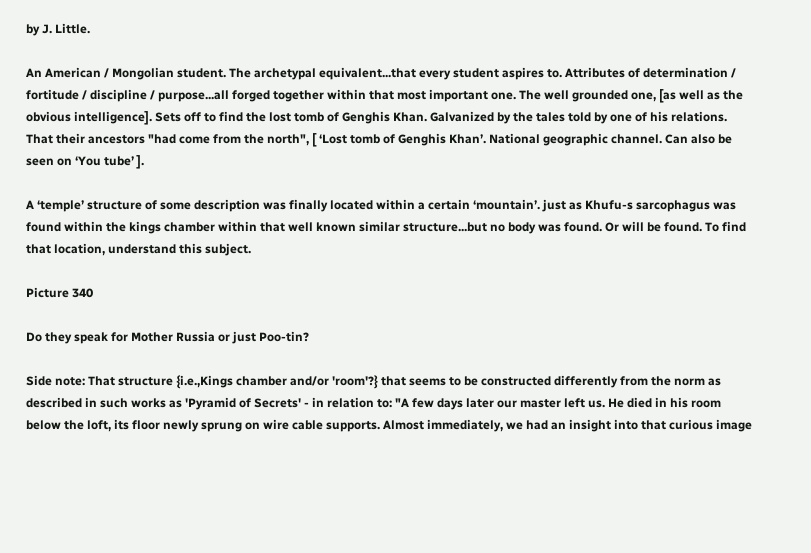by J. Little.

An American / Mongolian student. The archetypal equivalent...that every student aspires to. Attributes of determination / fortitude / discipline / purpose...all forged together within that most important one. The well grounded one, [as well as the obvious intelligence]. Sets off to find the lost tomb of Genghis Khan. Galvanized by the tales told by one of his relations. That their ancestors "had come from the north", [ ‘Lost tomb of Genghis Khan’. National geographic channel. Can also be seen on ‘You tube’ ].

A ‘temple’ structure of some description was finally located within a certain ‘mountain’. just as Khufu-s sarcophagus was found within the kings chamber within that well known similar structure...but no body was found. Or will be found. To find that location, understand this subject.

Picture 340

Do they speak for Mother Russia or just Poo-tin?

Side note: That structure {i.e.,Kings chamber and/or 'room'?} that seems to be constructed differently from the norm as described in such works as 'Pyramid of Secrets' - in relation to: "A few days later our master left us. He died in his room below the loft, its floor newly sprung on wire cable supports. Almost immediately, we had an insight into that curious image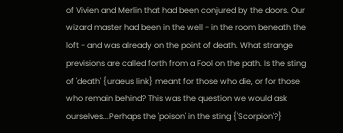of Vivien and Merlin that had been conjured by the doors. Our wizard master had been in the well - in the room beneath the loft - and was already on the point of death. What strange previsions are called forth from a Fool on the path. Is the sting of 'death' {uraeus link} meant for those who die, or for those who remain behind? This was the question we would ask ourselves...Perhaps the 'poison' in the sting {'Scorpion'?}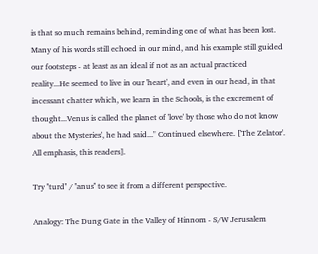is that so much remains behind, reminding one of what has been lost. Many of his words still echoed in our mind, and his example still guided our footsteps - at least as an ideal if not as an actual practiced reality...He seemed to live in our 'heart', and even in our head, in that incessant chatter which, we learn in the Schools, is the excrement of thought...Venus is called the planet of 'love' by those who do not know about the Mysteries', he had said..." Continued elsewhere. ['The Zelator'. All emphasis, this readers].

Try ''turd'' / ''anus'' to see it from a different perspective.

Analogy: The Dung Gate in the Valley of Hinnom - S/W Jerusalem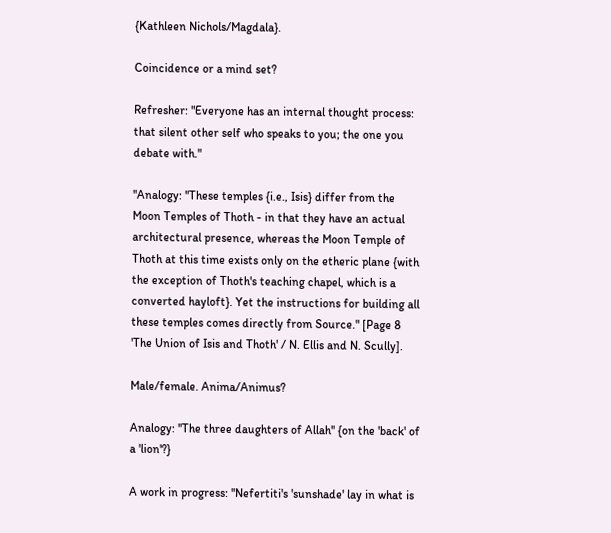{Kathleen Nichols/Magdala}.

Coincidence or a mind set?

Refresher: "Everyone has an internal thought process: that silent other self who speaks to you; the one you debate with."

''Analogy: ''These temples {i.e., Isis} differ from the Moon Temples of Thoth - in that they have an actual architectural presence, whereas the Moon Temple of Thoth at this time exists only on the etheric plane {with the exception of Thoth's teaching chapel, which is a converted hayloft}. Yet the instructions for building all these temples comes directly from Source." [Page 8 'The Union of Isis and Thoth' / N. Ellis and N. Scully].

Male/female. Anima/Animus?

Analogy: ''The three daughters of Allah'' {on the 'back' of a 'lion'?}

A work in progress: ''Nefertiti's 'sunshade' lay in what is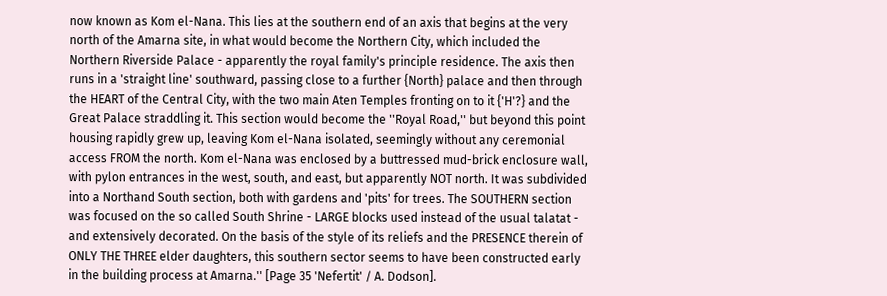now known as Kom el-Nana. This lies at the southern end of an axis that begins at the very north of the Amarna site, in what would become the Northern City, which included the Northern Riverside Palace - apparently the royal family's principle residence. The axis then runs in a 'straight line' southward, passing close to a further {North} palace and then through the HEART of the Central City, with the two main Aten Temples fronting on to it {'H'?} and the Great Palace straddling it. This section would become the ''Royal Road,'' but beyond this point housing rapidly grew up, leaving Kom el-Nana isolated, seemingly without any ceremonial access FROM the north. Kom el-Nana was enclosed by a buttressed mud-brick enclosure wall, with pylon entrances in the west, south, and east, but apparently NOT north. It was subdivided into a Northand South section, both with gardens and 'pits' for trees. The SOUTHERN section was focused on the so called South Shrine - LARGE blocks used instead of the usual talatat - and extensively decorated. On the basis of the style of its reliefs and the PRESENCE therein of ONLY THE THREE elder daughters, this southern sector seems to have been constructed early in the building process at Amarna.'' [Page 35 'Nefertit' / A. Dodson].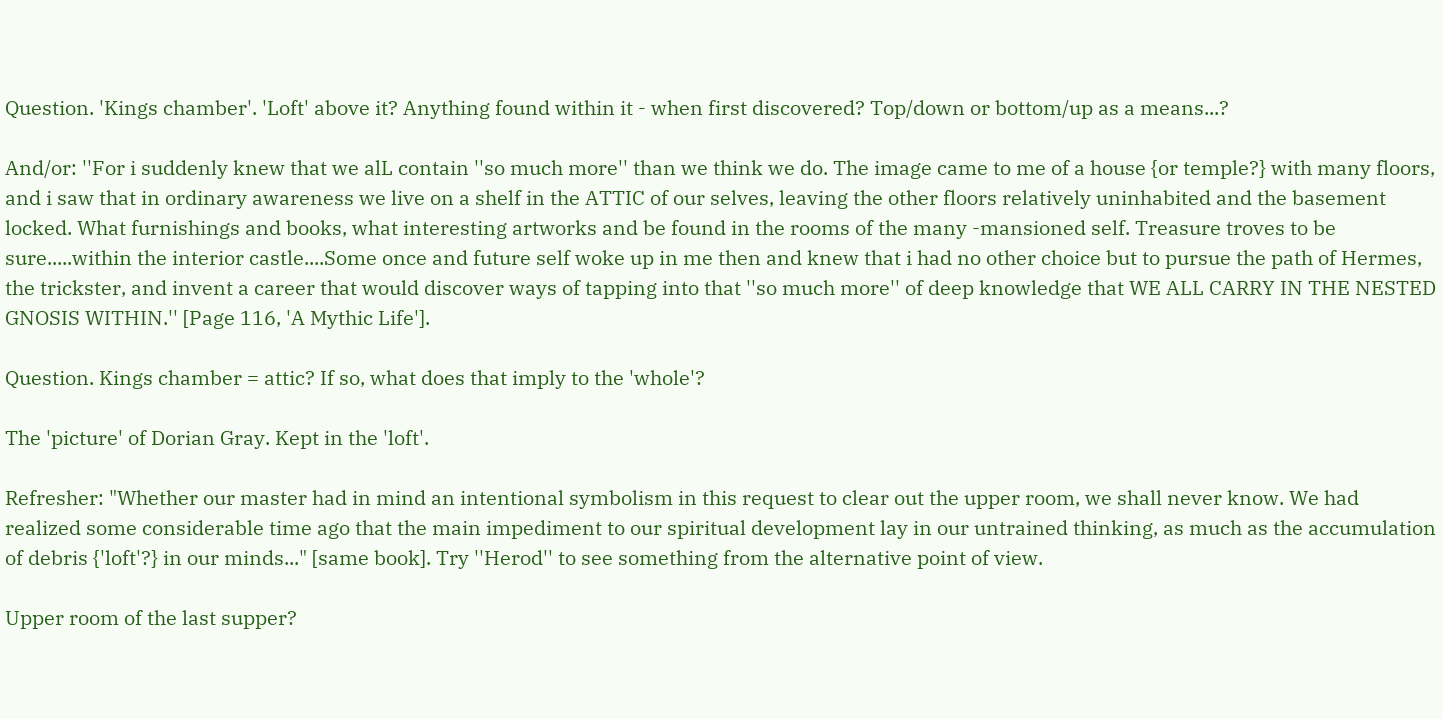Question. 'Kings chamber'. 'Loft' above it? Anything found within it - when first discovered? Top/down or bottom/up as a means...?

And/or: ''For i suddenly knew that we alL contain ''so much more'' than we think we do. The image came to me of a house {or temple?} with many floors, and i saw that in ordinary awareness we live on a shelf in the ATTIC of our selves, leaving the other floors relatively uninhabited and the basement locked. What furnishings and books, what interesting artworks and be found in the rooms of the many -mansioned self. Treasure troves to be sure.....within the interior castle....Some once and future self woke up in me then and knew that i had no other choice but to pursue the path of Hermes, the trickster, and invent a career that would discover ways of tapping into that ''so much more'' of deep knowledge that WE ALL CARRY IN THE NESTED GNOSIS WITHIN.'' [Page 116, 'A Mythic Life'].

Question. Kings chamber = attic? If so, what does that imply to the 'whole'?

The 'picture' of Dorian Gray. Kept in the 'loft'.

Refresher: "Whether our master had in mind an intentional symbolism in this request to clear out the upper room, we shall never know. We had realized some considerable time ago that the main impediment to our spiritual development lay in our untrained thinking, as much as the accumulation of debris {'loft'?} in our minds..." [same book]. Try ''Herod'' to see something from the alternative point of view.

Upper room of the last supper?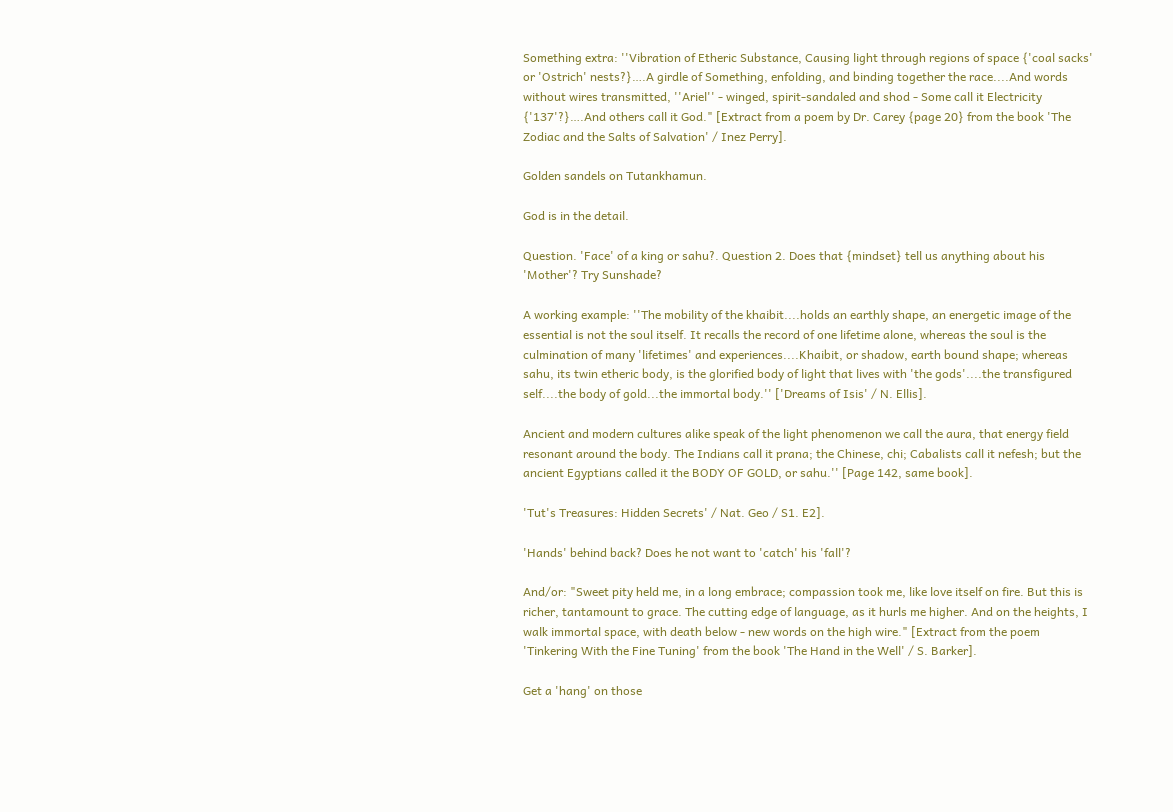Something extra: ''Vibration of Etheric Substance, Causing light through regions of space {'coal sacks' or 'Ostrich' nests?}….A girdle of Something, enfolding, and binding together the race....And words without wires transmitted, ''Ariel'' - winged, spirit-sandaled and shod - Some call it Electricity {'137'?}….And others call it God." [Extract from a poem by Dr. Carey {page 20} from the book 'The Zodiac and the Salts of Salvation' / Inez Perry].

Golden sandels on Tutankhamun.

God is in the detail.

Question. 'Face' of a king or sahu?. Question 2. Does that {mindset} tell us anything about his 'Mother'? Try Sunshade?

A working example: ''The mobility of the khaibit....holds an earthly shape, an energetic image of the essential is not the soul itself. It recalls the record of one lifetime alone, whereas the soul is the culmination of many 'lifetimes' and experiences....Khaibit, or shadow, earth bound shape; whereas sahu, its twin etheric body, is the glorified body of light that lives with 'the gods'....the transfigured self....the body of gold...the immortal body.'' ['Dreams of Isis' / N. Ellis].

Ancient and modern cultures alike speak of the light phenomenon we call the aura, that energy field resonant around the body. The Indians call it prana; the Chinese, chi; Cabalists call it nefesh; but the ancient Egyptians called it the BODY OF GOLD, or sahu.'' [Page 142, same book].

'Tut's Treasures: Hidden Secrets' / Nat. Geo / S1. E2].

'Hands' behind back? Does he not want to 'catch' his 'fall'?

And/or: "Sweet pity held me, in a long embrace; compassion took me, like love itself on fire. But this is richer, tantamount to grace. The cutting edge of language, as it hurls me higher. And on the heights, I walk immortal space, with death below - new words on the high wire." [Extract from the poem 'Tinkering With the Fine Tuning' from the book 'The Hand in the Well' / S. Barker].

Get a 'hang' on those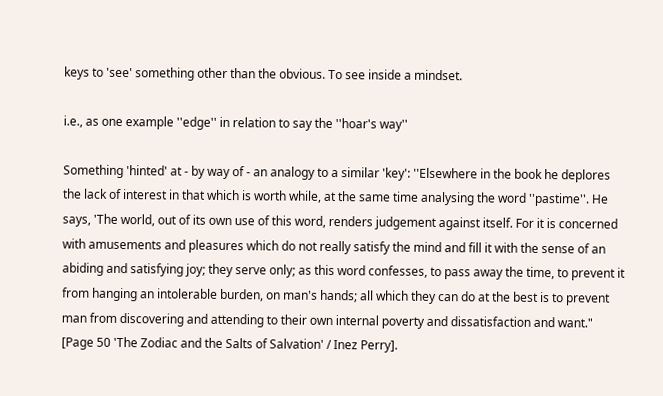keys to 'see' something other than the obvious. To see inside a mindset.

i.e., as one example ''edge'' in relation to say the ''hoar's way''

Something 'hinted' at - by way of - an analogy to a similar 'key': ''Elsewhere in the book he deplores the lack of interest in that which is worth while, at the same time analysing the word ''pastime''. He says, 'The world, out of its own use of this word, renders judgement against itself. For it is concerned with amusements and pleasures which do not really satisfy the mind and fill it with the sense of an abiding and satisfying joy; they serve only; as this word confesses, to pass away the time, to prevent it from hanging an intolerable burden, on man's hands; all which they can do at the best is to prevent man from discovering and attending to their own internal poverty and dissatisfaction and want." [Page 50 'The Zodiac and the Salts of Salvation' / Inez Perry].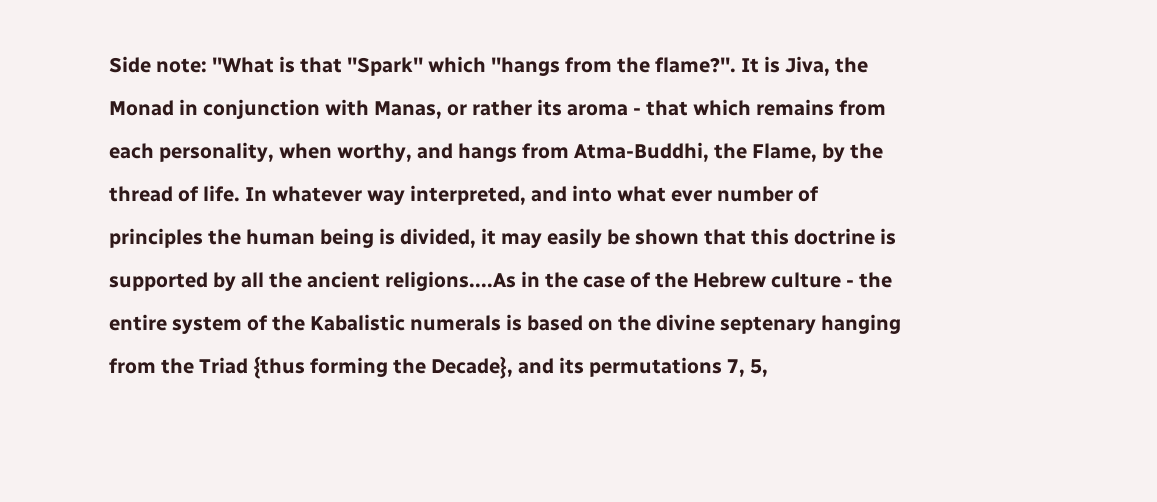Side note: ''What is that ''Spark'' which ''hangs from the flame?''. It is Jiva, the Monad in conjunction with Manas, or rather its aroma - that which remains from each personality, when worthy, and hangs from Atma-Buddhi, the Flame, by the thread of life. In whatever way interpreted, and into what ever number of principles the human being is divided, it may easily be shown that this doctrine is supported by all the ancient religions....As in the case of the Hebrew culture - the entire system of the Kabalistic numerals is based on the divine septenary hanging from the Triad {thus forming the Decade}, and its permutations 7, 5,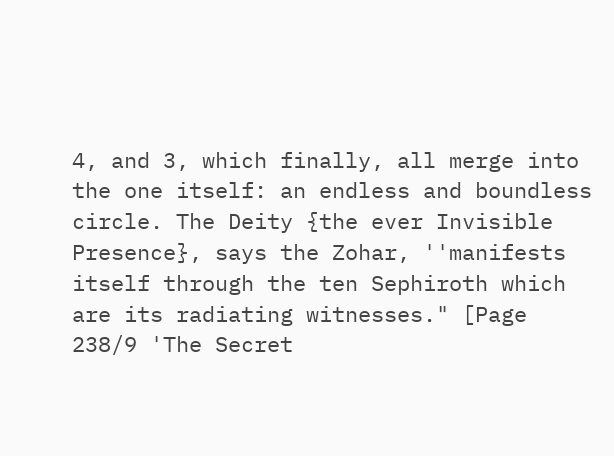4, and 3, which finally, all merge into the one itself: an endless and boundless circle. The Deity {the ever Invisible Presence}, says the Zohar, ''manifests itself through the ten Sephiroth which are its radiating witnesses." [Page 238/9 'The Secret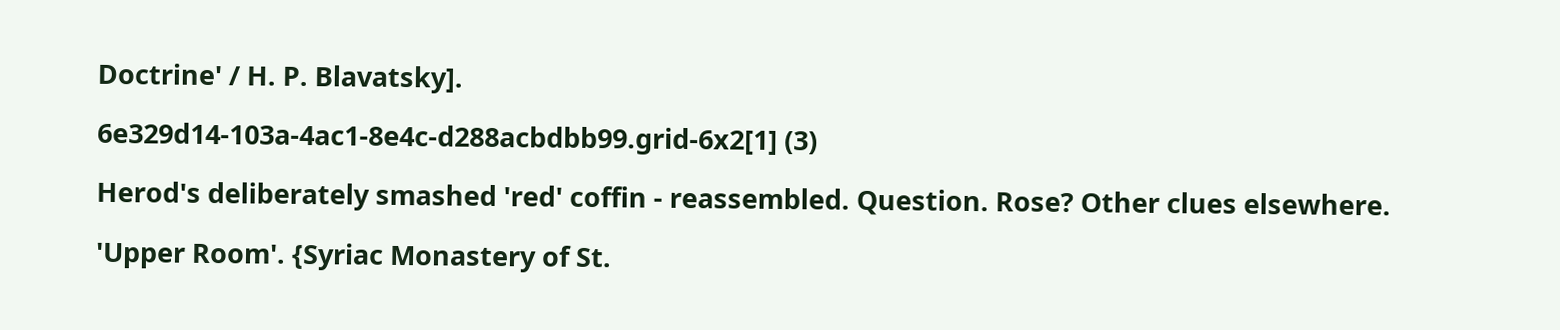Doctrine' / H. P. Blavatsky].

6e329d14-103a-4ac1-8e4c-d288acbdbb99.grid-6x2[1] (3)

Herod's deliberately smashed 'red' coffin - reassembled. Question. Rose? Other clues elsewhere.

'Upper Room'. {Syriac Monastery of St.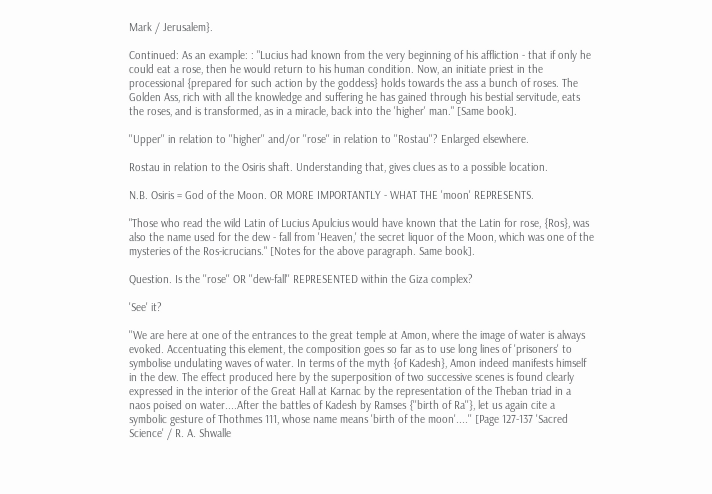Mark / Jerusalem}.

Continued: As an example: : "Lucius had known from the very beginning of his affliction - that if only he could eat a rose, then he would return to his human condition. Now, an initiate priest in the processional {prepared for such action by the goddess} holds towards the ass a bunch of roses. The Golden Ass, rich with all the knowledge and suffering he has gained through his bestial servitude, eats the roses, and is transformed, as in a miracle, back into the 'higher' man." [Same book].

''Upper'' in relation to ''higher'' and/or ''rose'' in relation to ''Rostau''? Enlarged elsewhere.

Rostau in relation to the Osiris shaft. Understanding that, gives clues as to a possible location.

N.B. Osiris = God of the Moon. OR MORE IMPORTANTLY - WHAT THE 'moon' REPRESENTS.

"Those who read the wild Latin of Lucius Apulcius would have known that the Latin for rose, {Ros}, was also the name used for the dew - fall from 'Heaven,' the secret liquor of the Moon, which was one of the mysteries of the Ros-icrucians." [Notes for the above paragraph. Same book].

Question. Is the ''rose'' OR ''dew-fall'' REPRESENTED within the Giza complex?

'See' it?

''We are here at one of the entrances to the great temple at Amon, where the image of water is always evoked. Accentuating this element, the composition goes so far as to use long lines of 'prisoners' to symbolise undulating waves of water. In terms of the myth {of Kadesh}, Amon indeed manifests himself in the dew. The effect produced here by the superposition of two successive scenes is found clearly expressed in the interior of the Great Hall at Karnac by the representation of the Theban triad in a naos poised on water....After the battles of Kadesh by Ramses {''birth of Ra''}, let us again cite a symbolic gesture of Thothmes 111, whose name means 'birth of the moon'....'' [Page 127-137 'Sacred Science' / R. A. Shwalle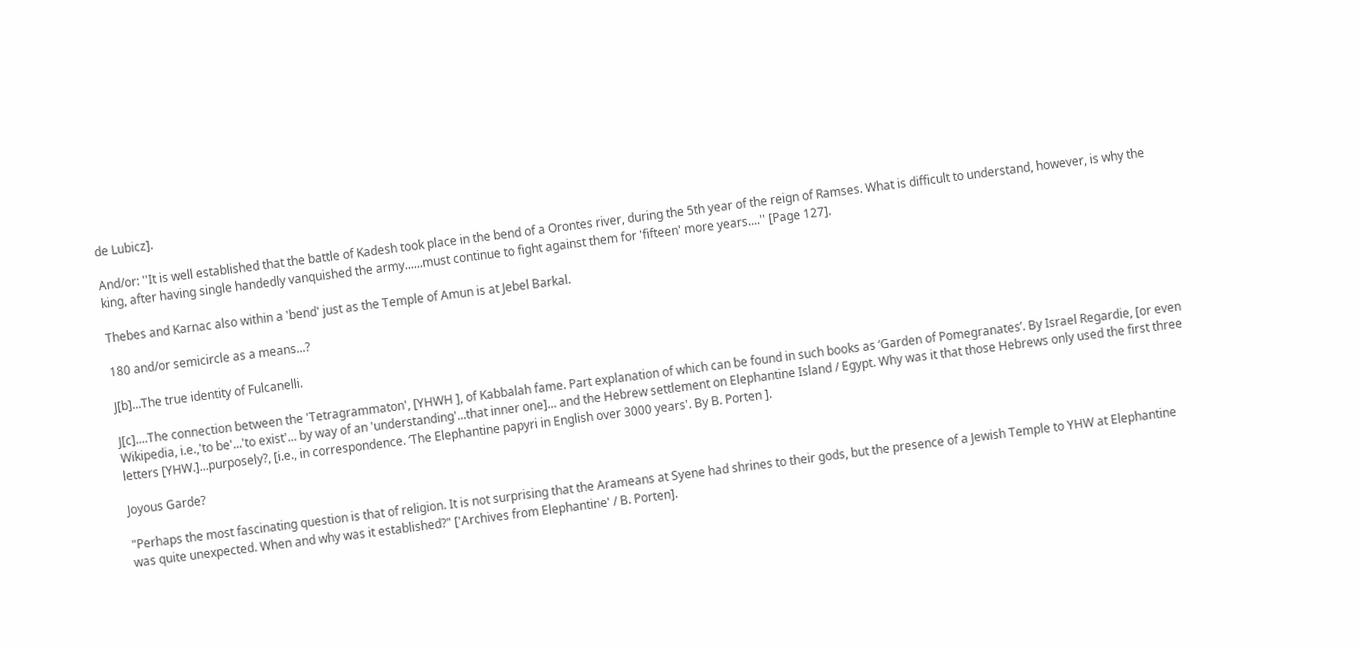de Lubicz].

And/or: ''It is well established that the battle of Kadesh took place in the bend of a Orontes river, during the 5th year of the reign of Ramses. What is difficult to understand, however, is why the king, after having single handedly vanquished the army......must continue to fight against them for 'fifteen' more years....'' [Page 127].

Thebes and Karnac also within a 'bend' just as the Temple of Amun is at Jebel Barkal.

180 and/or semicircle as a means...?

J[b]...The true identity of Fulcanelli.

J[c]....The connection between the 'Tetragrammaton', [YHWH ], of Kabbalah fame. Part explanation of which can be found in such books as ‘Garden of Pomegranates’. By Israel Regardie, [or even Wikipedia, i.e.,'to be'...'to exist'... by way of an 'understanding'...that inner one]... and the Hebrew settlement on Elephantine Island / Egypt. Why was it that those Hebrews only used the first three letters [YHW.]...purposely?, [i.e., in correspondence. ‘The Elephantine papyri in English over 3000 years'. By B. Porten ].

Joyous Garde?

"Perhaps the most fascinating question is that of religion. It is not surprising that the Arameans at Syene had shrines to their gods, but the presence of a Jewish Temple to YHW at Elephantine was quite unexpected. When and why was it established?" ['Archives from Elephantine' / B. Porten].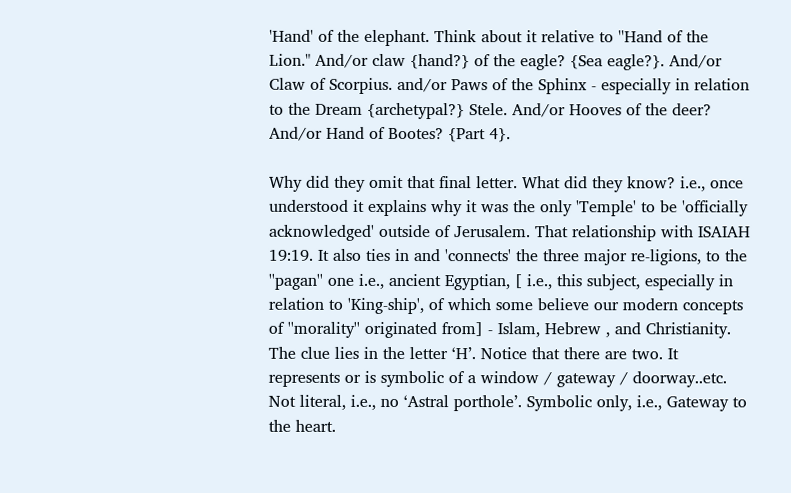'Hand' of the elephant. Think about it relative to ''Hand of the Lion." And/or claw {hand?} of the eagle? {Sea eagle?}. And/or Claw of Scorpius. and/or Paws of the Sphinx - especially in relation to the Dream {archetypal?} Stele. And/or Hooves of the deer? And/or Hand of Bootes? {Part 4}.

Why did they omit that final letter. What did they know? i.e., once understood it explains why it was the only 'Temple' to be 'officially acknowledged' outside of Jerusalem. That relationship with ISAIAH 19:19. It also ties in and 'connects' the three major re-ligions, to the ''pagan'' one i.e., ancient Egyptian, [ i.e., this subject, especially in relation to 'King-ship', of which some believe our modern concepts of ''morality'' originated from] - Islam, Hebrew , and Christianity. The clue lies in the letter ‘H’. Notice that there are two. It represents or is symbolic of a window / gateway / doorway..etc. Not literal, i.e., no ‘Astral porthole’. Symbolic only, i.e., Gateway to the heart.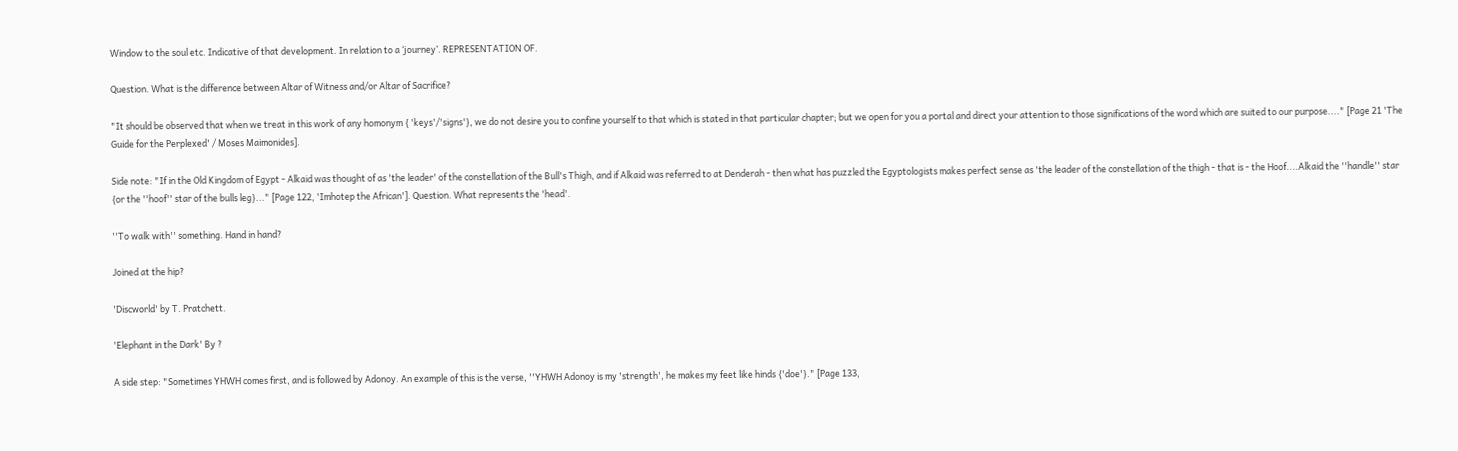Window to the soul etc. Indicative of that development. In relation to a ‘journey’. REPRESENTATION OF.

Question. What is the difference between Altar of Witness and/or Altar of Sacrifice?

"It should be observed that when we treat in this work of any homonym { 'keys'/'signs'}, we do not desire you to confine yourself to that which is stated in that particular chapter; but we open for you a portal and direct your attention to those significations of the word which are suited to our purpose...." [Page 21 'The Guide for the Perplexed' / Moses Maimonides].

Side note: "If in the Old Kingdom of Egypt - Alkaid was thought of as 'the leader' of the constellation of the Bull's Thigh, and if Alkaid was referred to at Denderah - then what has puzzled the Egyptologists makes perfect sense as 'the leader of the constellation of the thigh - that is - the Hoof....Alkaid the ''handle'' star {or the ''hoof'' star of the bulls leg}..." [Page 122, 'Imhotep the African']. Question. What represents the 'head'.

''To walk with'' something. Hand in hand?

Joined at the hip?

'Discworld' by T. Pratchett.

'Elephant in the Dark' By ?

A side step: "Sometimes YHWH comes first, and is followed by Adonoy. An example of this is the verse, ''YHWH Adonoy is my 'strength', he makes my feet like hinds {'doe'}." [Page 133,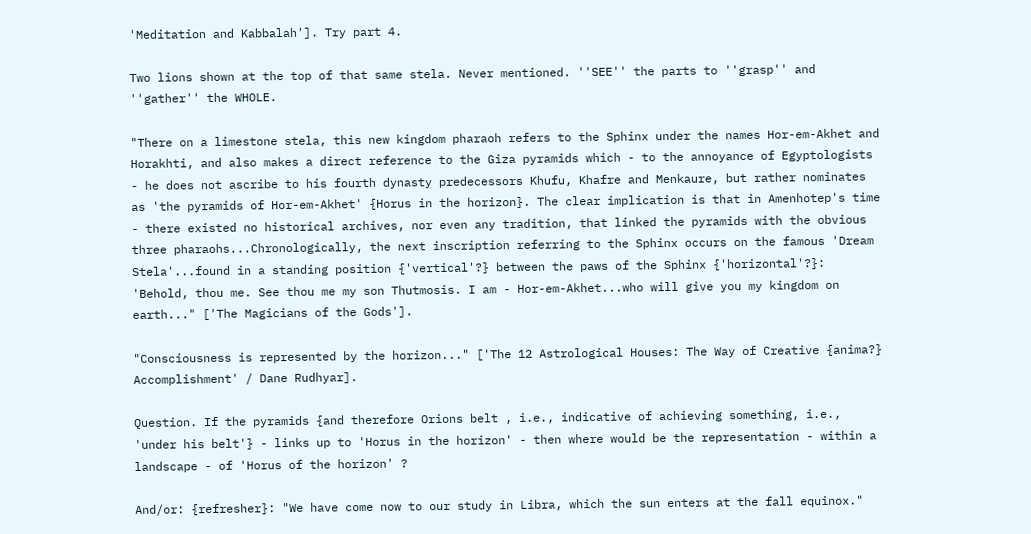'Meditation and Kabbalah']. Try part 4.

Two lions shown at the top of that same stela. Never mentioned. ''SEE'' the parts to ''grasp'' and ''gather'' the WHOLE.

"There on a limestone stela, this new kingdom pharaoh refers to the Sphinx under the names Hor-em-Akhet and Horakhti, and also makes a direct reference to the Giza pyramids which - to the annoyance of Egyptologists - he does not ascribe to his fourth dynasty predecessors Khufu, Khafre and Menkaure, but rather nominates as 'the pyramids of Hor-em-Akhet' {Horus in the horizon}. The clear implication is that in Amenhotep's time - there existed no historical archives, nor even any tradition, that linked the pyramids with the obvious three pharaohs...Chronologically, the next inscription referring to the Sphinx occurs on the famous 'Dream Stela'...found in a standing position {'vertical'?} between the paws of the Sphinx {'horizontal'?}: 'Behold, thou me. See thou me my son Thutmosis. I am - Hor-em-Akhet...who will give you my kingdom on earth..." ['The Magicians of the Gods'].

"Consciousness is represented by the horizon..." ['The 12 Astrological Houses: The Way of Creative {anima?} Accomplishment' / Dane Rudhyar].

Question. If the pyramids {and therefore Orions belt , i.e., indicative of achieving something, i.e., 'under his belt'} - links up to 'Horus in the horizon' - then where would be the representation - within a landscape - of 'Horus of the horizon' ?

And/or: {refresher}: "We have come now to our study in Libra, which the sun enters at the fall equinox."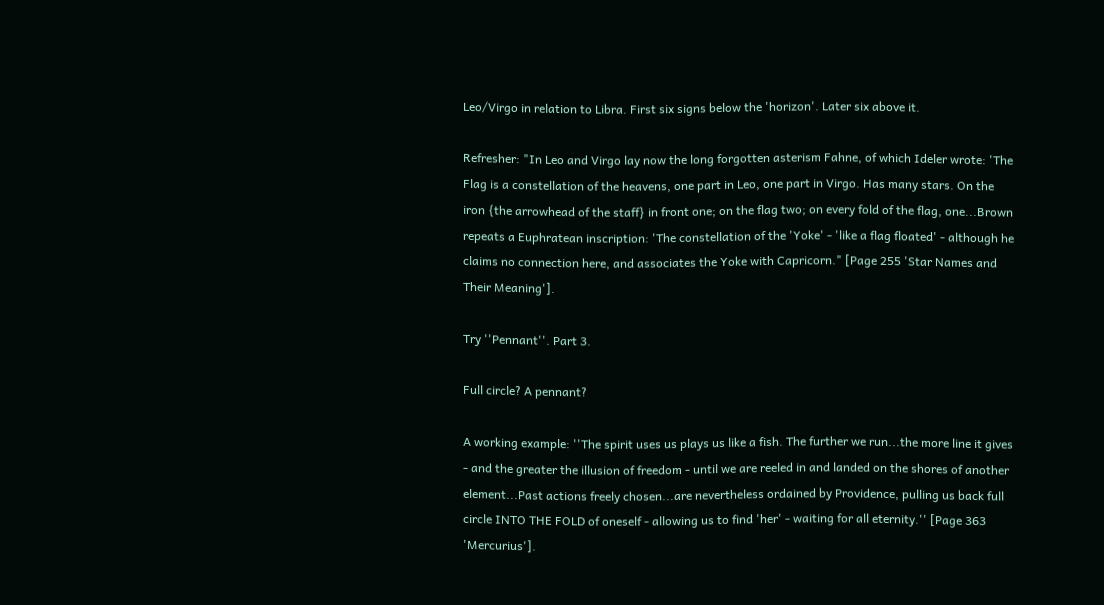Leo/Virgo in relation to Libra. First six signs below the 'horizon'. Later six above it.

Refresher: "In Leo and Virgo lay now the long forgotten asterism Fahne, of which Ideler wrote: 'The Flag is a constellation of the heavens, one part in Leo, one part in Virgo. Has many stars. On the iron {the arrowhead of the staff} in front one; on the flag two; on every fold of the flag, one...Brown repeats a Euphratean inscription: 'The constellation of the 'Yoke' - 'like a flag floated' - although he claims no connection here, and associates the Yoke with Capricorn." [Page 255 'Star Names and Their Meaning'].

Try ''Pennant''. Part 3.

Full circle? A pennant?

A working example: ''The spirit uses us plays us like a fish. The further we run...the more line it gives - and the greater the illusion of freedom - until we are reeled in and landed on the shores of another element...Past actions freely chosen...are nevertheless ordained by Providence, pulling us back full circle INTO THE FOLD of oneself - allowing us to find 'her' - waiting for all eternity.'' [Page 363 'Mercurius'].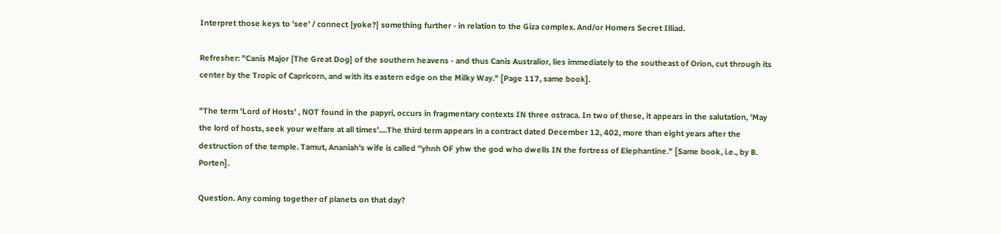Interpret those keys to 'see' / connect {yoke?} something further - in relation to the Giza complex. And/or Homers Secret Illiad.

Refresher: "Canis Major {The Great Dog} of the southern heavens - and thus Canis Australior, lies immediately to the southeast of Orion, cut through its center by the Tropic of Capricorn, and with its eastern edge on the Milky Way." [Page 117, same book].

"The term 'Lord of Hosts' , NOT found in the papyri, occurs in fragmentary contexts IN three ostraca. In two of these, it appears in the salutation, 'May the lord of hosts, seek your welfare at all times'....The third term appears in a contract dated December 12, 402, more than eight years after the destruction of the temple. Tamut, Ananiah's wife is called ''yhnh OF yhw the god who dwells IN the fortress of Elephantine." [Same book, i.e., by B. Porten].

Question. Any coming together of planets on that day?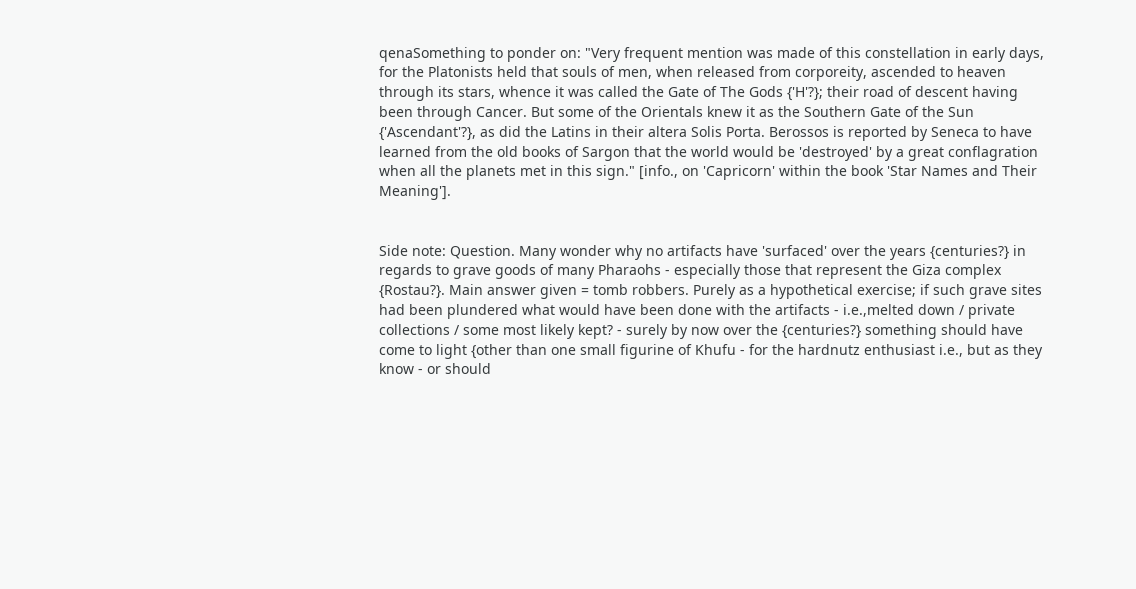qenaSomething to ponder on: "Very frequent mention was made of this constellation in early days, for the Platonists held that souls of men, when released from corporeity, ascended to heaven through its stars, whence it was called the Gate of The Gods {'H'?}; their road of descent having been through Cancer. But some of the Orientals knew it as the Southern Gate of the Sun {'Ascendant'?}, as did the Latins in their altera Solis Porta. Berossos is reported by Seneca to have learned from the old books of Sargon that the world would be 'destroyed' by a great conflagration when all the planets met in this sign." [info., on 'Capricorn' within the book 'Star Names and Their Meaning'].


Side note: Question. Many wonder why no artifacts have 'surfaced' over the years {centuries?} in regards to grave goods of many Pharaohs - especially those that represent the Giza complex {Rostau?}. Main answer given = tomb robbers. Purely as a hypothetical exercise; if such grave sites had been plundered what would have been done with the artifacts - i.e.,melted down / private collections / some most likely kept? - surely by now over the {centuries?} something should have come to light {other than one small figurine of Khufu - for the hardnutz enthusiast i.e., but as they know - or should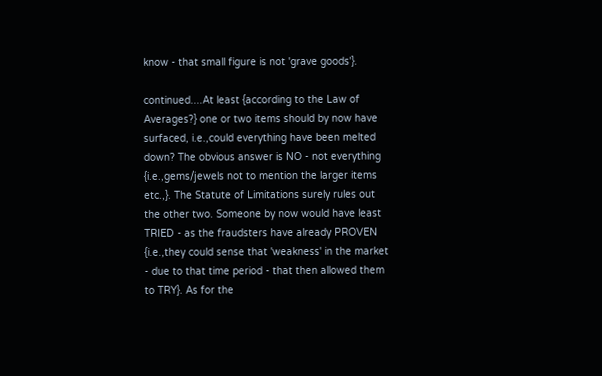know - that small figure is not 'grave goods'}.

continued....At least {according to the Law of Averages?} one or two items should by now have surfaced, i.e.,could everything have been melted down? The obvious answer is NO - not everything {i.e.,gems/jewels not to mention the larger items etc.,}. The Statute of Limitations surely rules out the other two. Someone by now would have least TRIED - as the fraudsters have already PROVEN {i.e.,they could sense that 'weakness' in the market - due to that time period - that then allowed them to TRY}. As for the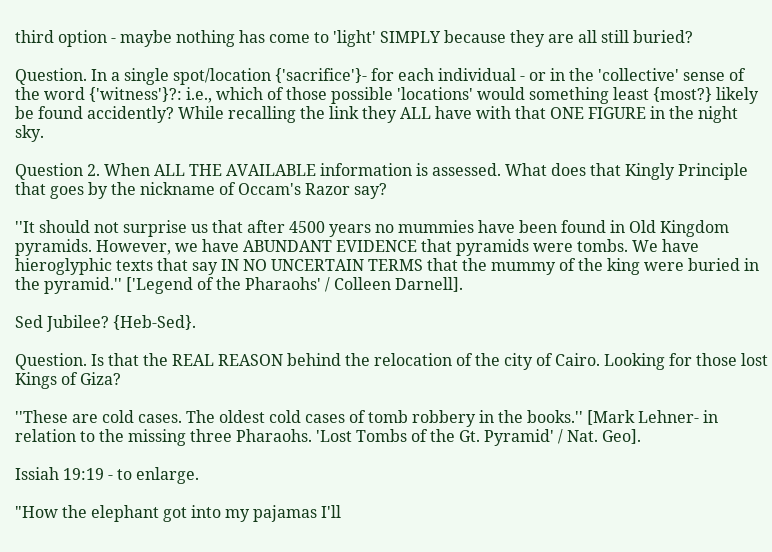third option - maybe nothing has come to 'light' SIMPLY because they are all still buried?

Question. In a single spot/location {'sacrifice'}- for each individual - or in the 'collective' sense of the word {'witness'}?: i.e., which of those possible 'locations' would something least {most?} likely be found accidently? While recalling the link they ALL have with that ONE FIGURE in the night sky.

Question 2. When ALL THE AVAILABLE information is assessed. What does that Kingly Principle that goes by the nickname of Occam's Razor say?

''It should not surprise us that after 4500 years no mummies have been found in Old Kingdom pyramids. However, we have ABUNDANT EVIDENCE that pyramids were tombs. We have hieroglyphic texts that say IN NO UNCERTAIN TERMS that the mummy of the king were buried in the pyramid.'' ['Legend of the Pharaohs' / Colleen Darnell].

Sed Jubilee? {Heb-Sed}.

Question. Is that the REAL REASON behind the relocation of the city of Cairo. Looking for those lost Kings of Giza?

''These are cold cases. The oldest cold cases of tomb robbery in the books.'' [Mark Lehner- in relation to the missing three Pharaohs. 'Lost Tombs of the Gt. Pyramid' / Nat. Geo].

Issiah 19:19 - to enlarge.

"How the elephant got into my pajamas I'll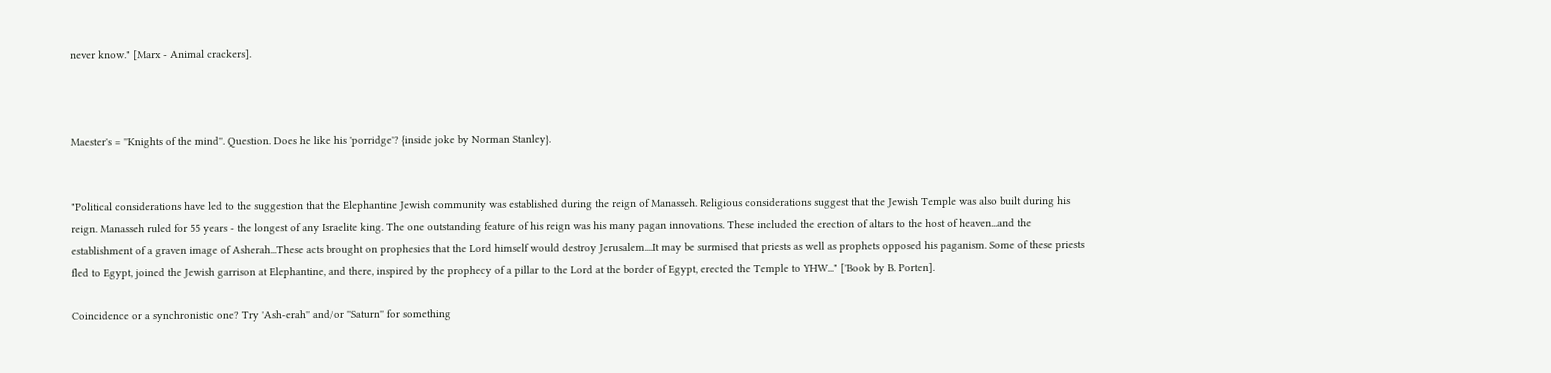never know." [Marx - Animal crackers].



Maester's = ''Knights of the mind''. Question. Does he like his 'porridge'? {inside joke by Norman Stanley}.


"Political considerations have led to the suggestion that the Elephantine Jewish community was established during the reign of Manasseh. Religious considerations suggest that the Jewish Temple was also built during his reign. Manasseh ruled for 55 years - the longest of any Israelite king. The one outstanding feature of his reign was his many pagan innovations. These included the erection of altars to the host of heaven...and the establishment of a graven image of Asherah...These acts brought on prophesies that the Lord himself would destroy Jerusalem....It may be surmised that priests as well as prophets opposed his paganism. Some of these priests fled to Egypt, joined the Jewish garrison at Elephantine, and there, inspired by the prophecy of a pillar to the Lord at the border of Egypt, erected the Temple to YHW..." ['Book by B. Porten].

Coincidence or a synchronistic one? Try 'Ash-erah'' and/or ''Saturn'' for something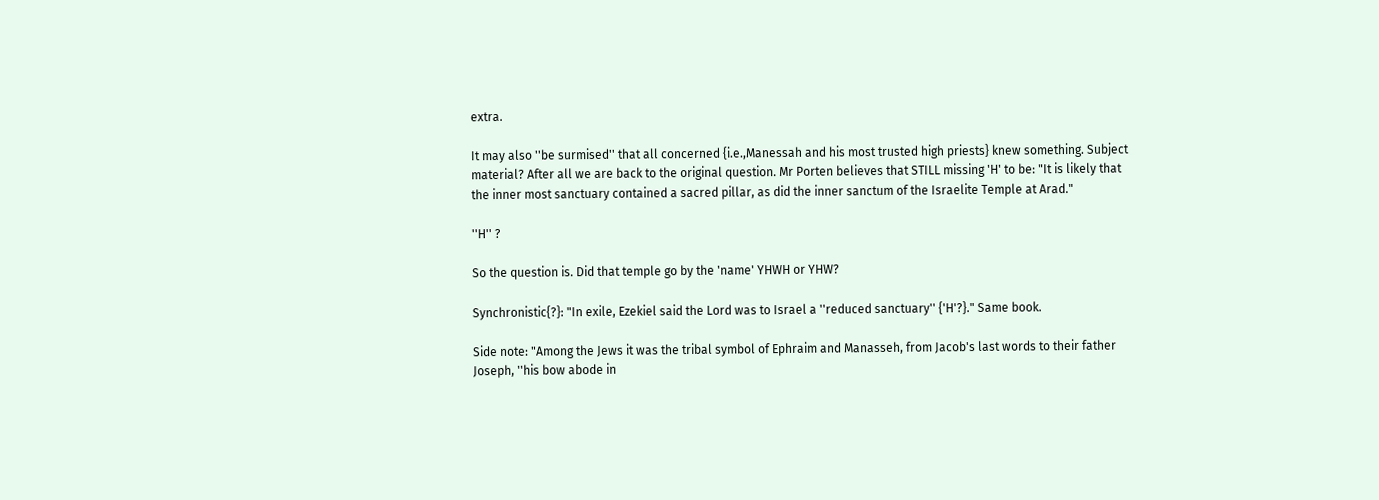extra.

It may also ''be surmised'' that all concerned {i.e.,Manessah and his most trusted high priests} knew something. Subject material? After all we are back to the original question. Mr Porten believes that STILL missing 'H' to be: "It is likely that the inner most sanctuary contained a sacred pillar, as did the inner sanctum of the Israelite Temple at Arad."

''H'' ?

So the question is. Did that temple go by the 'name' YHWH or YHW?

Synchronistic{?}: "In exile, Ezekiel said the Lord was to Israel a ''reduced sanctuary'' {'H'?}." Same book.

Side note: "Among the Jews it was the tribal symbol of Ephraim and Manasseh, from Jacob's last words to their father Joseph, ''his bow abode in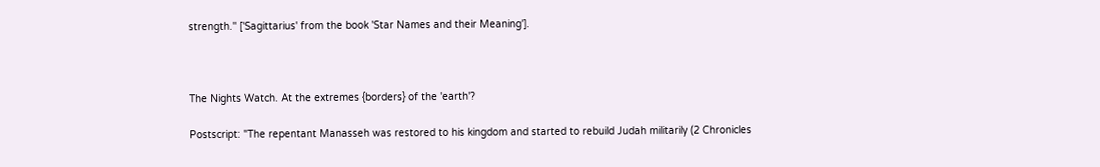strength.'' ['Sagittarius' from the book 'Star Names and their Meaning'].



The Nights Watch. At the extremes {borders} of the 'earth'?

Postscript: "The repentant Manasseh was restored to his kingdom and started to rebuild Judah militarily (2 Chronicles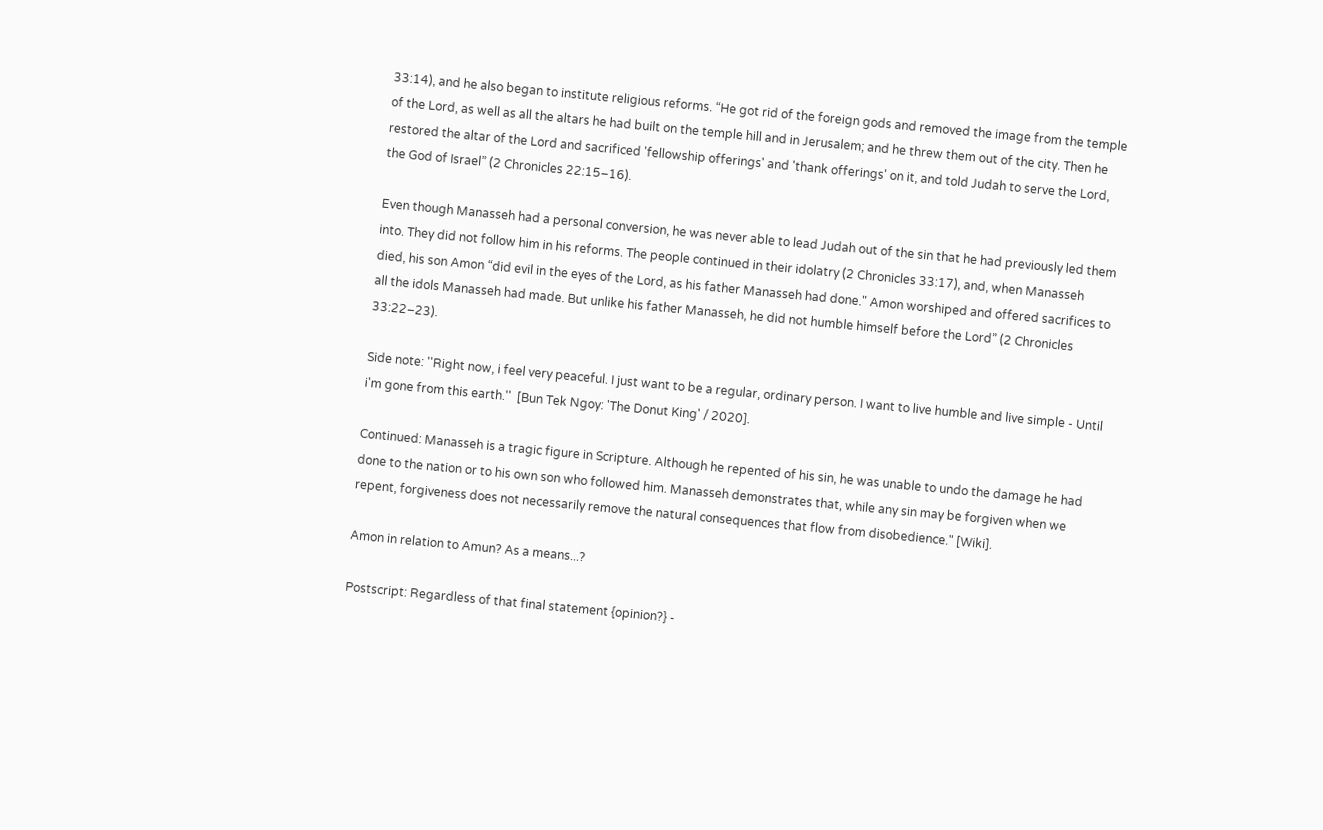33:14), and he also began to institute religious reforms. “He got rid of the foreign gods and removed the image from the temple of the Lord, as well as all the altars he had built on the temple hill and in Jerusalem; and he threw them out of the city. Then he restored the altar of the Lord and sacrificed 'fellowship offerings' and 'thank offerings' on it, and told Judah to serve the Lord, the God of Israel” (2 Chronicles 22:15–16).

Even though Manasseh had a personal conversion, he was never able to lead Judah out of the sin that he had previously led them into. They did not follow him in his reforms. The people continued in their idolatry (2 Chronicles 33:17), and, when Manasseh died, his son Amon “did evil in the eyes of the Lord, as his father Manasseh had done." Amon worshiped and offered sacrifices to all the idols Manasseh had made. But unlike his father Manasseh, he did not humble himself before the Lord” (2 Chronicles 33:22–23).

Side note: ''Right now, i feel very peaceful. I just want to be a regular, ordinary person. I want to live humble and live simple - Until i'm gone from this earth.''  [Bun Tek Ngoy: 'The Donut King' / 2020].

Continued: Manasseh is a tragic figure in Scripture. Although he repented of his sin, he was unable to undo the damage he had done to the nation or to his own son who followed him. Manasseh demonstrates that, while any sin may be forgiven when we repent, forgiveness does not necessarily remove the natural consequences that flow from disobedience." [Wiki].

Amon in relation to Amun? As a means...?

Postscript: Regardless of that final statement {opinion?} -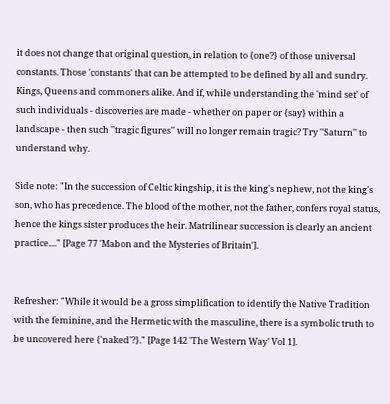it does not change that original question, in relation to {one?} of those universal constants. Those 'constants' that can be attempted to be defined by all and sundry. Kings, Queens and commoners alike. And if, while understanding the 'mind set' of such individuals - discoveries are made - whether on paper or {say} within a landscape - then such ''tragic figures'' will no longer remain tragic? Try ''Saturn'' to understand why.

Side note: "In the succession of Celtic kingship, it is the king's nephew, not the king's son, who has precedence. The blood of the mother, not the father, confers royal status, hence the kings sister produces the heir. Matrilinear succession is clearly an ancient practice...." [Page 77 'Mabon and the Mysteries of Britain'].


Refresher: "While it would be a gross simplification to identify the Native Tradition with the feminine, and the Hermetic with the masculine, there is a symbolic truth to be uncovered here {'naked'?}." [Page 142 'The Western Way' Vol 1].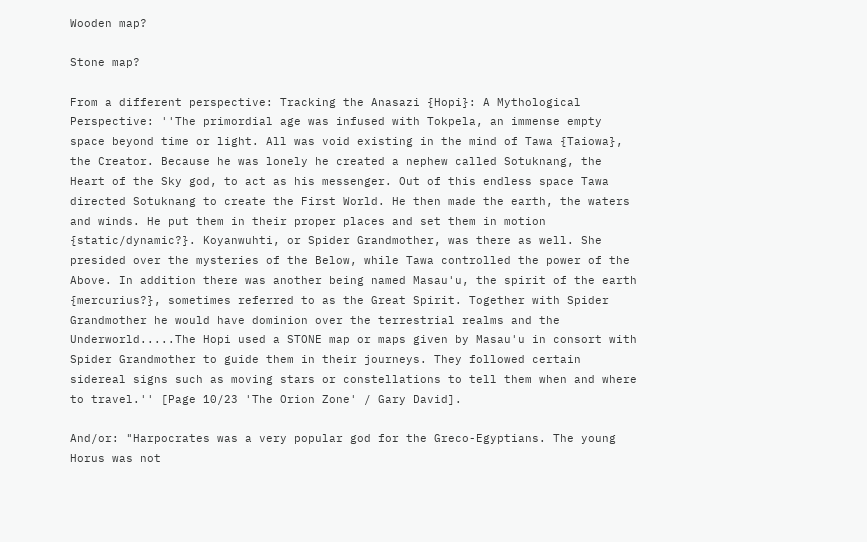Wooden map?

Stone map?

From a different perspective: Tracking the Anasazi {Hopi}: A Mythological Perspective: ''The primordial age was infused with Tokpela, an immense empty space beyond time or light. All was void existing in the mind of Tawa {Taiowa}, the Creator. Because he was lonely he created a nephew called Sotuknang, the Heart of the Sky god, to act as his messenger. Out of this endless space Tawa directed Sotuknang to create the First World. He then made the earth, the waters and winds. He put them in their proper places and set them in motion {static/dynamic?}. Koyanwuhti, or Spider Grandmother, was there as well. She presided over the mysteries of the Below, while Tawa controlled the power of the Above. In addition there was another being named Masau'u, the spirit of the earth {mercurius?}, sometimes referred to as the Great Spirit. Together with Spider Grandmother he would have dominion over the terrestrial realms and the Underworld.....The Hopi used a STONE map or maps given by Masau'u in consort with Spider Grandmother to guide them in their journeys. They followed certain sidereal signs such as moving stars or constellations to tell them when and where to travel.'' [Page 10/23 'The Orion Zone' / Gary David].

And/or: "Harpocrates was a very popular god for the Greco-Egyptians. The young Horus was not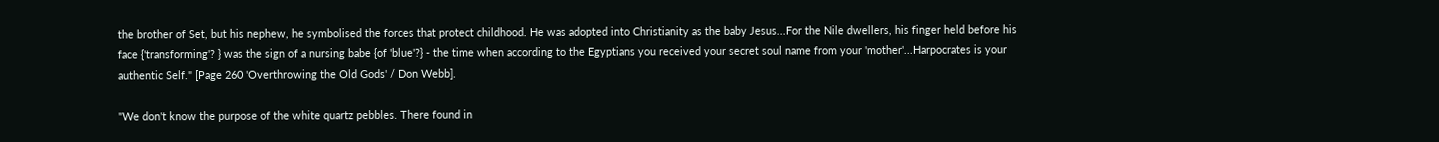the brother of Set, but his nephew, he symbolised the forces that protect childhood. He was adopted into Christianity as the baby Jesus...For the Nile dwellers, his finger held before his face {'transforming'? } was the sign of a nursing babe {of 'blue'?} - the time when according to the Egyptians you received your secret soul name from your 'mother'...Harpocrates is your authentic Self." [Page 260 'Overthrowing the Old Gods' / Don Webb].

"We don't know the purpose of the white quartz pebbles. There found in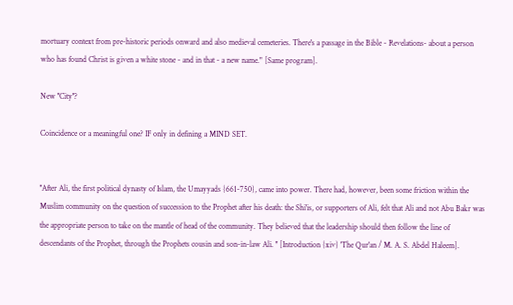mortuary context from pre-historic periods onward and also medieval cemeteries. There's a passage in the Bible - Revelations- about a person who has found Christ is given a white stone - and in that - a new name." [Same program].

New ''City''?

Coincidence or a meaningful one? IF only in defining a MIND SET.


''After Ali, the first political dynasty of Islam, the Umayyads {661-750}, came into power. There had, however, been some friction within the Muslim community on the question of succession to the Prophet after his death: the Shi'is, or supporters of Ali, felt that Ali and not Abu Bakr was the appropriate person to take on the mantle of head of the community. They believed that the leadership should then follow the line of descendants of the Prophet, through the Prophets cousin and son-in-law Ali. '' [Introduction {xiv} 'The Qur'an / M. A. S. Abdel Haleem].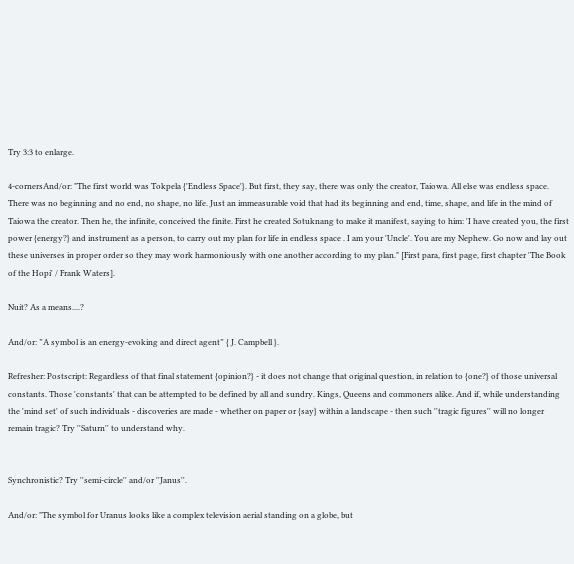Try 3:3 to enlarge.

4-cornersAnd/or: "The first world was Tokpela {'Endless Space'}. But first, they say, there was only the creator, Taiowa. All else was endless space. There was no beginning and no end, no shape, no life. Just an immeasurable void that had its beginning and end, time, shape, and life in the mind of Taiowa the creator. Then he, the infinite, conceived the finite. First he created Sotuknang to make it manifest, saying to him: 'I have created you, the first power {energy?} and instrument as a person, to carry out my plan for life in endless space . I am your 'Uncle'. You are my Nephew. Go now and lay out these universes in proper order so they may work harmoniously with one another according to my plan." [First para, first page, first chapter 'The Book of the Hopi' / Frank Waters].

Nuit? As a means....?

And/or: ’'A symbol is an energy-evoking and direct agent’' { J. Campbell }.

Refresher: Postscript: Regardless of that final statement {opinion?} - it does not change that original question, in relation to {one?} of those universal constants. Those 'constants' that can be attempted to be defined by all and sundry. Kings, Queens and commoners alike. And if, while understanding the 'mind set' of such individuals - discoveries are made - whether on paper or {say} within a landscape - then such ''tragic figures'' will no longer remain tragic? Try ''Saturn'' to understand why.


Synchronistic? Try ''semi-circle'' and/or ''Janus''.

And/or: "The symbol for Uranus looks like a complex television aerial standing on a globe, but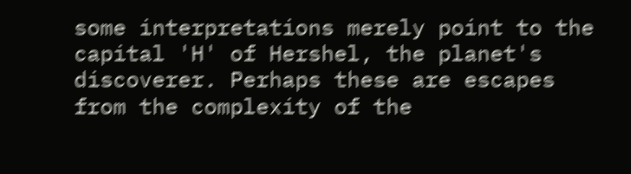some interpretations merely point to the capital 'H' of Hershel, the planet's discoverer. Perhaps these are escapes from the complexity of the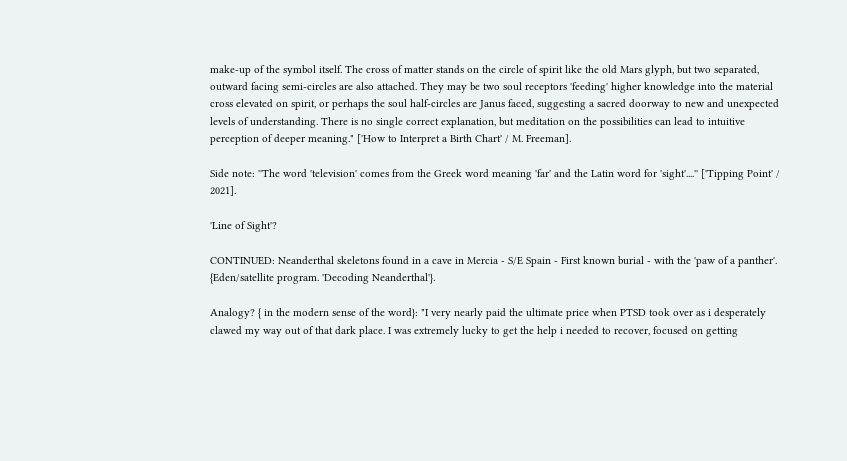make-up of the symbol itself. The cross of matter stands on the circle of spirit like the old Mars glyph, but two separated, outward facing semi-circles are also attached. They may be two soul receptors 'feeding' higher knowledge into the material cross elevated on spirit, or perhaps the soul half-circles are Janus faced, suggesting a sacred doorway to new and unexpected levels of understanding. There is no single correct explanation, but meditation on the possibilities can lead to intuitive perception of deeper meaning." ['How to Interpret a Birth Chart' / M. Freeman].

Side note: ''The word 'television' comes from the Greek word meaning 'far' and the Latin word for 'sight'....'' ['Tipping Point' / 2021].

'Line of Sight'?

CONTINUED: Neanderthal skeletons found in a cave in Mercia - S/E Spain - First known burial - with the 'paw of a panther'. {Eden/satellite program. 'Decoding Neanderthal'}.

Analogy? { in the modern sense of the word}: "I very nearly paid the ultimate price when PTSD took over as i desperately clawed my way out of that dark place. I was extremely lucky to get the help i needed to recover, focused on getting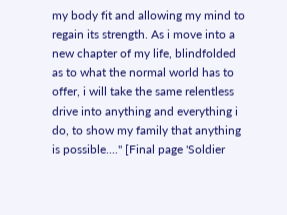my body fit and allowing my mind to regain its strength. As i move into a new chapter of my life, blindfolded as to what the normal world has to offer, i will take the same relentless drive into anything and everything i do, to show my family that anything is possible...." [Final page 'Soldier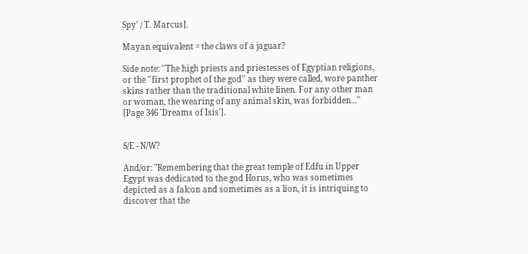Spy' / T. Marcus].

Mayan equivalent = the claws of a jaguar?

Side note: ''The high priests and priestesses of Egyptian religions, or the ''first prophet of the god'' as they were called, wore panther skins rather than the traditional white linen. For any other man or woman, the wearing of any animal skin, was forbidden...'' [Page 346 'Dreams of Isis'].


S/E - N/W?

And/or: "Remembering that the great temple of Edfu in Upper Egypt was dedicated to the god Horus, who was sometimes depicted as a falcon and sometimes as a lion, it is intriquing to discover that the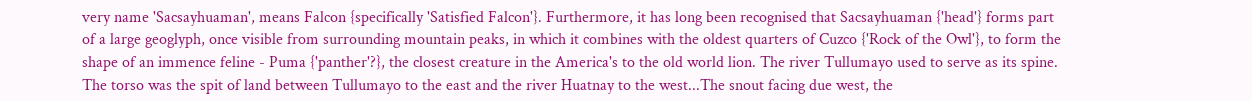very name 'Sacsayhuaman', means Falcon {specifically 'Satisfied Falcon'}. Furthermore, it has long been recognised that Sacsayhuaman {'head'} forms part of a large geoglyph, once visible from surrounding mountain peaks, in which it combines with the oldest quarters of Cuzco {'Rock of the Owl'}, to form the shape of an immence feline - Puma {'panther'?}, the closest creature in the America's to the old world lion. The river Tullumayo used to serve as its spine. The torso was the spit of land between Tullumayo to the east and the river Huatnay to the west...The snout facing due west, the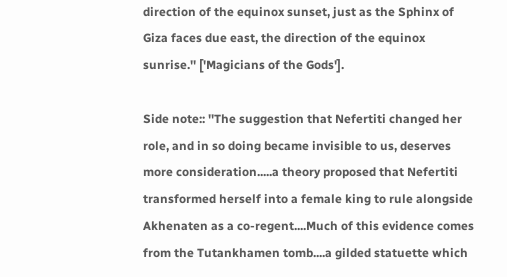direction of the equinox sunset, just as the Sphinx of Giza faces due east, the direction of the equinox sunrise.'' ['Magicians of the Gods'].

Side note:: ''The suggestion that Nefertiti changed her role, and in so doing became invisible to us, deserves more consideration.....a theory proposed that Nefertiti transformed herself into a female king to rule alongside Akhenaten as a co-regent....Much of this evidence comes from the Tutankhamen tomb....a gilded statuette which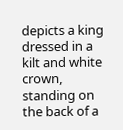depicts a king dressed in a kilt and white crown, standing on the back of a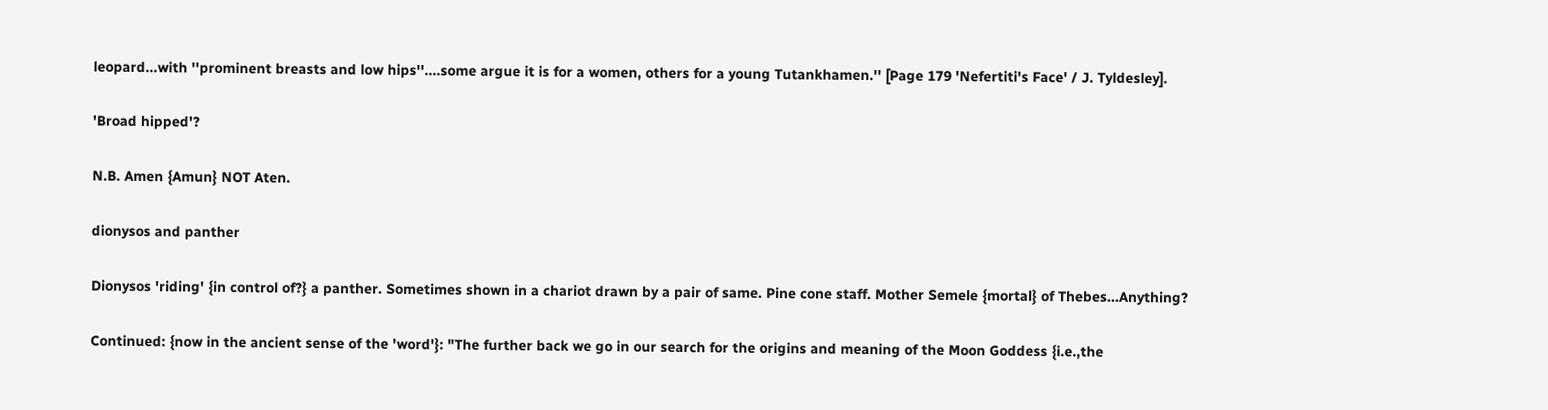leopard...with ''prominent breasts and low hips''....some argue it is for a women, others for a young Tutankhamen.'' [Page 179 'Nefertiti's Face' / J. Tyldesley].

'Broad hipped'?

N.B. Amen {Amun} NOT Aten.

dionysos and panther

Dionysos 'riding' {in control of?} a panther. Sometimes shown in a chariot drawn by a pair of same. Pine cone staff. Mother Semele {mortal} of Thebes...Anything?

Continued: {now in the ancient sense of the 'word'}: "The further back we go in our search for the origins and meaning of the Moon Goddess {i.e.,the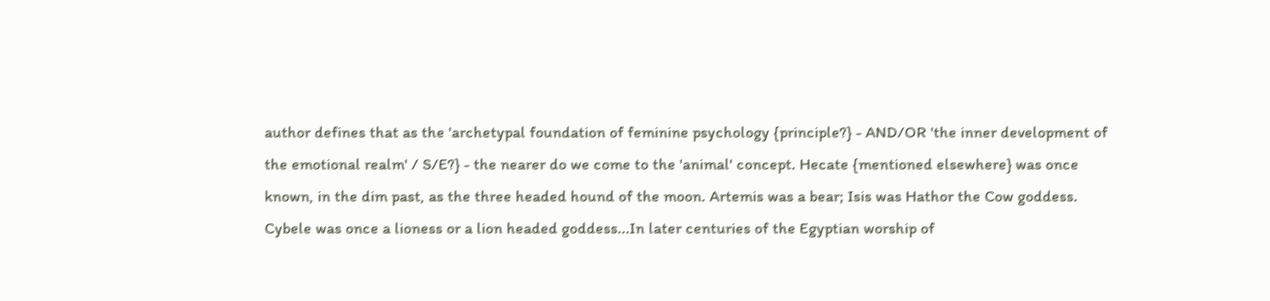author defines that as the 'archetypal foundation of feminine psychology {principle?} - AND/OR 'the inner development of the emotional realm' / S/E?} - the nearer do we come to the 'animal' concept. Hecate {mentioned elsewhere} was once known, in the dim past, as the three headed hound of the moon. Artemis was a bear; Isis was Hathor the Cow goddess. Cybele was once a lioness or a lion headed goddess...In later centuries of the Egyptian worship of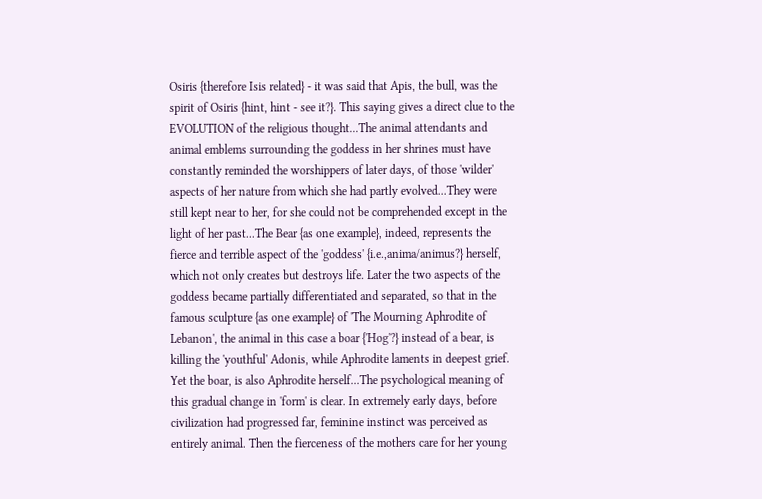Osiris {therefore Isis related} - it was said that Apis, the bull, was the spirit of Osiris {hint, hint - see it?}. This saying gives a direct clue to the EVOLUTION of the religious thought...The animal attendants and animal emblems surrounding the goddess in her shrines must have constantly reminded the worshippers of later days, of those 'wilder' aspects of her nature from which she had partly evolved...They were still kept near to her, for she could not be comprehended except in the light of her past...The Bear {as one example}, indeed, represents the fierce and terrible aspect of the 'goddess' {i.e.,anima/animus?} herself, which not only creates but destroys life. Later the two aspects of the goddess became partially differentiated and separated, so that in the famous sculpture {as one example} of 'The Mourning Aphrodite of Lebanon', the animal in this case a boar {'Hog'?} instead of a bear, is killing the 'youthful' Adonis, while Aphrodite laments in deepest grief. Yet the boar, is also Aphrodite herself...The psychological meaning of this gradual change in 'form' is clear. In extremely early days, before civilization had progressed far, feminine instinct was perceived as entirely animal. Then the fierceness of the mothers care for her young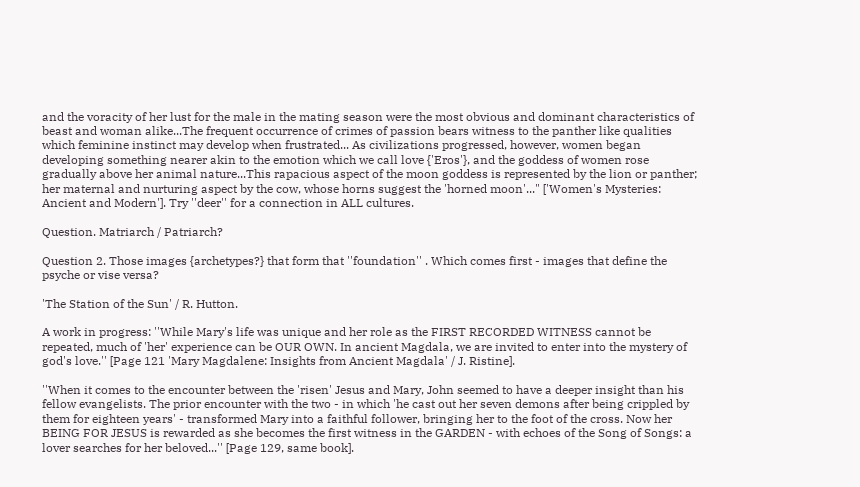and the voracity of her lust for the male in the mating season were the most obvious and dominant characteristics of beast and woman alike...The frequent occurrence of crimes of passion bears witness to the panther like qualities which feminine instinct may develop when frustrated... As civilizations progressed, however, women began developing something nearer akin to the emotion which we call love {'Eros'}, and the goddess of women rose gradually above her animal nature...This rapacious aspect of the moon goddess is represented by the lion or panther; her maternal and nurturing aspect by the cow, whose horns suggest the 'horned moon'..." ['Women's Mysteries: Ancient and Modern']. Try ''deer'' for a connection in ALL cultures.

Question. Matriarch / Patriarch?

Question 2. Those images {archetypes?} that form that ''foundation'' . Which comes first - images that define the psyche or vise versa?

'The Station of the Sun' / R. Hutton.

A work in progress: ''While Mary's life was unique and her role as the FIRST RECORDED WITNESS cannot be repeated, much of 'her' experience can be OUR OWN. In ancient Magdala, we are invited to enter into the mystery of god's love.'' [Page 121 'Mary Magdalene: Insights from Ancient Magdala' / J. Ristine].

''When it comes to the encounter between the 'risen' Jesus and Mary, John seemed to have a deeper insight than his fellow evangelists. The prior encounter with the two - in which 'he cast out her seven demons after being crippled by them for eighteen years' - transformed Mary into a faithful follower, bringing her to the foot of the cross. Now her BEING FOR JESUS is rewarded as she becomes the first witness in the GARDEN - with echoes of the Song of Songs: a lover searches for her beloved...'' [Page 129, same book].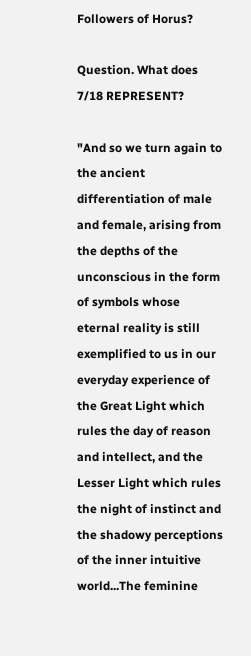Followers of Horus?

Question. What does 7/18 REPRESENT?

"And so we turn again to the ancient differentiation of male and female, arising from the depths of the unconscious in the form of symbols whose eternal reality is still exemplified to us in our everyday experience of the Great Light which rules the day of reason and intellect, and the Lesser Light which rules the night of instinct and the shadowy perceptions of the inner intuitive world...The feminine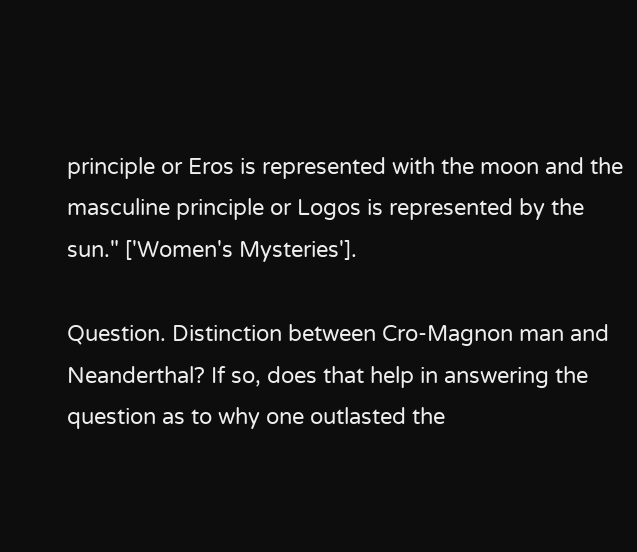principle or Eros is represented with the moon and the masculine principle or Logos is represented by the sun." ['Women's Mysteries'].

Question. Distinction between Cro-Magnon man and Neanderthal? If so, does that help in answering the question as to why one outlasted the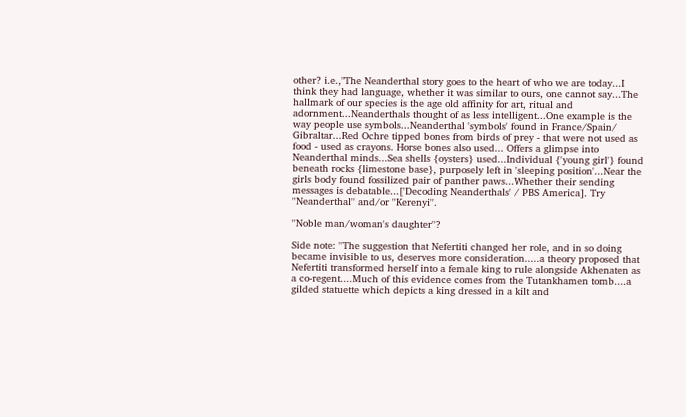other? i.e.,"The Neanderthal story goes to the heart of who we are today...I think they had language, whether it was similar to ours, one cannot say...The hallmark of our species is the age old affinity for art, ritual and adornment...Neanderthals thought of as less intelligent...One example is the way people use symbols...Neanderthal 'symbols' found in France/Spain/ Gibraltar...Red Ochre tipped bones from birds of prey - that were not used as food - used as crayons. Horse bones also used... Offers a glimpse into Neanderthal minds...Sea shells {oysters} used...Individual {'young girl'} found beneath rocks {limestone base}, purposely left in 'sleeping position'...Near the girls body found fossilized pair of panther paws...Whether their sending messages is debatable...['Decoding Neanderthals' / PBS America]. Try ''Neanderthal'' and/or ''Kerenyi''.

''Noble man/woman's daughter''?

Side note: ''The suggestion that Nefertiti changed her role, and in so doing became invisible to us, deserves more consideration.....a theory proposed that Nefertiti transformed herself into a female king to rule alongside Akhenaten as a co-regent....Much of this evidence comes from the Tutankhamen tomb....a gilded statuette which depicts a king dressed in a kilt and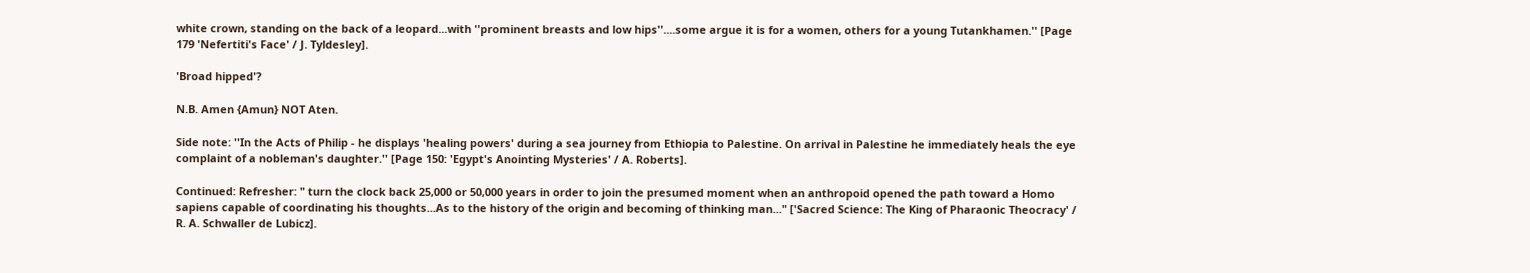white crown, standing on the back of a leopard...with ''prominent breasts and low hips''....some argue it is for a women, others for a young Tutankhamen.'' [Page 179 'Nefertiti's Face' / J. Tyldesley].

'Broad hipped'?

N.B. Amen {Amun} NOT Aten.

Side note: ''In the Acts of Philip - he displays 'healing powers' during a sea journey from Ethiopia to Palestine. On arrival in Palestine he immediately heals the eye complaint of a nobleman's daughter.'' [Page 150: 'Egypt's Anointing Mysteries' / A. Roberts].

Continued: Refresher: " turn the clock back 25,000 or 50,000 years in order to join the presumed moment when an anthropoid opened the path toward a Homo sapiens capable of coordinating his thoughts...As to the history of the origin and becoming of thinking man..." ['Sacred Science: The King of Pharaonic Theocracy' / R. A. Schwaller de Lubicz].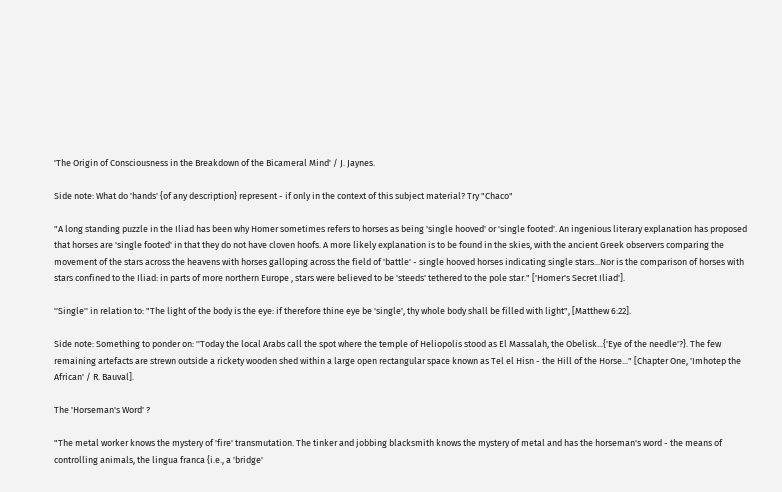'The Origin of Consciousness in the Breakdown of the Bicameral Mind' / J. Jaynes.

Side note: What do 'hands' {of any description} represent - if only in the context of this subject material? Try "Chaco"

"A long standing puzzle in the Iliad has been why Homer sometimes refers to horses as being 'single hooved' or 'single footed'. An ingenious literary explanation has proposed that horses are 'single footed' in that they do not have cloven hoofs. A more likely explanation is to be found in the skies, with the ancient Greek observers comparing the movement of the stars across the heavens with horses galloping across the field of 'battle' - single hooved horses indicating single stars...Nor is the comparison of horses with stars confined to the Iliad: in parts of more northern Europe , stars were believed to be 'steeds' tethered to the pole star." ['Homer's Secret Iliad'].

''Single'' in relation to: "The light of the body is the eye: if therefore thine eye be 'single', thy whole body shall be filled with light", [Matthew 6:22].

Side note: Something to ponder on: ''Today the local Arabs call the spot where the temple of Heliopolis stood as El Massalah, the Obelisk...{'Eye of the needle'?}. The few remaining artefacts are strewn outside a rickety wooden shed within a large open rectangular space known as Tel el Hisn - the Hill of the Horse..." [Chapter One, 'Imhotep the African' / R. Bauval].

The 'Horseman's Word' ?

"The metal worker knows the mystery of 'fire' transmutation. The tinker and jobbing blacksmith knows the mystery of metal and has the horseman's word - the means of controlling animals, the lingua franca {i.e., a 'bridge'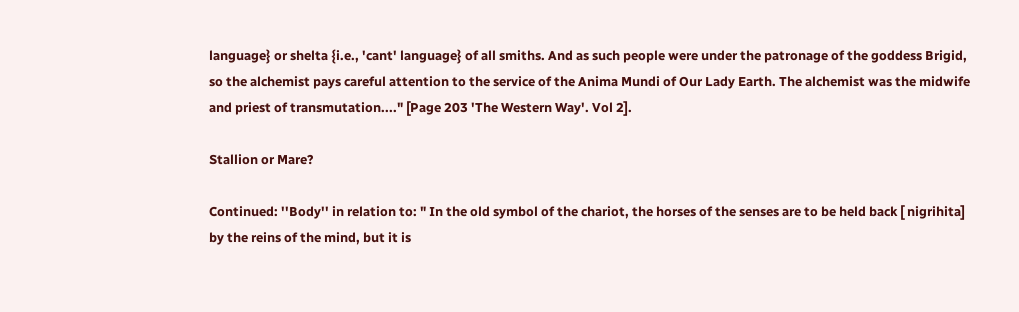language} or shelta {i.e., 'cant' language} of all smiths. And as such people were under the patronage of the goddess Brigid, so the alchemist pays careful attention to the service of the Anima Mundi of Our Lady Earth. The alchemist was the midwife and priest of transmutation...." [Page 203 'The Western Way'. Vol 2].

Stallion or Mare?

Continued: ''Body'' in relation to: " In the old symbol of the chariot, the horses of the senses are to be held back [ nigrihita] by the reins of the mind, but it is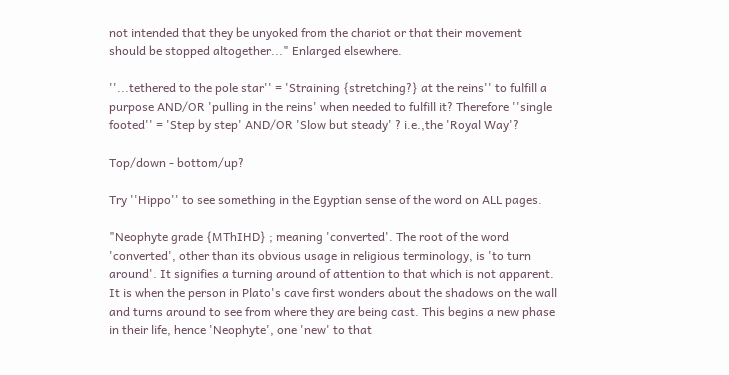not intended that they be unyoked from the chariot or that their movement should be stopped altogether..." Enlarged elsewhere.

''...tethered to the pole star'' = 'Straining {stretching?} at the reins'' to fulfill a purpose AND/OR 'pulling in the reins' when needed to fulfill it? Therefore ''single footed'' = 'Step by step' AND/OR 'Slow but steady' ? i.e.,the 'Royal Way'?

Top/down - bottom/up?

Try ''Hippo'' to see something in the Egyptian sense of the word on ALL pages.

"Neophyte grade {MThIHD} ; meaning 'converted'. The root of the word 'converted', other than its obvious usage in religious terminology, is 'to turn around'. It signifies a turning around of attention to that which is not apparent. It is when the person in Plato's cave first wonders about the shadows on the wall and turns around to see from where they are being cast. This begins a new phase in their life, hence 'Neophyte', one 'new' to that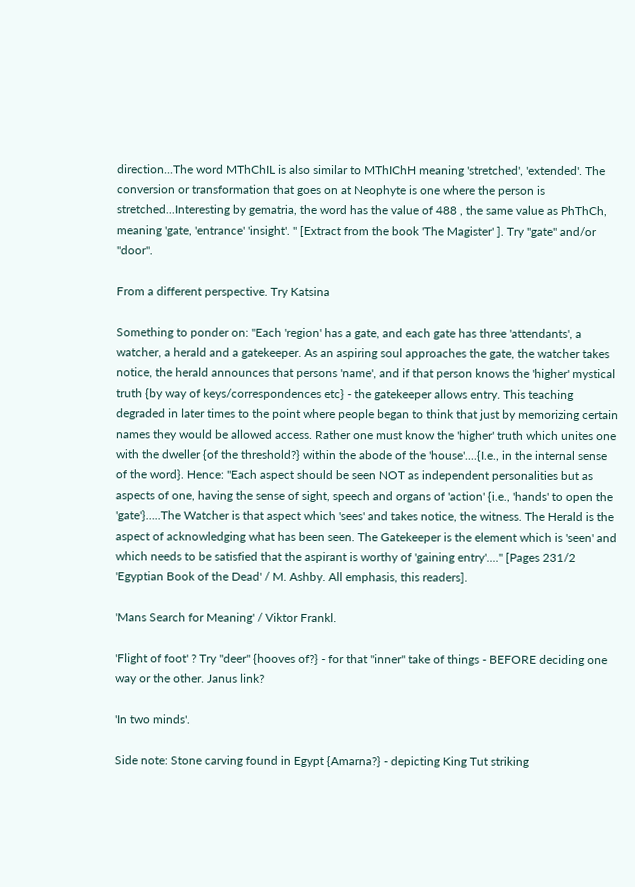direction...The word MThChIL is also similar to MThIChH meaning 'stretched', 'extended'. The conversion or transformation that goes on at Neophyte is one where the person is stretched...Interesting by gematria, the word has the value of 488 , the same value as PhThCh, meaning 'gate, 'entrance' 'insight'. " [Extract from the book 'The Magister' ]. Try ''gate'' and/or ''door''.

From a different perspective. Try Katsina

Something to ponder on: "Each 'region' has a gate, and each gate has three 'attendants', a watcher, a herald and a gatekeeper. As an aspiring soul approaches the gate, the watcher takes notice, the herald announces that persons 'name', and if that person knows the 'higher' mystical truth {by way of keys/correspondences etc} - the gatekeeper allows entry. This teaching degraded in later times to the point where people began to think that just by memorizing certain names they would be allowed access. Rather one must know the 'higher' truth which unites one with the dweller {of the threshold?} within the abode of the 'house'....{I.e., in the internal sense of the word}. Hence: "Each aspect should be seen NOT as independent personalities but as aspects of one, having the sense of sight, speech and organs of 'action' {i.e., 'hands' to open the 'gate'}…..The Watcher is that aspect which 'sees' and takes notice, the witness. The Herald is the aspect of acknowledging what has been seen. The Gatekeeper is the element which is 'seen' and which needs to be satisfied that the aspirant is worthy of 'gaining entry'...." [Pages 231/2 'Egyptian Book of the Dead' / M. Ashby. All emphasis, this readers].

'Mans Search for Meaning' / Viktor Frankl.

'Flight of foot' ? Try ''deer'' {hooves of?} - for that ''inner'' take of things - BEFORE deciding one way or the other. Janus link?

'In two minds'.

Side note: Stone carving found in Egypt {Amarna?} - depicting King Tut striking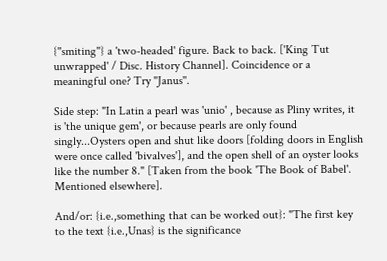{''smiting''} a 'two-headed' figure. Back to back. ['King Tut unwrapped' / Disc. History Channel]. Coincidence or a meaningful one? Try ''Janus''.

Side step: "In Latin a pearl was 'unio' , because as Pliny writes, it is 'the unique gem', or because pearls are only found singly...Oysters open and shut like doors [folding doors in English were once called 'bivalves'], and the open shell of an oyster looks like the number 8." [Taken from the book 'The Book of Babel'. Mentioned elsewhere].

And/or: {i.e.,something that can be worked out}: "The first key to the text {i.e.,Unas} is the significance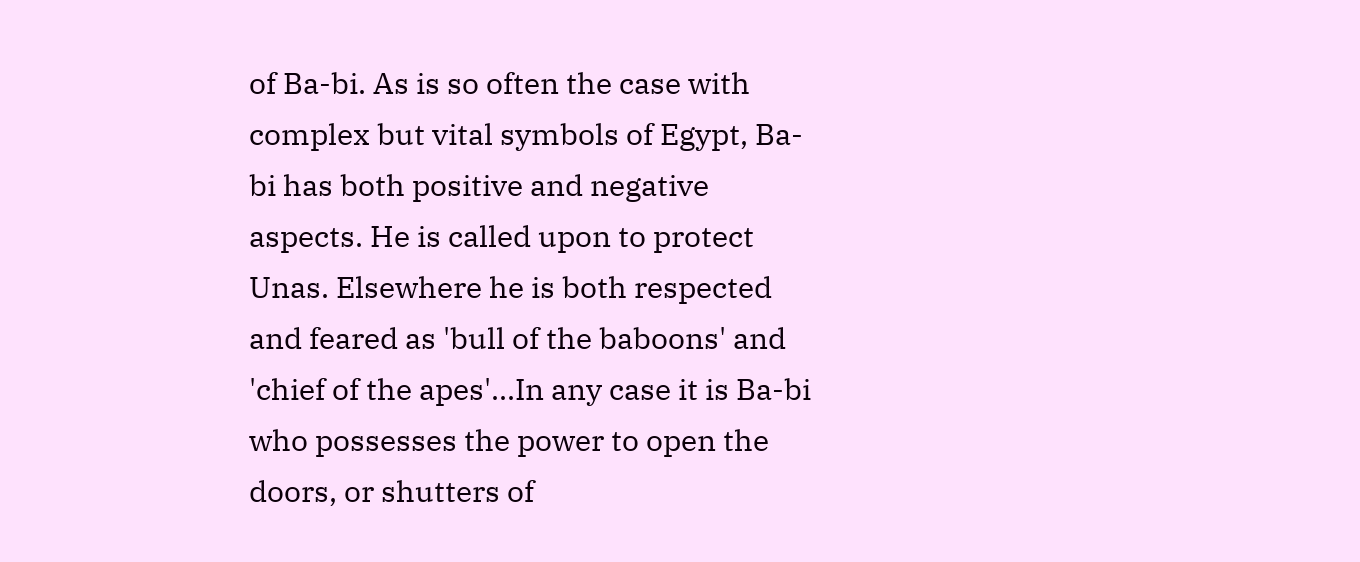of Ba-bi. As is so often the case with complex but vital symbols of Egypt, Ba-bi has both positive and negative aspects. He is called upon to protect Unas. Elsewhere he is both respected and feared as 'bull of the baboons' and 'chief of the apes'...In any case it is Ba-bi who possesses the power to open the doors, or shutters of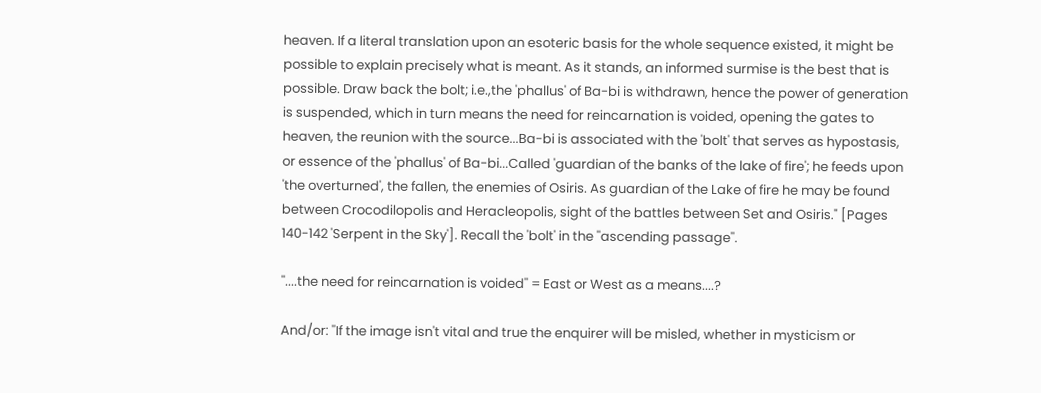heaven. If a literal translation upon an esoteric basis for the whole sequence existed, it might be possible to explain precisely what is meant. As it stands, an informed surmise is the best that is possible. Draw back the bolt; i.e.,the 'phallus' of Ba-bi is withdrawn, hence the power of generation is suspended, which in turn means the need for reincarnation is voided, opening the gates to heaven, the reunion with the source...Ba-bi is associated with the 'bolt' that serves as hypostasis, or essence of the 'phallus' of Ba-bi...Called 'guardian of the banks of the lake of fire'; he feeds upon 'the overturned', the fallen, the enemies of Osiris. As guardian of the Lake of fire he may be found between Crocodilopolis and Heracleopolis, sight of the battles between Set and Osiris." [Pages 140-142 'Serpent in the Sky']. Recall the 'bolt' in the ''ascending passage''.

''....the need for reincarnation is voided'' = East or West as a means....?

And/or: ''If the image isn't vital and true the enquirer will be misled, whether in mysticism or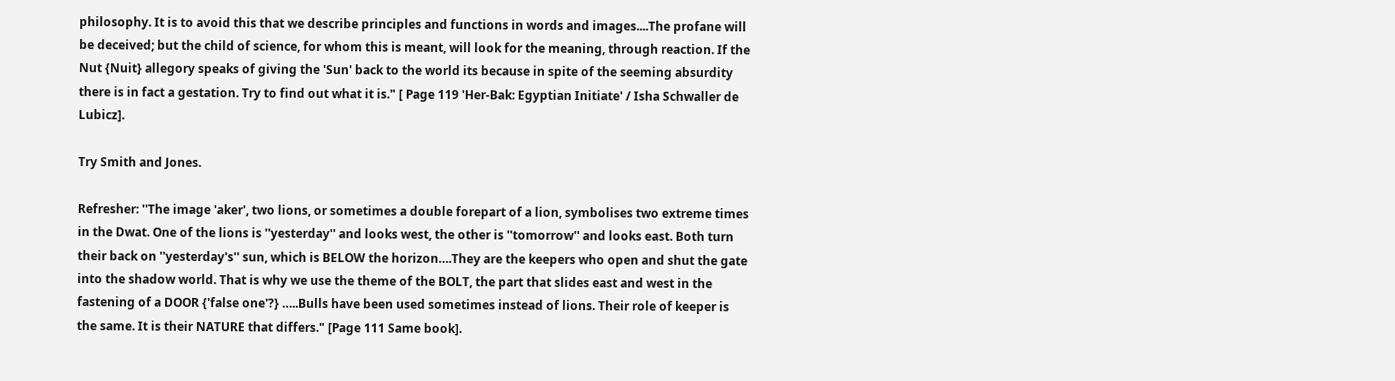philosophy. It is to avoid this that we describe principles and functions in words and images....The profane will be deceived; but the child of science, for whom this is meant, will look for the meaning, through reaction. If the Nut {Nuit} allegory speaks of giving the 'Sun' back to the world its because in spite of the seeming absurdity there is in fact a gestation. Try to find out what it is." [ Page 119 'Her-Bak: Egyptian Initiate' / Isha Schwaller de Lubicz].

Try Smith and Jones.

Refresher: ''The image 'aker', two lions, or sometimes a double forepart of a lion, symbolises two extreme times in the Dwat. One of the lions is ''yesterday'' and looks west, the other is ''tomorrow'' and looks east. Both turn their back on ''yesterday's'' sun, which is BELOW the horizon….They are the keepers who open and shut the gate into the shadow world. That is why we use the theme of the BOLT, the part that slides east and west in the fastening of a DOOR {'false one'?} …..Bulls have been used sometimes instead of lions. Their role of keeper is the same. It is their NATURE that differs." [Page 111 Same book].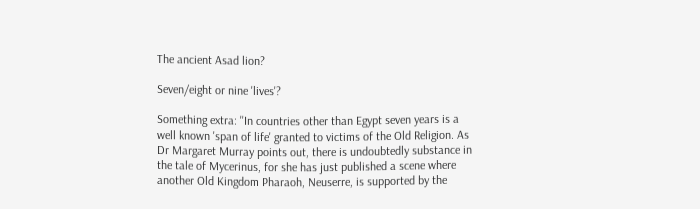The ancient Asad lion?

Seven/eight or nine 'lives'?

Something extra: ''In countries other than Egypt seven years is a well known 'span of life' granted to victims of the Old Religion. As Dr Margaret Murray points out, there is undoubtedly substance in the tale of Mycerinus, for she has just published a scene where another Old Kingdom Pharaoh, Neuserre, is supported by the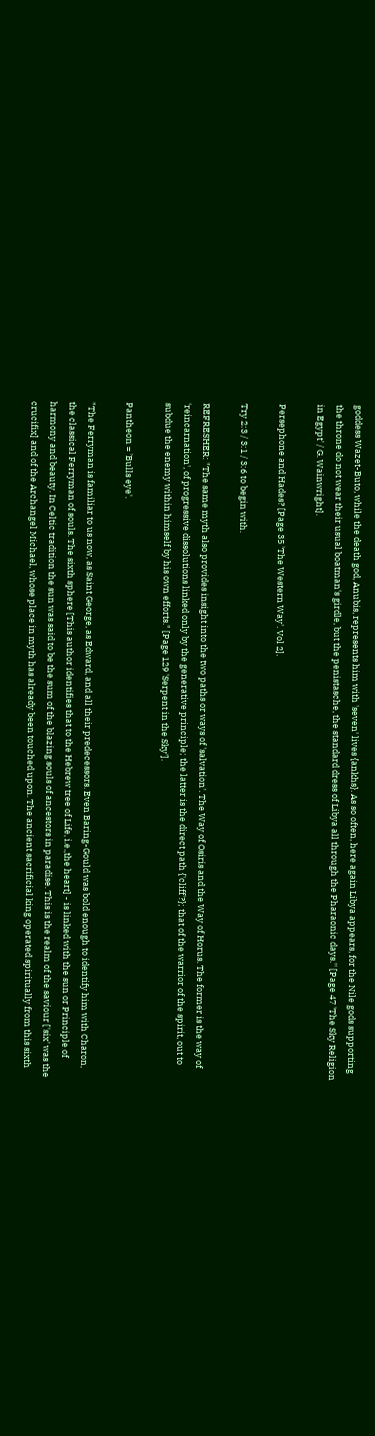goddess Wazet-Buto, while the death god, Anubis, represents him with 'seven' lives {ankhs}. As so often, here again Libya appears, for the Nile gods supporting the throne do not wear their usual boatman's girdle, but the penistasche, the standard dress of Libya all through the Pharaonic days.'' [Page 47 'The Sky Religion in Egypt' / G. Wainwright].

Persephone and Hades? [Page 35 'The Western Way'. Vol 2].

Try 2:3 / 3:1 / 3:6 to begin with.

REFRESHER: "The same myth also provides insight into the two paths or ways of 'salvation'. The Way of Osiris and the Way of Horus. The former is the way of 'reincarnation', of progressive dissolutions linked only by the generative principle; the latter is the direct path {'cliff'?}; that of the warrior of the spirit, out to subdue the enemy within himself by his own efforts." [Page 129 'Serpent in the Sky'].

Pantheon = 'Bulls eye'.

"The Ferryman is familiar to us now, as Saint George, as Edward, and all their predecessors. Even Baring-Gould was bold enough to identify him with Charon, the classical Ferryman of souls. The sixth sphere [This author identifies that to the Hebrew tree of Life, i.e.,the heart] - is linked with the sun or Principle of harmony and beauty. In Celtic tradition the sun was said to be the sum of the blazing souls of ancestors in paradise. This is the realm of the saviour ['six' was the crucifix] and of the Archangel Michael, whose place in myth has already been touched upon. The ancient sacrificial king operated spiritually from this sixth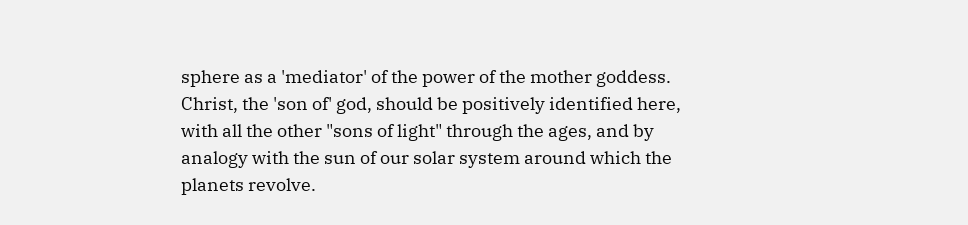sphere as a 'mediator' of the power of the mother goddess. Christ, the 'son of' god, should be positively identified here, with all the other "sons of light" through the ages, and by analogy with the sun of our solar system around which the planets revolve.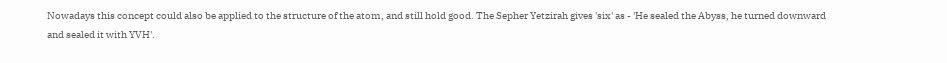Nowadays this concept could also be applied to the structure of the atom, and still hold good. The Sepher Yetzirah gives 'six' as - 'He sealed the Abyss, he turned downward and sealed it with YVH'.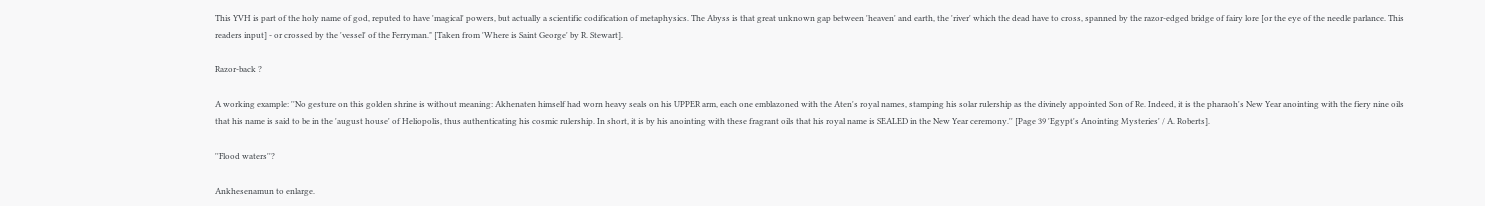This YVH is part of the holy name of god, reputed to have 'magical' powers, but actually a scientific codification of metaphysics. The Abyss is that great unknown gap between 'heaven' and earth, the 'river' which the dead have to cross, spanned by the razor-edged bridge of fairy lore [or the eye of the needle parlance. This readers input] - or crossed by the 'vessel' of the Ferryman." [Taken from 'Where is Saint George' by R. Stewart].

Razor-back ?

A working example: ''No gesture on this golden shrine is without meaning: Akhenaten himself had worn heavy seals on his UPPER arm, each one emblazoned with the Aten's royal names, stamping his solar rulership as the divinely appointed Son of Re. Indeed, it is the pharaoh's New Year anointing with the fiery nine oils that his name is said to be in the 'august house' of Heliopolis, thus authenticating his cosmic rulership. In short, it is by his anointing with these fragrant oils that his royal name is SEALED in the New Year ceremony.'' [Page 39 'Egypt's Anointing Mysteries' / A. Roberts].

''Flood waters''?

Ankhesenamun to enlarge.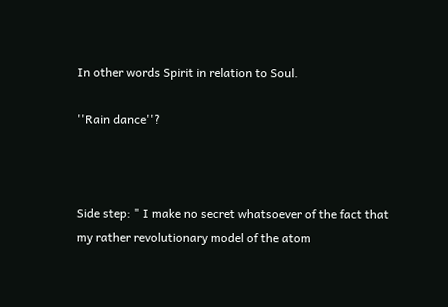In other words Spirit in relation to Soul.

''Rain dance''?



Side step: " I make no secret whatsoever of the fact that my rather revolutionary model of the atom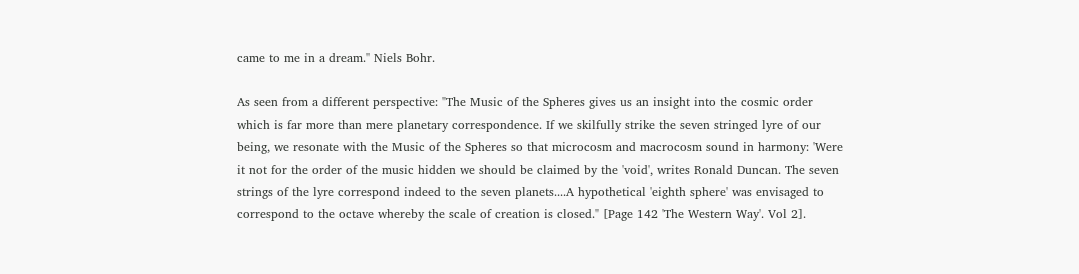came to me in a dream.'' Niels Bohr.

As seen from a different perspective: "The Music of the Spheres gives us an insight into the cosmic order which is far more than mere planetary correspondence. If we skilfully strike the seven stringed lyre of our being, we resonate with the Music of the Spheres so that microcosm and macrocosm sound in harmony: 'Were it not for the order of the music hidden we should be claimed by the 'void', writes Ronald Duncan. The seven strings of the lyre correspond indeed to the seven planets....A hypothetical 'eighth sphere' was envisaged to correspond to the octave whereby the scale of creation is closed." [Page 142 'The Western Way'. Vol 2].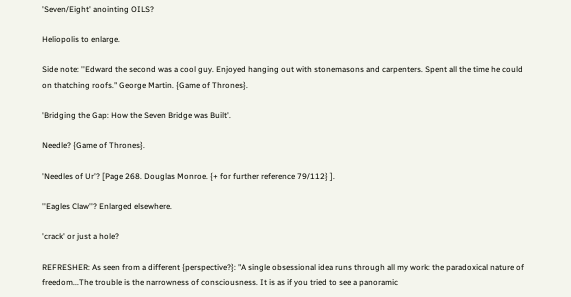'Seven/Eight' anointing OILS?

Heliopolis to enlarge.

Side note: ''Edward the second was a cool guy. Enjoyed hanging out with stonemasons and carpenters. Spent all the time he could on thatching roofs." George Martin. {Game of Thrones}.

'Bridging the Gap: How the Seven Bridge was Built'.

Needle? {Game of Thrones}.

'Needles of Ur'? [Page 268. Douglas Monroe. {+ for further reference 79/112} ].

''Eagles Claw''? Enlarged elsewhere.

'crack' or just a hole?

REFRESHER: As seen from a different {perspective?}: "A single obsessional idea runs through all my work: the paradoxical nature of freedom...The trouble is the narrowness of consciousness. It is as if you tried to see a panoramic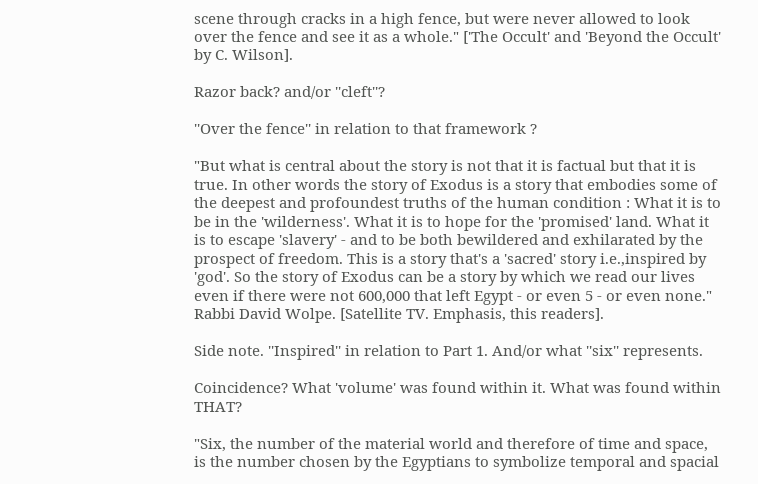scene through cracks in a high fence, but were never allowed to look over the fence and see it as a whole." ['The Occult' and 'Beyond the Occult' by C. Wilson].

Razor back? and/or ''cleft''?

''Over the fence'' in relation to that framework ?

"But what is central about the story is not that it is factual but that it is true. In other words the story of Exodus is a story that embodies some of the deepest and profoundest truths of the human condition : What it is to be in the 'wilderness'. What it is to hope for the 'promised' land. What it is to escape 'slavery' - and to be both bewildered and exhilarated by the prospect of freedom. This is a story that's a 'sacred' story i.e.,inspired by 'god'. So the story of Exodus can be a story by which we read our lives even if there were not 600,000 that left Egypt - or even 5 - or even none." Rabbi David Wolpe. [Satellite TV. Emphasis, this readers].

Side note. ''Inspired'' in relation to Part 1. And/or what ''six'' represents.

Coincidence? What 'volume' was found within it. What was found within THAT?

"Six, the number of the material world and therefore of time and space, is the number chosen by the Egyptians to symbolize temporal and spacial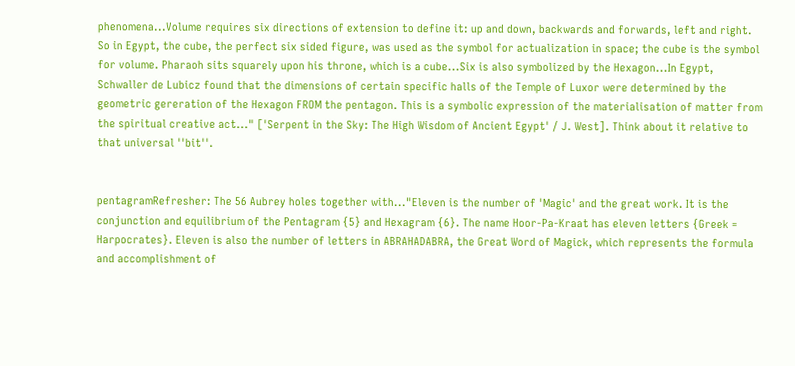phenomena...Volume requires six directions of extension to define it: up and down, backwards and forwards, left and right. So in Egypt, the cube, the perfect six sided figure, was used as the symbol for actualization in space; the cube is the symbol for volume. Pharaoh sits squarely upon his throne, which is a cube...Six is also symbolized by the Hexagon...In Egypt, Schwaller de Lubicz found that the dimensions of certain specific halls of the Temple of Luxor were determined by the geometric gereration of the Hexagon FROM the pentagon. This is a symbolic expression of the materialisation of matter from the spiritual creative act..." ['Serpent in the Sky: The High Wisdom of Ancient Egypt' / J. West]. Think about it relative to that universal ''bit''.


pentagramRefresher: The 56 Aubrey holes together with..."Eleven is the number of 'Magic' and the great work. It is the conjunction and equilibrium of the Pentagram {5} and Hexagram {6}. The name Hoor-Pa-Kraat has eleven letters {Greek = Harpocrates}. Eleven is also the number of letters in ABRAHADABRA, the Great Word of Magick, which represents the formula and accomplishment of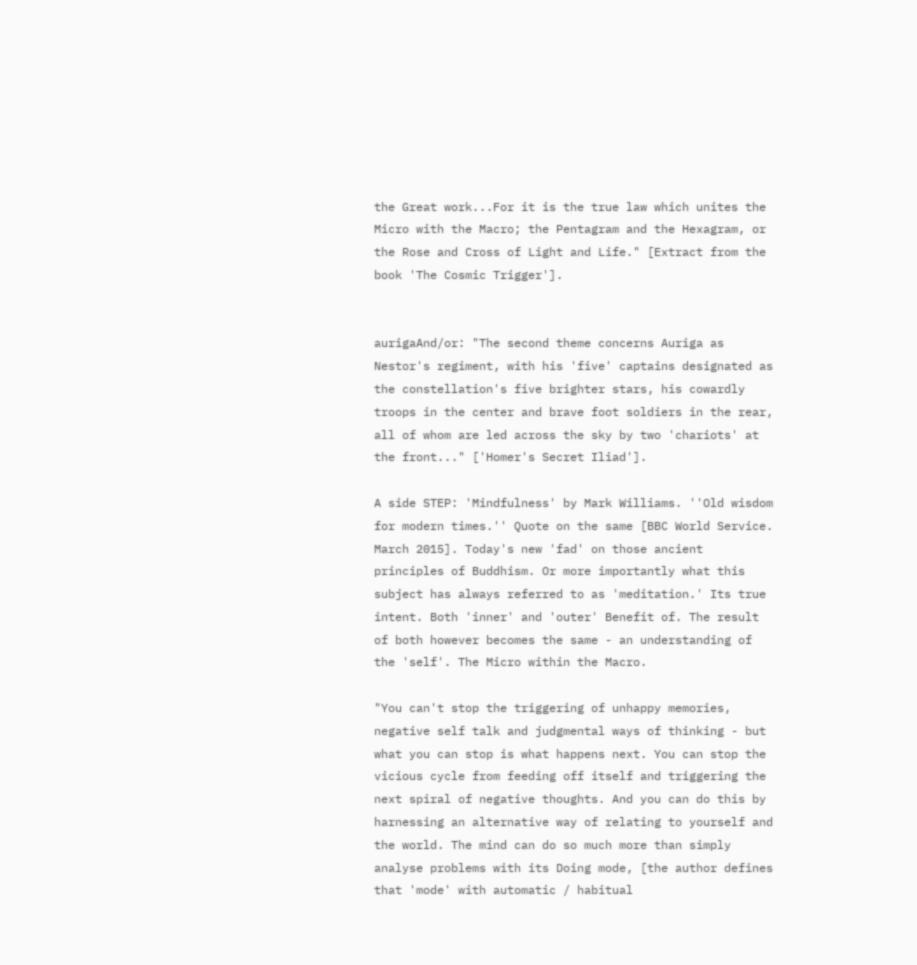the Great work...For it is the true law which unites the Micro with the Macro; the Pentagram and the Hexagram, or the Rose and Cross of Light and Life." [Extract from the book 'The Cosmic Trigger'].


aurigaAnd/or: "The second theme concerns Auriga as Nestor's regiment, with his 'five' captains designated as the constellation's five brighter stars, his cowardly troops in the center and brave foot soldiers in the rear, all of whom are led across the sky by two 'chariots' at the front..." ['Homer's Secret Iliad'].

A side STEP: 'Mindfulness' by Mark Williams. ''Old wisdom for modern times.'' Quote on the same [BBC World Service. March 2015]. Today's new 'fad' on those ancient principles of Buddhism. Or more importantly what this subject has always referred to as 'meditation.' Its true intent. Both 'inner' and 'outer' Benefit of. The result of both however becomes the same - an understanding of the 'self'. The Micro within the Macro.

"You can't stop the triggering of unhappy memories, negative self talk and judgmental ways of thinking - but what you can stop is what happens next. You can stop the vicious cycle from feeding off itself and triggering the next spiral of negative thoughts. And you can do this by harnessing an alternative way of relating to yourself and the world. The mind can do so much more than simply analyse problems with its Doing mode, [the author defines that 'mode' with automatic / habitual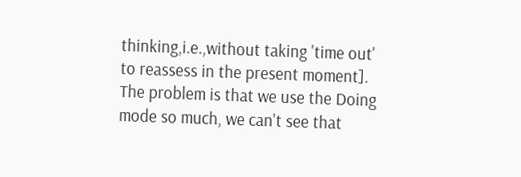thinking,i.e.,without taking 'time out' to reassess in the present moment]. The problem is that we use the Doing mode so much, we can't see that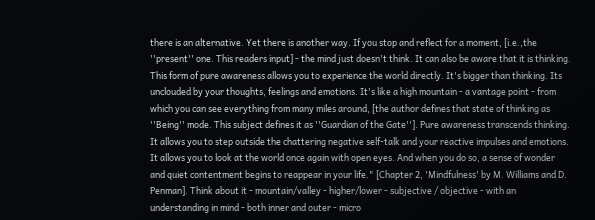there is an alternative. Yet there is another way. If you stop and reflect for a moment, [i.e.,the ''present'' one. This readers input] - the mind just doesn't think. It can also be aware that it is thinking. This form of pure awareness allows you to experience the world directly. It's bigger than thinking. Its unclouded by your thoughts, feelings and emotions. It's like a high mountain - a vantage point - from which you can see everything from many miles around, [the author defines that state of thinking as ''Being'' mode. This subject defines it as ''Guardian of the Gate'']. Pure awareness transcends thinking. It allows you to step outside the chattering negative self-talk and your reactive impulses and emotions. It allows you to look at the world once again with open eyes. And when you do so, a sense of wonder and quiet contentment begins to reappear in your life." [Chapter 2, 'Mindfulness' by M. Williams and D. Penman]. Think about it - mountain/valley - higher/lower - subjective / objective - with an understanding in mind - both inner and outer - micro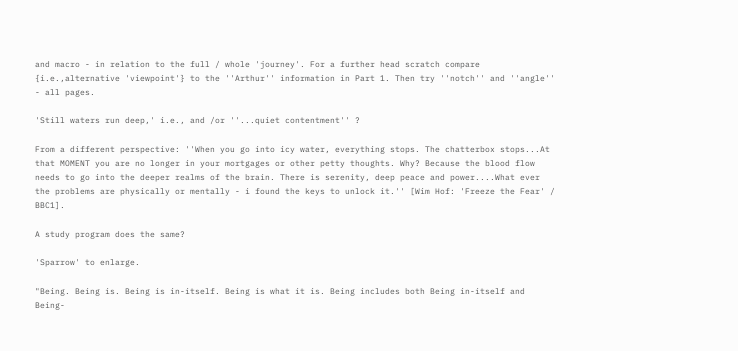and macro - in relation to the full / whole 'journey'. For a further head scratch compare {i.e.,alternative 'viewpoint'} to the ''Arthur'' information in Part 1. Then try ''notch'' and ''angle'' - all pages.

'Still waters run deep,' i.e., and /or ''...quiet contentment'' ?

From a different perspective: ''When you go into icy water, everything stops. The chatterbox stops...At that MOMENT you are no longer in your mortgages or other petty thoughts. Why? Because the blood flow needs to go into the deeper realms of the brain. There is serenity, deep peace and power....What ever the problems are physically or mentally - i found the keys to unlock it.'' [Wim Hof: 'Freeze the Fear' / BBC1].

A study program does the same?

'Sparrow' to enlarge.

"Being. Being is. Being is in-itself. Being is what it is. Being includes both Being in-itself and Being-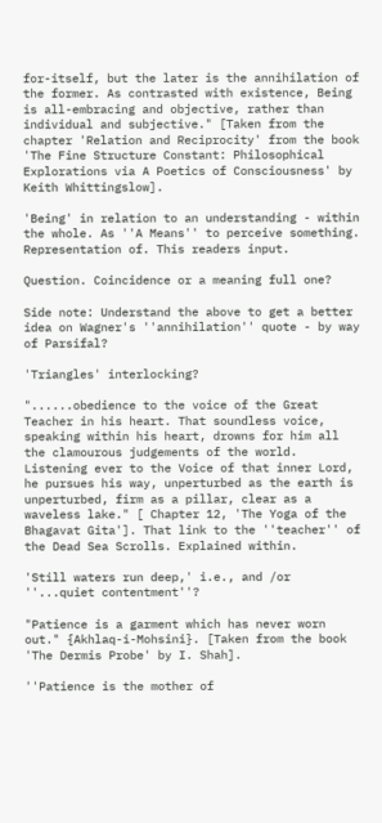for-itself, but the later is the annihilation of the former. As contrasted with existence, Being is all-embracing and objective, rather than individual and subjective." [Taken from the chapter 'Relation and Reciprocity' from the book 'The Fine Structure Constant: Philosophical Explorations via A Poetics of Consciousness' by Keith Whittingslow].

'Being' in relation to an understanding - within the whole. As ''A Means'' to perceive something. Representation of. This readers input.

Question. Coincidence or a meaning full one?

Side note: Understand the above to get a better idea on Wagner's ''annihilation'' quote - by way of Parsifal?

'Triangles' interlocking?

"......obedience to the voice of the Great Teacher in his heart. That soundless voice, speaking within his heart, drowns for him all the clamourous judgements of the world. Listening ever to the Voice of that inner Lord, he pursues his way, unperturbed as the earth is unperturbed, firm as a pillar, clear as a waveless lake." [ Chapter 12, 'The Yoga of the Bhagavat Gita']. That link to the ''teacher'' of the Dead Sea Scrolls. Explained within.

'Still waters run deep,' i.e., and /or ''...quiet contentment''?

"Patience is a garment which has never worn out." {Akhlaq-i-Mohsini}. [Taken from the book 'The Dermis Probe' by I. Shah].

''Patience is the mother of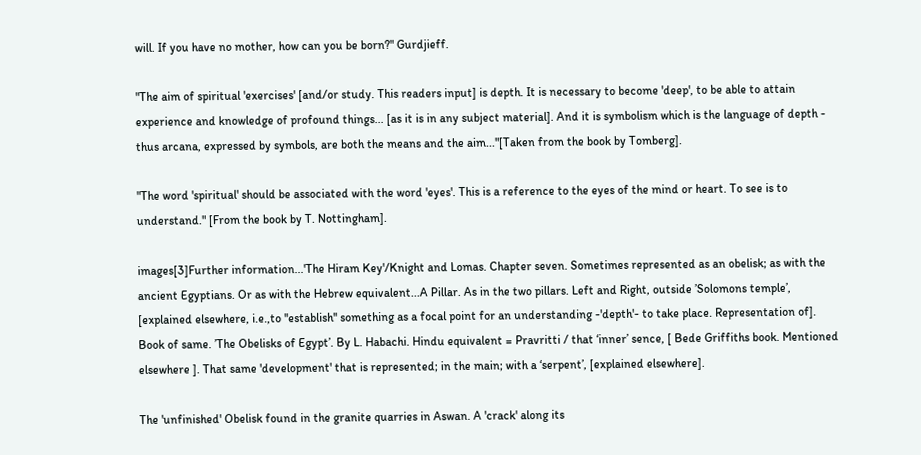will. If you have no mother, how can you be born?" Gurdjieff.

"The aim of spiritual 'exercises' [and/or study. This readers input] is depth. It is necessary to become 'deep', to be able to attain experience and knowledge of profound things... [as it is in any subject material]. And it is symbolism which is the language of depth - thus arcana, expressed by symbols, are both the means and the aim..."[Taken from the book by Tomberg].

"The word 'spiritual' should be associated with the word 'eyes'. This is a reference to the eyes of the mind or heart. To see is to understand." [From the book by T. Nottingham].

images[3]Further information...'The Hiram Key'/Knight and Lomas. Chapter seven. Sometimes represented as an obelisk; as with the ancient Egyptians. Or as with the Hebrew equivalent...A Pillar. As in the two pillars. Left and Right, outside ’Solomons temple’, [explained elsewhere, i.e.,to ''establish'' something as a focal point for an understanding -'depth'- to take place. Representation of]. Book of same. ’The Obelisks of Egypt’. By L. Habachi. Hindu equivalent = Pravritti / that ‘inner’ sence, [ Bede Griffiths book. Mentioned elsewhere ]. That same 'development' that is represented; in the main; with a ‘serpent’, [explained elsewhere].

The 'unfinished' Obelisk found in the granite quarries in Aswan. A 'crack' along its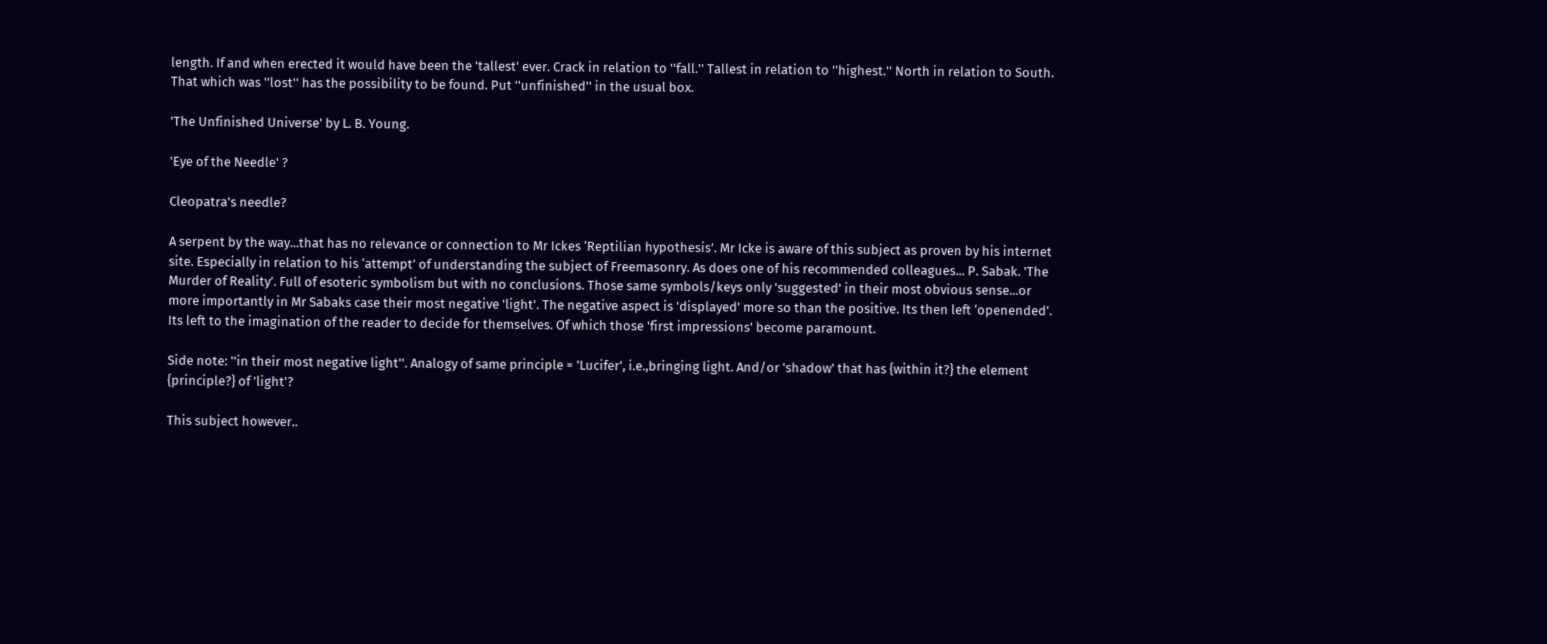length. If and when erected it would have been the 'tallest' ever. Crack in relation to ''fall.'' Tallest in relation to ''highest.'' North in relation to South. That which was ''lost'' has the possibility to be found. Put ''unfinished'' in the usual box.

'The Unfinished Universe' by L. B. Young.

'Eye of the Needle' ?

Cleopatra's needle?

A serpent by the way...that has no relevance or connection to Mr Ickes ‘Reptilian hypothesis’. Mr Icke is aware of this subject as proven by his internet site. Especially in relation to his ‘attempt’ of understanding the subject of Freemasonry. As does one of his recommended colleagues... P. Sabak. 'The Murder of Reality’. Full of esoteric symbolism but with no conclusions. Those same symbols/keys only 'suggested' in their most obvious sense...or more importantly in Mr Sabaks case their most negative 'light'. The negative aspect is 'displayed' more so than the positive. Its then left ‘openended’. Its left to the imagination of the reader to decide for themselves. Of which those 'first impressions' become paramount.

Side note: ''in their most negative light''. Analogy of same principle = 'Lucifer', i.e.,bringing light. And/or 'shadow' that has {within it?} the element {principle?} of 'light'?

This subject however..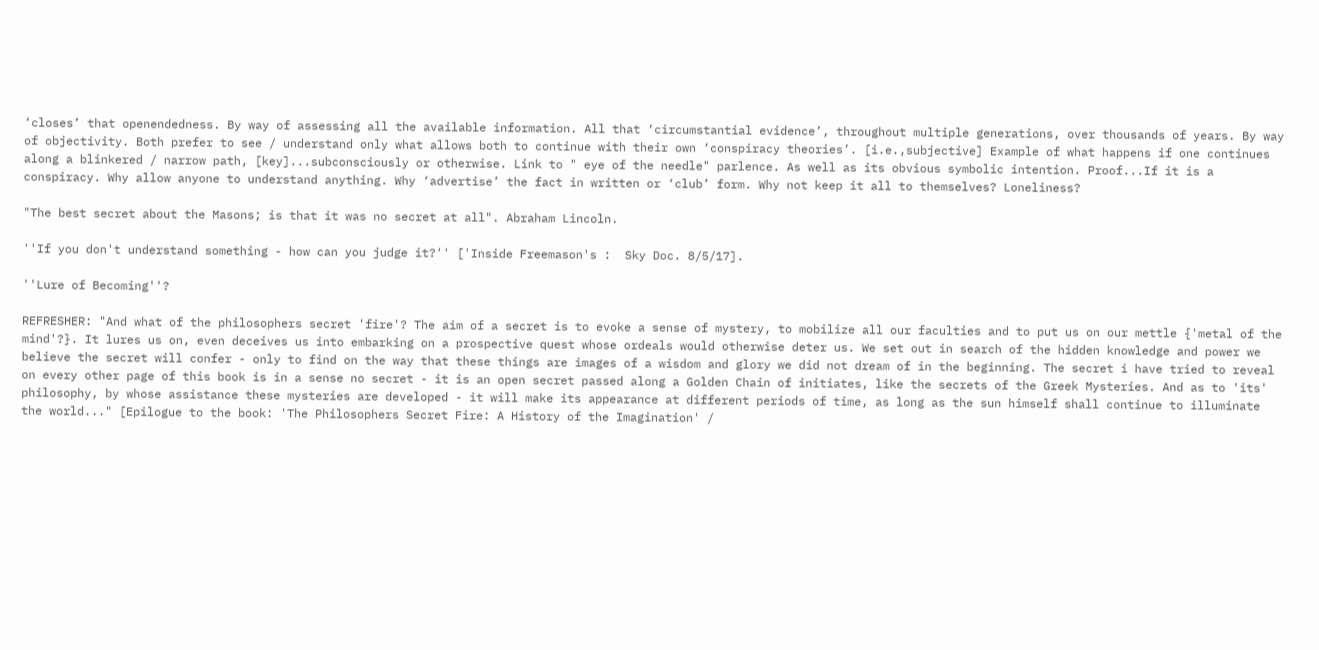‘closes’ that openendedness. By way of assessing all the available information. All that ‘circumstantial evidence’, throughout multiple generations, over thousands of years. By way of objectivity. Both prefer to see / understand only what allows both to continue with their own ‘conspiracy theories’. [i.e.,subjective] Example of what happens if one continues along a blinkered / narrow path, [key]...subconsciously or otherwise. Link to " eye of the needle" parlence. As well as its obvious symbolic intention. Proof...If it is a conspiracy. Why allow anyone to understand anything. Why ‘advertise’ the fact in written or ‘club’ form. Why not keep it all to themselves? Loneliness?

"The best secret about the Masons; is that it was no secret at all". Abraham Lincoln.

''If you don't understand something - how can you judge it?'' ['Inside Freemason's :  Sky Doc. 8/5/17].

''Lure of Becoming''?

REFRESHER: "And what of the philosophers secret 'fire'? The aim of a secret is to evoke a sense of mystery, to mobilize all our faculties and to put us on our mettle {'metal of the mind'?}. It lures us on, even deceives us into embarking on a prospective quest whose ordeals would otherwise deter us. We set out in search of the hidden knowledge and power we believe the secret will confer - only to find on the way that these things are images of a wisdom and glory we did not dream of in the beginning. The secret i have tried to reveal on every other page of this book is in a sense no secret - it is an open secret passed along a Golden Chain of initiates, like the secrets of the Greek Mysteries. And as to 'its' philosophy, by whose assistance these mysteries are developed - it will make its appearance at different periods of time, as long as the sun himself shall continue to illuminate the world..." [Epilogue to the book: 'The Philosophers Secret Fire: A History of the Imagination' /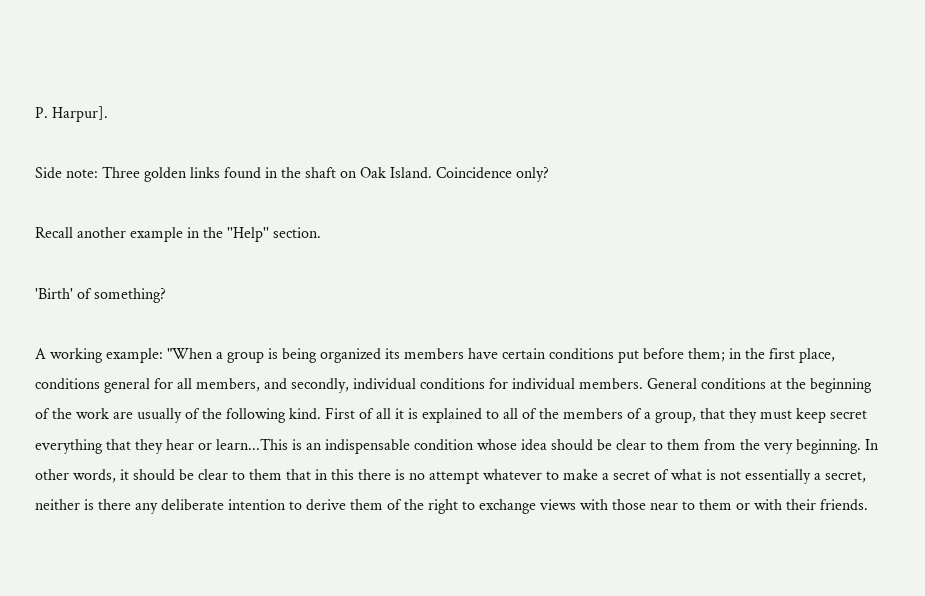P. Harpur].

Side note: Three golden links found in the shaft on Oak Island. Coincidence only?

Recall another example in the ''Help'' section.

'Birth' of something?

A working example: "When a group is being organized its members have certain conditions put before them; in the first place, conditions general for all members, and secondly, individual conditions for individual members. General conditions at the beginning of the work are usually of the following kind. First of all it is explained to all of the members of a group, that they must keep secret everything that they hear or learn...This is an indispensable condition whose idea should be clear to them from the very beginning. In other words, it should be clear to them that in this there is no attempt whatever to make a secret of what is not essentially a secret, neither is there any deliberate intention to derive them of the right to exchange views with those near to them or with their friends.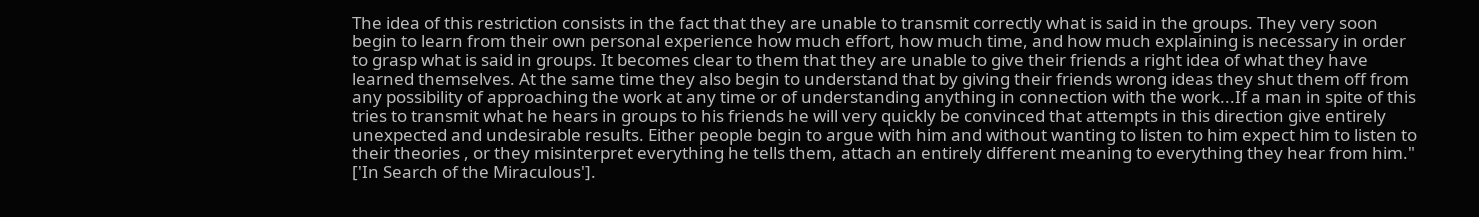The idea of this restriction consists in the fact that they are unable to transmit correctly what is said in the groups. They very soon begin to learn from their own personal experience how much effort, how much time, and how much explaining is necessary in order to grasp what is said in groups. It becomes clear to them that they are unable to give their friends a right idea of what they have learned themselves. At the same time they also begin to understand that by giving their friends wrong ideas they shut them off from any possibility of approaching the work at any time or of understanding anything in connection with the work...If a man in spite of this tries to transmit what he hears in groups to his friends he will very quickly be convinced that attempts in this direction give entirely unexpected and undesirable results. Either people begin to argue with him and without wanting to listen to him expect him to listen to their theories , or they misinterpret everything he tells them, attach an entirely different meaning to everything they hear from him." ['In Search of the Miraculous'].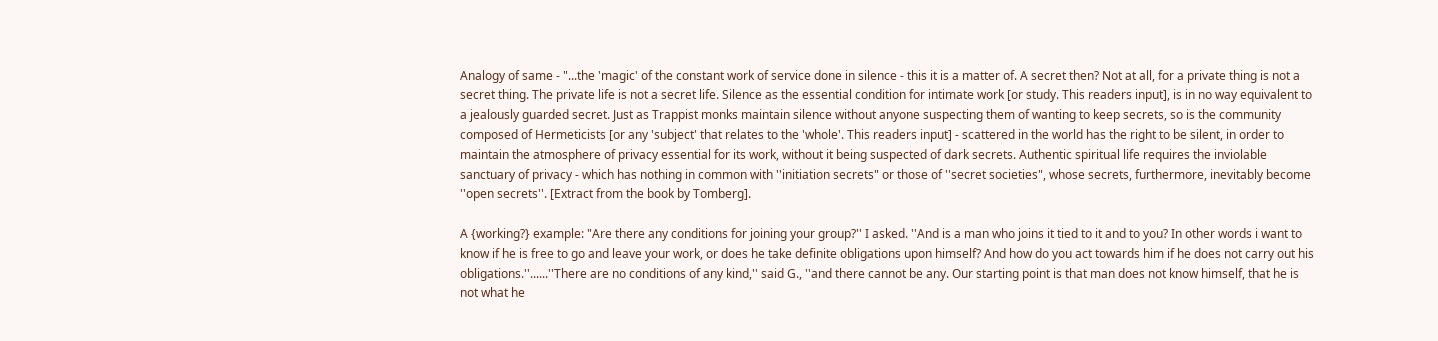Analogy of same - "...the 'magic' of the constant work of service done in silence - this it is a matter of. A secret then? Not at all, for a private thing is not a secret thing. The private life is not a secret life. Silence as the essential condition for intimate work [or study. This readers input], is in no way equivalent to a jealously guarded secret. Just as Trappist monks maintain silence without anyone suspecting them of wanting to keep secrets, so is the community composed of Hermeticists [or any 'subject' that relates to the 'whole'. This readers input] - scattered in the world has the right to be silent, in order to maintain the atmosphere of privacy essential for its work, without it being suspected of dark secrets. Authentic spiritual life requires the inviolable sanctuary of privacy - which has nothing in common with ''initiation secrets" or those of ''secret societies", whose secrets, furthermore, inevitably become ''open secrets''. [Extract from the book by Tomberg].

A {working?} example: "Are there any conditions for joining your group?'' I asked. ''And is a man who joins it tied to it and to you? In other words i want to know if he is free to go and leave your work, or does he take definite obligations upon himself? And how do you act towards him if he does not carry out his obligations.''......''There are no conditions of any kind,'' said G., ''and there cannot be any. Our starting point is that man does not know himself, that he is not what he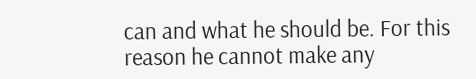can and what he should be. For this reason he cannot make any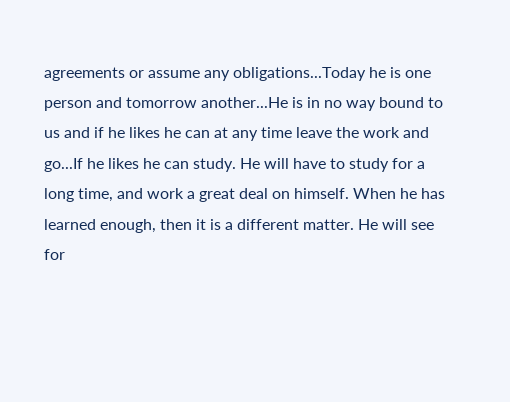agreements or assume any obligations...Today he is one person and tomorrow another...He is in no way bound to us and if he likes he can at any time leave the work and go...If he likes he can study. He will have to study for a long time, and work a great deal on himself. When he has learned enough, then it is a different matter. He will see for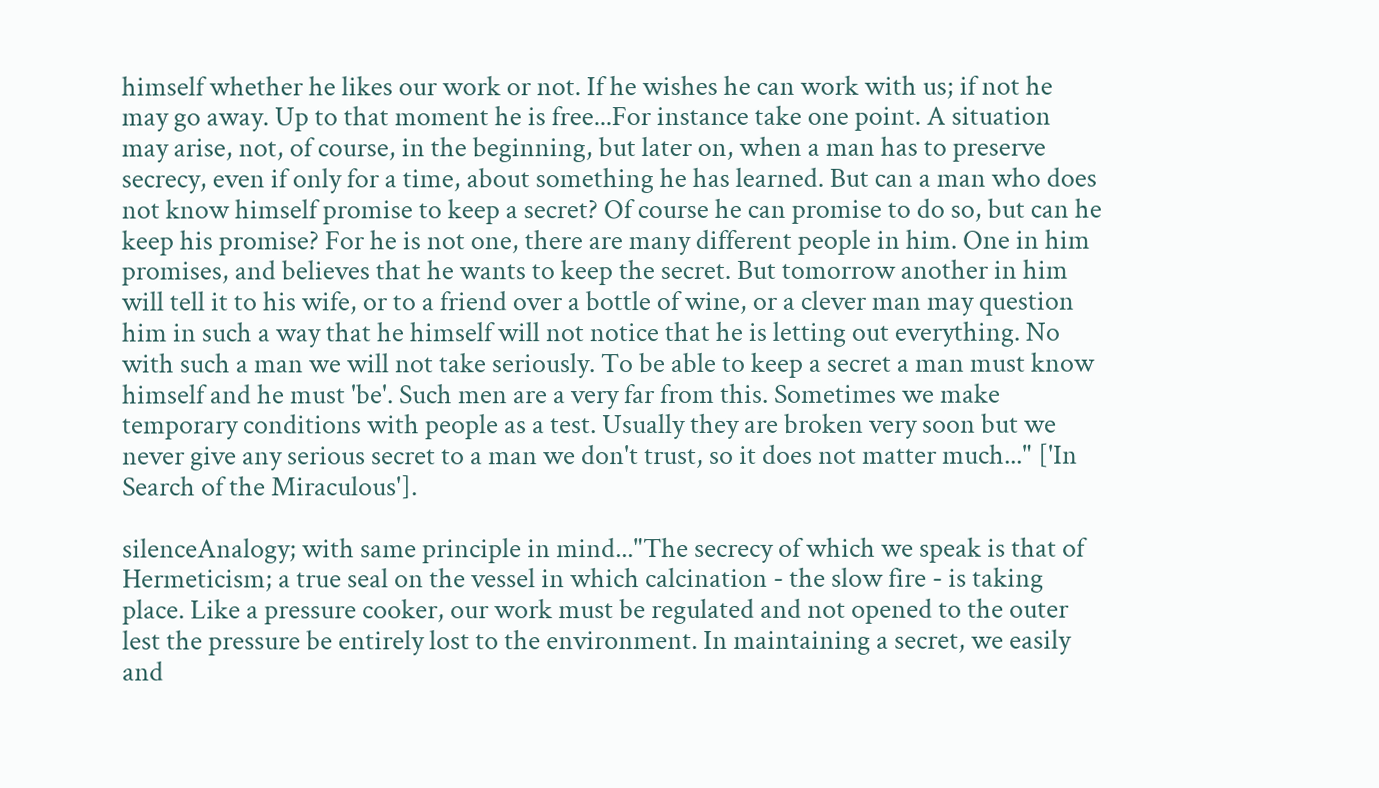himself whether he likes our work or not. If he wishes he can work with us; if not he may go away. Up to that moment he is free...For instance take one point. A situation may arise, not, of course, in the beginning, but later on, when a man has to preserve secrecy, even if only for a time, about something he has learned. But can a man who does not know himself promise to keep a secret? Of course he can promise to do so, but can he keep his promise? For he is not one, there are many different people in him. One in him promises, and believes that he wants to keep the secret. But tomorrow another in him will tell it to his wife, or to a friend over a bottle of wine, or a clever man may question him in such a way that he himself will not notice that he is letting out everything. No with such a man we will not take seriously. To be able to keep a secret a man must know himself and he must 'be'. Such men are a very far from this. Sometimes we make temporary conditions with people as a test. Usually they are broken very soon but we never give any serious secret to a man we don't trust, so it does not matter much..." ['In Search of the Miraculous'].

silenceAnalogy; with same principle in mind..."The secrecy of which we speak is that of Hermeticism; a true seal on the vessel in which calcination - the slow fire - is taking place. Like a pressure cooker, our work must be regulated and not opened to the outer lest the pressure be entirely lost to the environment. In maintaining a secret, we easily and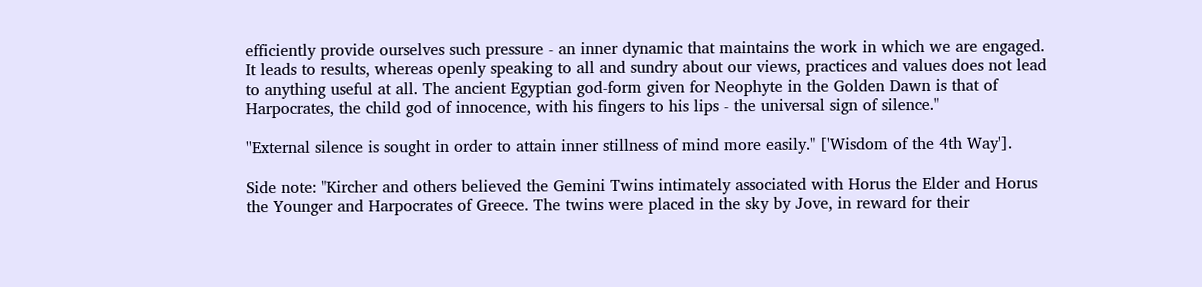efficiently provide ourselves such pressure - an inner dynamic that maintains the work in which we are engaged. It leads to results, whereas openly speaking to all and sundry about our views, practices and values does not lead to anything useful at all. The ancient Egyptian god-form given for Neophyte in the Golden Dawn is that of Harpocrates, the child god of innocence, with his fingers to his lips - the universal sign of silence."

''External silence is sought in order to attain inner stillness of mind more easily." ['Wisdom of the 4th Way'].

Side note: "Kircher and others believed the Gemini Twins intimately associated with Horus the Elder and Horus the Younger and Harpocrates of Greece. The twins were placed in the sky by Jove, in reward for their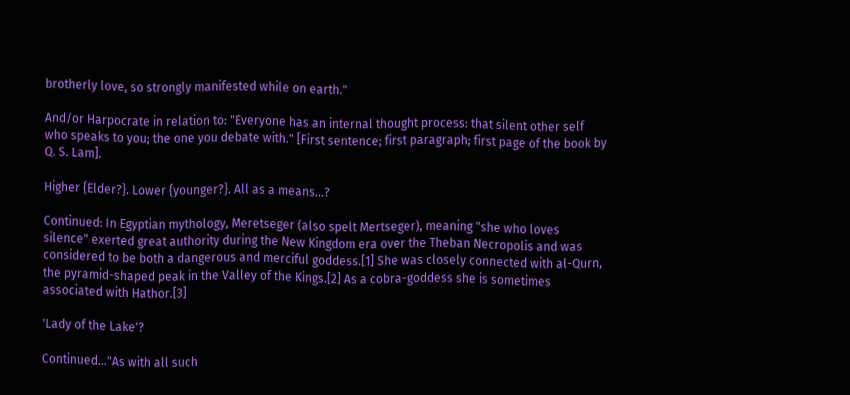brotherly love, so strongly manifested while on earth."

And/or Harpocrate in relation to: "Everyone has an internal thought process: that silent other self who speaks to you; the one you debate with." [First sentence; first paragraph; first page of the book by Q. S. Lam].

Higher {Elder?}. Lower {younger?}. All as a means...?

Continued: In Egyptian mythology, Meretseger (also spelt Mertseger), meaning "she who loves silence" exerted great authority during the New Kingdom era over the Theban Necropolis and was considered to be both a dangerous and merciful goddess.[1] She was closely connected with al-Qurn, the pyramid-shaped peak in the Valley of the Kings.[2] As a cobra-goddess she is sometimes associated with Hathor.[3]

'Lady of the Lake'?

Continued..."As with all such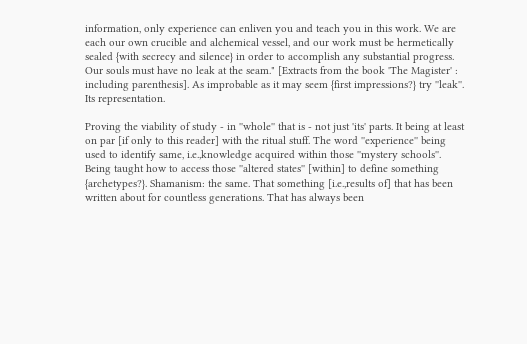information, only experience can enliven you and teach you in this work. We are each our own crucible and alchemical vessel, and our work must be hermetically sealed {with secrecy and silence} in order to accomplish any substantial progress. Our souls must have no leak at the seam." [Extracts from the book 'The Magister' : including parenthesis]. As improbable as it may seem {first impressions?} try ''leak''. Its representation.

Proving the viability of study - in ''whole'' that is - not just 'its' parts. It being at least on par [if only to this reader] with the ritual stuff. The word ''experience'' being used to identify same, i.e.,knowledge acquired within those ''mystery schools''. Being taught how to access those ''altered states'' [within] to define something {archetypes?}. Shamanism: the same. That something [i.e.,results of] that has been written about for countless generations. That has always been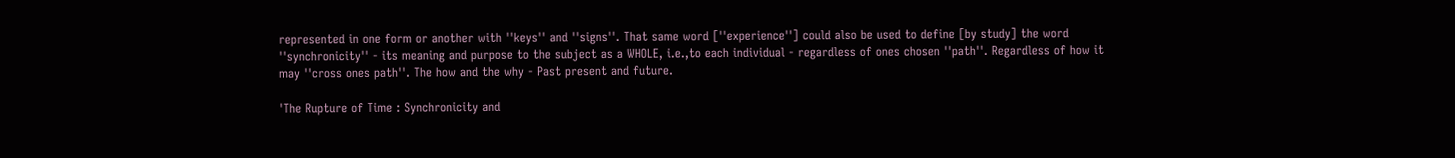represented in one form or another with ''keys'' and ''signs''. That same word [''experience''] could also be used to define [by study] the word ''synchronicity'' - its meaning and purpose to the subject as a WHOLE, i.e.,to each individual - regardless of ones chosen ''path''. Regardless of how it may ''cross ones path''. The how and the why - Past present and future.

'The Rupture of Time : Synchronicity and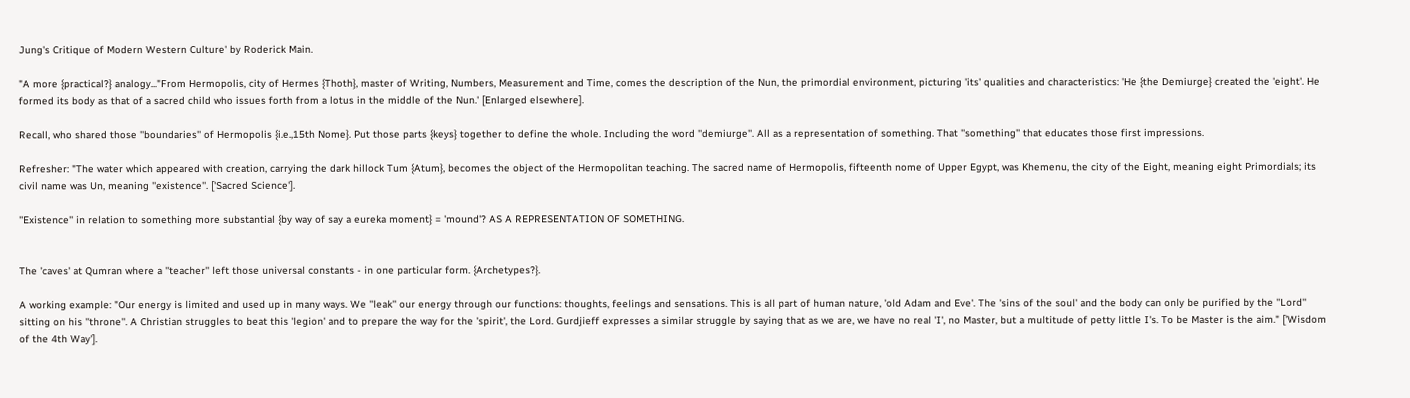Jung's Critique of Modern Western Culture' by Roderick Main.

"A more {practical?} analogy..."From Hermopolis, city of Hermes {Thoth}, master of Writing, Numbers, Measurement and Time, comes the description of the Nun, the primordial environment, picturing 'its' qualities and characteristics: 'He {the Demiurge} created the 'eight'. He formed its body as that of a sacred child who issues forth from a lotus in the middle of the Nun.' [Enlarged elsewhere].

Recall, who shared those ''boundaries'' of Hermopolis {i.e.,15th Nome}. Put those parts {keys} together to define the whole. Including the word ''demiurge''. All as a representation of something. That ''something'' that educates those first impressions.

Refresher: "The water which appeared with creation, carrying the dark hillock Tum {Atum}, becomes the object of the Hermopolitan teaching. The sacred name of Hermopolis, fifteenth nome of Upper Egypt, was Khemenu, the city of the Eight, meaning eight Primordials; its civil name was Un, meaning ''existence''. ['Sacred Science'].

''Existence'' in relation to something more substantial {by way of say a eureka moment} = 'mound'? AS A REPRESENTATION OF SOMETHING.


The 'caves' at Qumran where a ''teacher'' left those universal constants - in one particular form. {Archetypes?}.

A working example: "Our energy is limited and used up in many ways. We ''leak'' our energy through our functions: thoughts, feelings and sensations. This is all part of human nature, 'old Adam and Eve'. The 'sins of the soul' and the body can only be purified by the ''Lord'' sitting on his ''throne''. A Christian struggles to beat this 'legion' and to prepare the way for the 'spirit', the Lord. Gurdjieff expresses a similar struggle by saying that as we are, we have no real 'I', no Master, but a multitude of petty little I's. To be Master is the aim." ['Wisdom of the 4th Way'].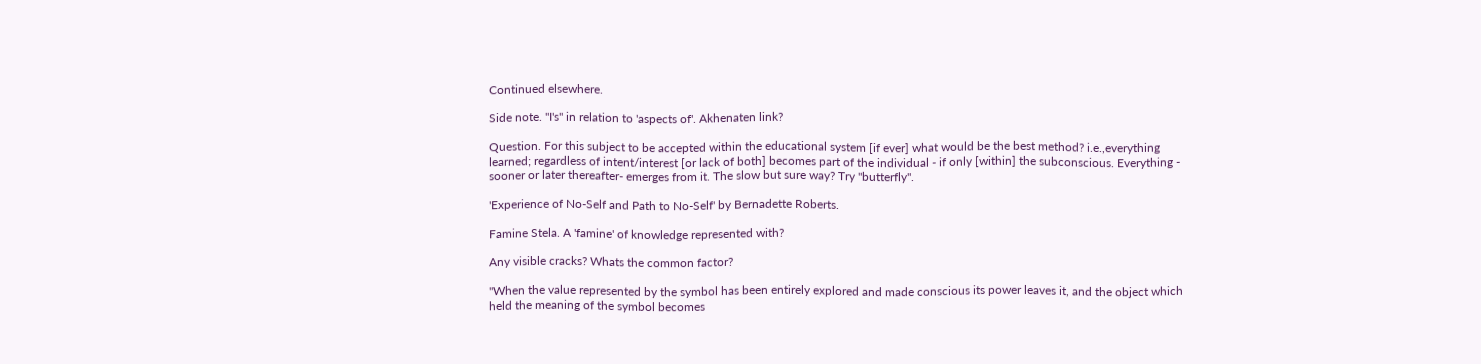Continued elsewhere.

Side note. ''I's'' in relation to 'aspects of'. Akhenaten link?

Question. For this subject to be accepted within the educational system [if ever] what would be the best method? i.e.,everything learned; regardless of intent/interest [or lack of both] becomes part of the individual - if only [within] the subconscious. Everything - sooner or later thereafter- emerges from it. The slow but sure way? Try ''butterfly''.

'Experience of No-Self and Path to No-Self' by Bernadette Roberts.

Famine Stela. A 'famine' of knowledge represented with?

Any visible cracks? Whats the common factor?

"When the value represented by the symbol has been entirely explored and made conscious its power leaves it, and the object which held the meaning of the symbol becomes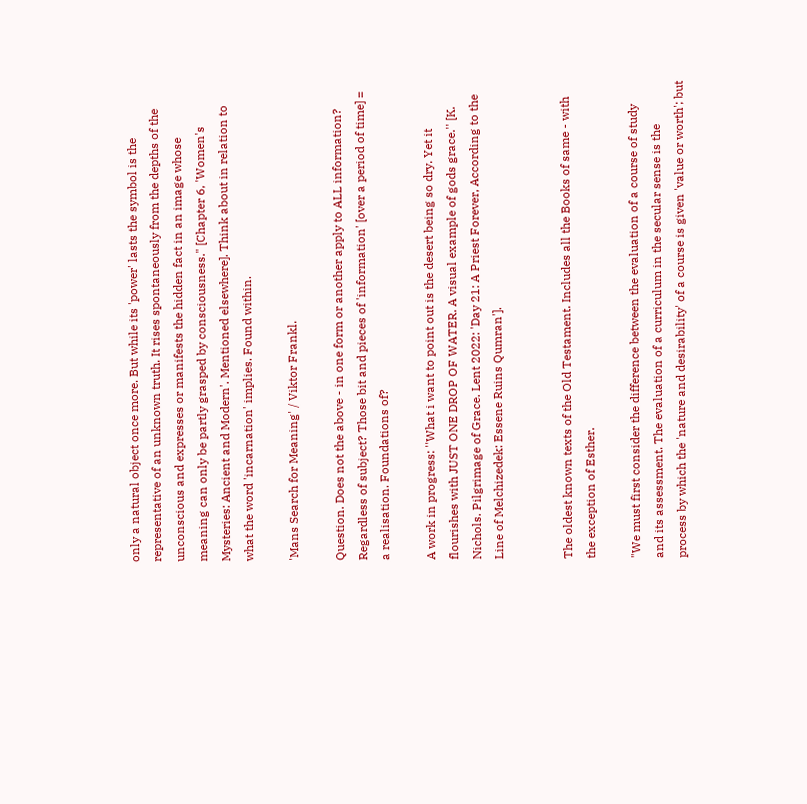only a natural object once more. But while its 'power' lasts the symbol is the representative of an unknown truth. It rises spontaneously from the depths of the unconscious and expresses or manifests the hidden fact in an image whose meaning can only be partly grasped by consciousness." [Chapter 6, 'Women's Mysteries: Ancient and Modern'. Mentioned elsewhere]. Think about in relation to what the word 'incarnation' implies. Found within.

'Mans Search for Meaning' / Viktor Frankl.

Question. Does not the above - in one form or another apply to ALL information? Regardless of subject? Those bit and pieces of 'information' [over a period of time] = a realisation. Foundations of?

A work in progress: ''What i want to point out is the desert being so dry. Yet it flourishes with JUST ONE DROP OF WATER. A visual example of gods grace.'' [K. Nichols. Pilgrimage of Grace. Lent 2022: 'Day 21: A Priest Forever, According to the Line of Melchizedek: Essene Ruins Qumran'].


The oldest known texts of the Old Testament. Includes all the Books of same - with the exception of Esther.

"We must first consider the difference between the evaluation of a course of study and its assessment. The evaluation of a curriculum in the secular sense is the process by which the 'nature and desirability' of a course is given 'value or worth'; but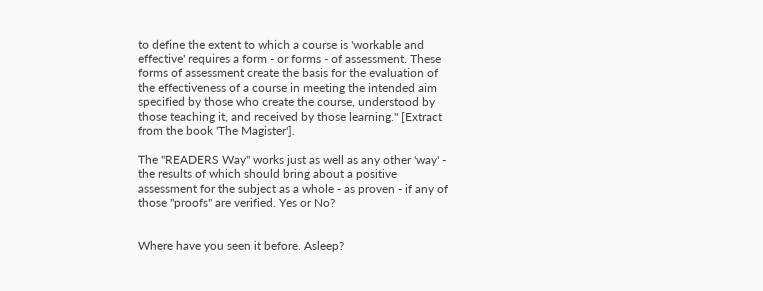to define the extent to which a course is 'workable and effective' requires a form - or forms - of assessment. These forms of assessment create the basis for the evaluation of the effectiveness of a course in meeting the intended aim specified by those who create the course, understood by those teaching it, and received by those learning." [Extract from the book 'The Magister'].

The ''READERS Way'' works just as well as any other 'way' - the results of which should bring about a positive assessment for the subject as a whole - as proven - if any of those ''proofs'' are verified. Yes or No?


Where have you seen it before. Asleep?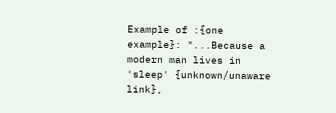Example of :{one example}: "...Because a modern man lives in 'sleep' {unknown/unaware link},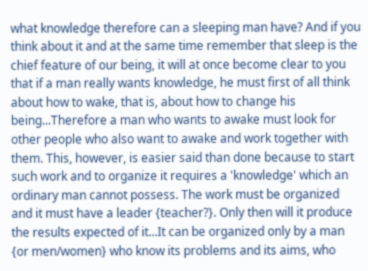what knowledge therefore can a sleeping man have? And if you think about it and at the same time remember that sleep is the chief feature of our being, it will at once become clear to you that if a man really wants knowledge, he must first of all think about how to wake, that is, about how to change his being...Therefore a man who wants to awake must look for other people who also want to awake and work together with them. This, however, is easier said than done because to start such work and to organize it requires a 'knowledge' which an ordinary man cannot possess. The work must be organized and it must have a leader {teacher?}. Only then will it produce the results expected of it...It can be organized only by a man {or men/women} who know its problems and its aims, who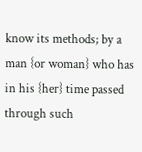know its methods; by a man {or woman} who has in his {her} time passed through such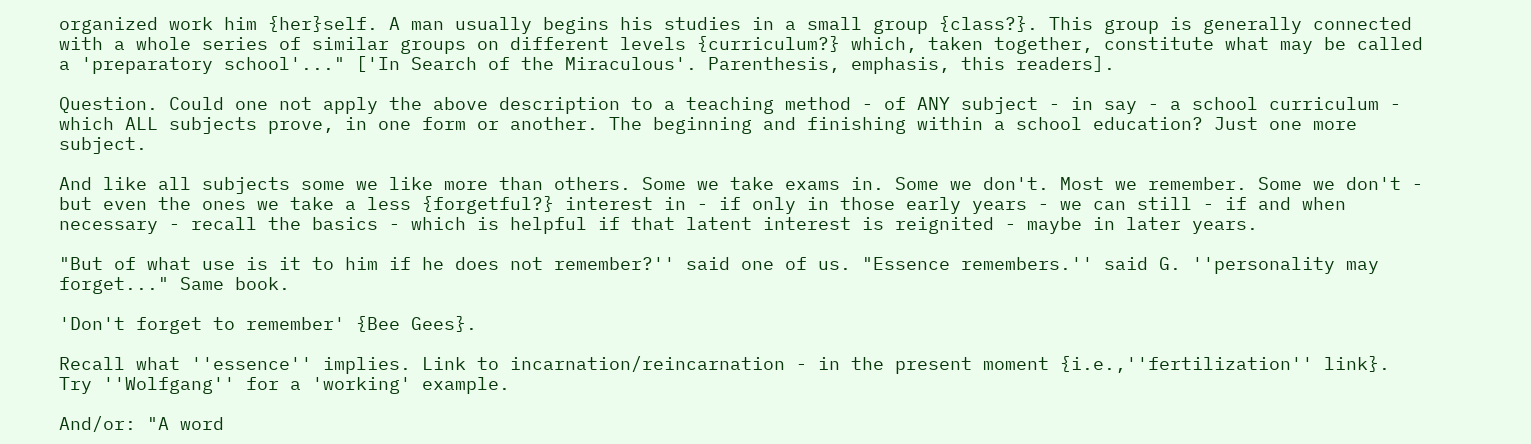organized work him {her}self. A man usually begins his studies in a small group {class?}. This group is generally connected with a whole series of similar groups on different levels {curriculum?} which, taken together, constitute what may be called a 'preparatory school'..." ['In Search of the Miraculous'. Parenthesis, emphasis, this readers].

Question. Could one not apply the above description to a teaching method - of ANY subject - in say - a school curriculum - which ALL subjects prove, in one form or another. The beginning and finishing within a school education? Just one more subject.

And like all subjects some we like more than others. Some we take exams in. Some we don't. Most we remember. Some we don't - but even the ones we take a less {forgetful?} interest in - if only in those early years - we can still - if and when necessary - recall the basics - which is helpful if that latent interest is reignited - maybe in later years.

"But of what use is it to him if he does not remember?'' said one of us. "Essence remembers.'' said G. ''personality may forget..." Same book.

'Don't forget to remember' {Bee Gees}.

Recall what ''essence'' implies. Link to incarnation/reincarnation - in the present moment {i.e.,''fertilization'' link}. Try ''Wolfgang'' for a 'working' example.

And/or: "A word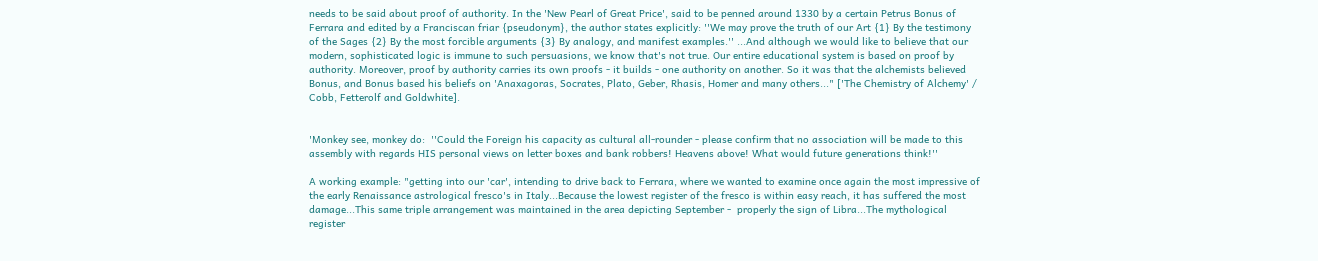needs to be said about proof of authority. In the 'New Pearl of Great Price', said to be penned around 1330 by a certain Petrus Bonus of Ferrara and edited by a Franciscan friar {pseudonym}, the author states explicitly: ''We may prove the truth of our Art {1} By the testimony of the Sages {2} By the most forcible arguments {3} By analogy, and manifest examples.'' ...And although we would like to believe that our modern, sophisticated logic is immune to such persuasions, we know that's not true. Our entire educational system is based on proof by authority. Moreover, proof by authority carries its own proofs - it builds - one authority on another. So it was that the alchemists believed Bonus, and Bonus based his beliefs on 'Anaxagoras, Socrates, Plato, Geber, Rhasis, Homer and many others..." ['The Chemistry of Alchemy' / Cobb, Fetterolf and Goldwhite].


'Monkey see, monkey do:  ''Could the Foreign his capacity as cultural all-rounder - please confirm that no association will be made to this assembly with regards HIS personal views on letter boxes and bank robbers! Heavens above! What would future generations think!''

A working example: "getting into our 'car', intending to drive back to Ferrara, where we wanted to examine once again the most impressive of the early Renaissance astrological fresco's in Italy...Because the lowest register of the fresco is within easy reach, it has suffered the most damage...This same triple arrangement was maintained in the area depicting September -  properly the sign of Libra...The mythological register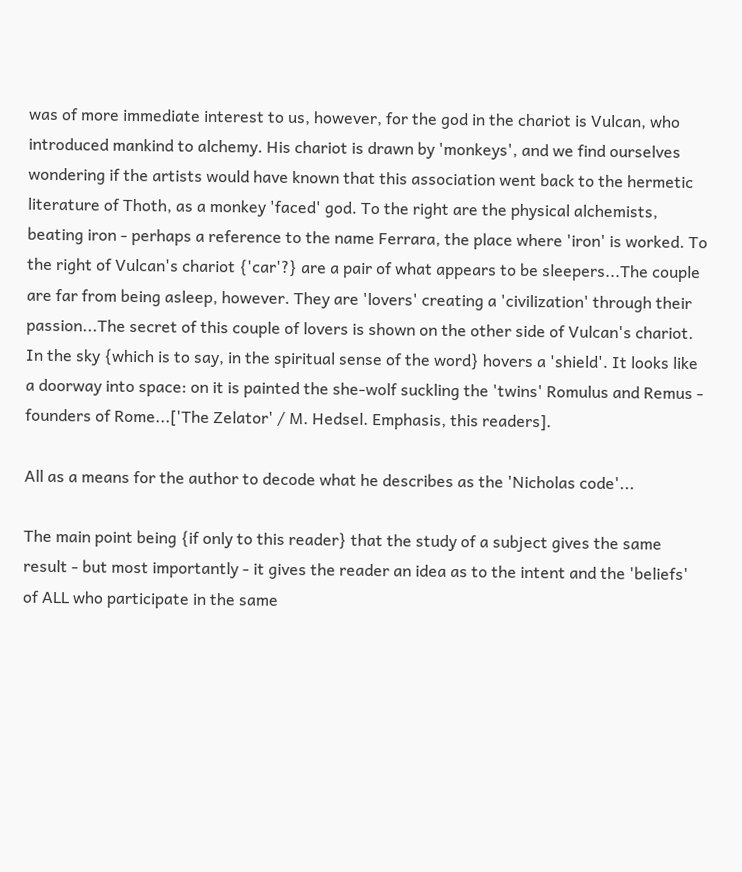was of more immediate interest to us, however, for the god in the chariot is Vulcan, who introduced mankind to alchemy. His chariot is drawn by 'monkeys', and we find ourselves wondering if the artists would have known that this association went back to the hermetic literature of Thoth, as a monkey 'faced' god. To the right are the physical alchemists, beating iron - perhaps a reference to the name Ferrara, the place where 'iron' is worked. To the right of Vulcan's chariot {'car'?} are a pair of what appears to be sleepers...The couple are far from being asleep, however. They are 'lovers' creating a 'civilization' through their passion...The secret of this couple of lovers is shown on the other side of Vulcan's chariot. In the sky {which is to say, in the spiritual sense of the word} hovers a 'shield'. It looks like a doorway into space: on it is painted the she-wolf suckling the 'twins' Romulus and Remus - founders of Rome...['The Zelator' / M. Hedsel. Emphasis, this readers].

All as a means for the author to decode what he describes as the 'Nicholas code'...

The main point being {if only to this reader} that the study of a subject gives the same result - but most importantly - it gives the reader an idea as to the intent and the 'beliefs' of ALL who participate in the same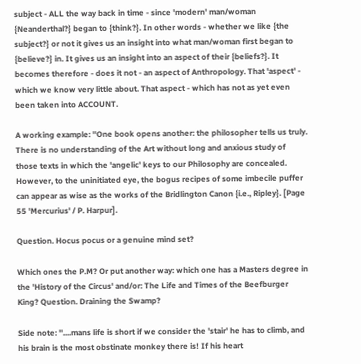subject - ALL the way back in time - since 'modern' man/woman {Neanderthal?} began to {think?}. In other words - whether we like {the subject?} or not it gives us an insight into what man/woman first began to {believe?} in. It gives us an insight into an aspect of their {beliefs?}. It becomes therefore - does it not - an aspect of Anthropology. That 'aspect' -  which we know very little about. That aspect - which has not as yet even been taken into ACCOUNT.

A working example: ''One book opens another: the philosopher tells us truly. There is no understanding of the Art without long and anxious study of those texts in which the 'angelic' keys to our Philosophy are concealed. However, to the uninitiated eye, the bogus recipes of some imbecile puffer can appear as wise as the works of the Bridlington Canon {i.e., Ripley}. [Page 55 'Mercurius' / P. Harpur].

Question. Hocus pocus or a genuine mind set?

Which ones the P.M? Or put another way: which one has a Masters degree in the 'History of the Circus' and/or: The Life and Times of the Beefburger King? Question. Draining the Swamp?

Side note: ''....mans life is short if we consider the 'stair' he has to climb, and his brain is the most obstinate monkey there is! If his heart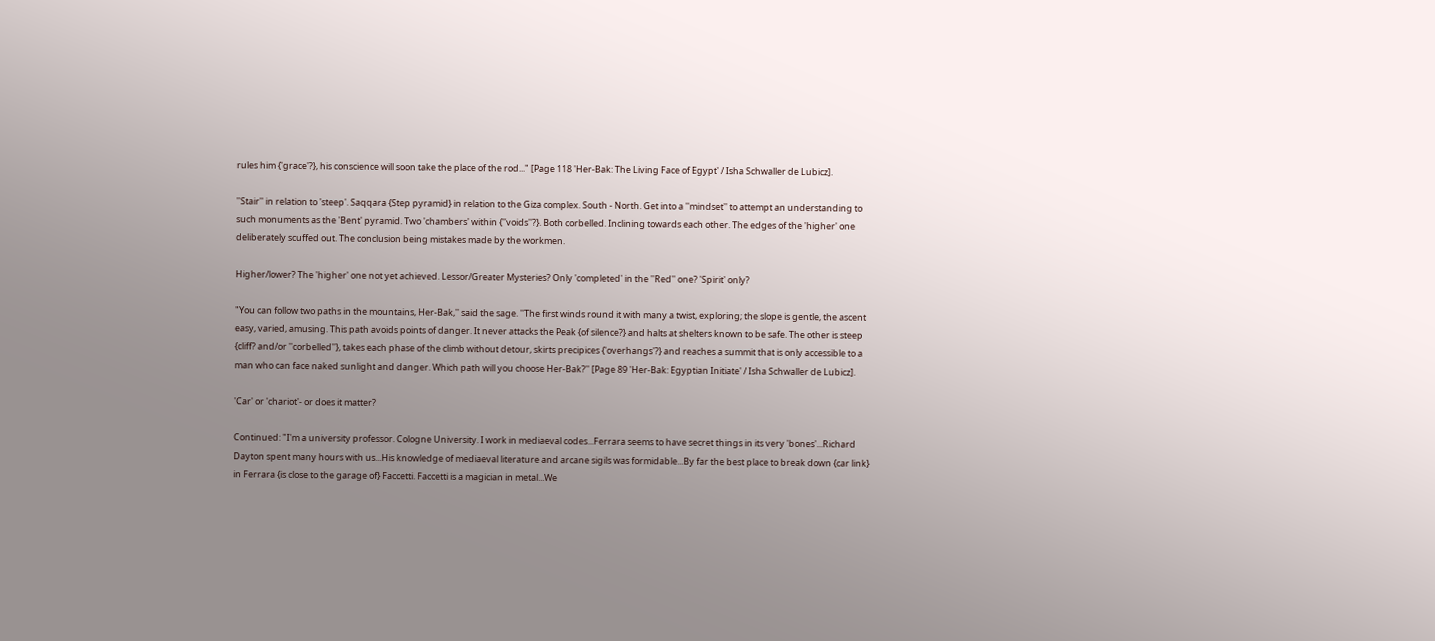rules him {'grace'?}, his conscience will soon take the place of the rod..." [Page 118 'Her-Bak: The Living Face of Egypt' / Isha Schwaller de Lubicz].

''Stair'' in relation to 'steep'. Saqqara {Step pyramid} in relation to the Giza complex. South - North. Get into a ''mindset'' to attempt an understanding to such monuments as the 'Bent' pyramid. Two 'chambers' within {''voids''?}. Both corbelled. Inclining towards each other. The edges of the 'higher' one deliberately scuffed out. The conclusion being mistakes made by the workmen.

Higher/lower? The 'higher' one not yet achieved. Lessor/Greater Mysteries? Only 'completed' in the ''Red'' one? 'Spirit' only?

"You can follow two paths in the mountains, Her-Bak,'' said the sage. ''The first winds round it with many a twist, exploring; the slope is gentle, the ascent easy, varied, amusing. This path avoids points of danger. It never attacks the Peak {of silence?} and halts at shelters known to be safe. The other is steep {cliff? and/or ''corbelled''}, takes each phase of the climb without detour, skirts precipices {'overhangs'?} and reaches a summit that is only accessible to a man who can face naked sunlight and danger. Which path will you choose Her-Bak?'' [Page 89 'Her-Bak: Egyptian Initiate' / Isha Schwaller de Lubicz].

'Car' or 'chariot'- or does it matter?

Continued: "I'm a university professor. Cologne University. I work in mediaeval codes...Ferrara seems to have secret things in its very 'bones'...Richard Dayton spent many hours with us...His knowledge of mediaeval literature and arcane sigils was formidable...By far the best place to break down {car link} in Ferrara {is close to the garage of} Faccetti. Faccetti is a magician in metal...We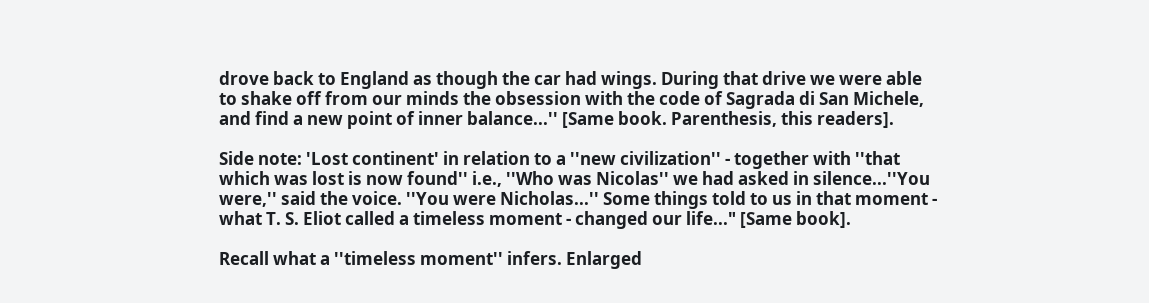drove back to England as though the car had wings. During that drive we were able to shake off from our minds the obsession with the code of Sagrada di San Michele, and find a new point of inner balance...'' [Same book. Parenthesis, this readers].

Side note: 'Lost continent' in relation to a ''new civilization'' - together with ''that which was lost is now found'' i.e., ''Who was Nicolas'' we had asked in silence...''You were,'' said the voice. ''You were Nicholas...'' Some things told to us in that moment - what T. S. Eliot called a timeless moment - changed our life..." [Same book].

Recall what a ''timeless moment'' infers. Enlarged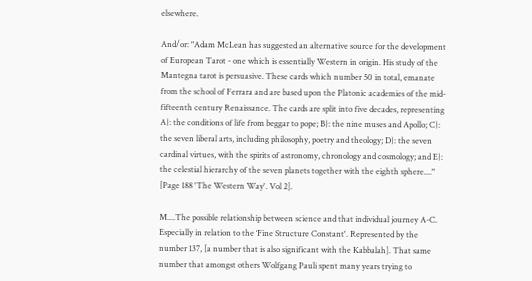elsewhere.

And/or: "Adam McLean has suggested an alternative source for the development of European Tarot - one which is essentially Western in origin. His study of the Mantegna tarot is persuasive. These cards which number 50 in total, emanate from the school of Ferrara and are based upon the Platonic academies of the mid-fifteenth century Renaissance. The cards are split into five decades, representing A}: the conditions of life from beggar to pope; B}: the nine muses and Apollo; C}: the seven liberal arts, including philosophy, poetry and theology; D}: the seven cardinal virtues, with the spirits of astronomy, chronology and cosmology; and E}: the celestial hierarchy of the seven planets together with the eighth sphere...." [Page 188 'The Western Way'. Vol 2].

M....The possible relationship between science and that individual journey A-C. Especially in relation to the ‘Fine Structure Constant'. Represented by the number 137, [a number that is also significant with the Kabbalah]. That same number that amongst others Wolfgang Pauli spent many years trying to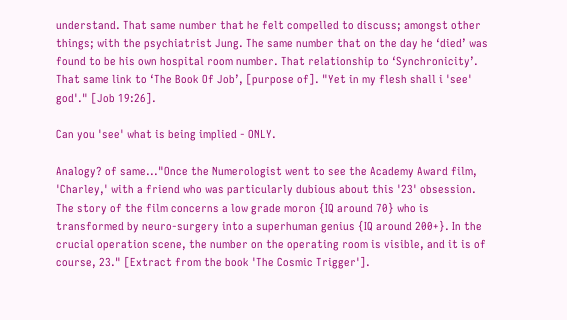understand. That same number that he felt compelled to discuss; amongst other things; with the psychiatrist Jung. The same number that on the day he ‘died’ was found to be his own hospital room number. That relationship to ‘Synchronicity’. That same link to ‘The Book Of Job’, [purpose of]. "Yet in my flesh shall i 'see' god'." [Job 19:26].

Can you 'see' what is being implied - ONLY.

Analogy? of same..."Once the Numerologist went to see the Academy Award film, 'Charley,' with a friend who was particularly dubious about this '23' obsession. The story of the film concerns a low grade moron {IQ around 70} who is transformed by neuro-surgery into a superhuman genius {IQ around 200+}. In the crucial operation scene, the number on the operating room is visible, and it is of course, 23." [Extract from the book 'The Cosmic Trigger'].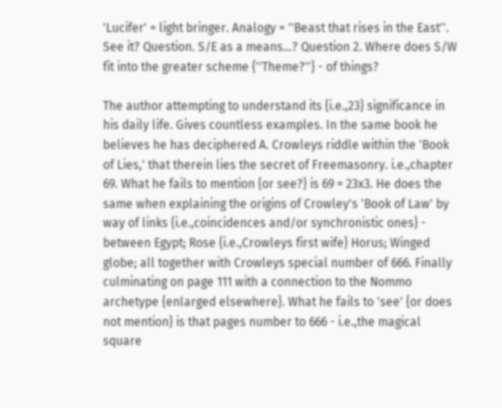'Lucifer' = light bringer. Analogy = ''Beast that rises in the East''. See it? Question. S/E as a means...? Question 2. Where does S/W fit into the greater scheme {''Theme?''} - of things?

The author attempting to understand its {i.e.,23} significance in his daily life. Gives countless examples. In the same book he believes he has deciphered A. Crowleys riddle within the 'Book of Lies,' that therein lies the secret of Freemasonry. i.e.,chapter 69. What he fails to mention {or see?} is 69 = 23x3. He does the same when explaining the origins of Crowley's 'Book of Law' by way of links {i.e.,coincidences and/or synchronistic ones} - between Egypt; Rose {i.e.,Crowleys first wife} Horus; Winged globe; all together with Crowleys special number of 666. Finally culminating on page 111 with a connection to the Nommo archetype {enlarged elsewhere}. What he fails to 'see' {or does not mention} is that pages number to 666 - i.e.,the magical square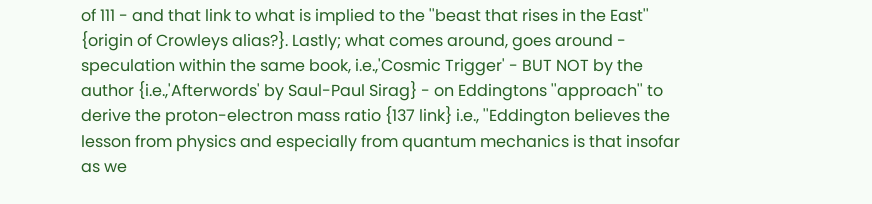of 111 - and that link to what is implied to the ''beast that rises in the East'' {origin of Crowleys alias?}. Lastly; what comes around, goes around - speculation within the same book, i.e.,'Cosmic Trigger' - BUT NOT by the author {i.e.,'Afterwords' by Saul-Paul Sirag} - on Eddingtons ''approach'' to derive the proton-electron mass ratio {137 link} i.e., ''Eddington believes the lesson from physics and especially from quantum mechanics is that insofar as we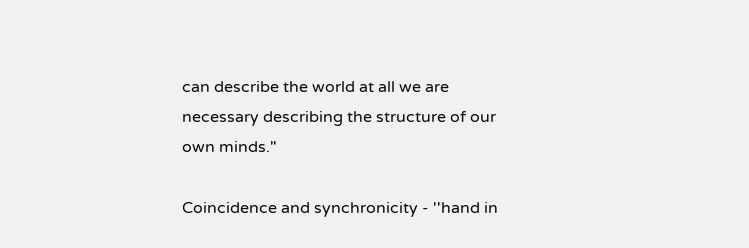can describe the world at all we are necessary describing the structure of our own minds."

Coincidence and synchronicity - ''hand in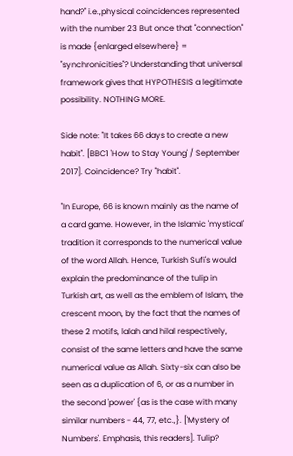hand?'' i.e.,physical coincidences represented with the number 23 But once that ''connection'' is made {enlarged elsewhere} = ''synchronicities''? Understanding that universal framework gives that HYPOTHESIS a legitimate possibility. NOTHING MORE.

Side note: ''It takes 66 days to create a new habit''. [BBC1 'How to Stay Young' / September 2017]. Coincidence? Try ''habit''.

"In Europe, 66 is known mainly as the name of a card game. However, in the Islamic 'mystical' tradition it corresponds to the numerical value of the word Allah. Hence, Turkish Sufi's would explain the predominance of the tulip in Turkish art, as well as the emblem of Islam, the crescent moon, by the fact that the names of these 2 motifs, lalah and hilal respectively, consist of the same letters and have the same numerical value as Allah. Sixty-six can also be seen as a duplication of 6, or as a number in the second 'power' {as is the case with many similar numbers - 44, 77, etc.,}. ['Mystery of Numbers'. Emphasis, this readers]. Tulip?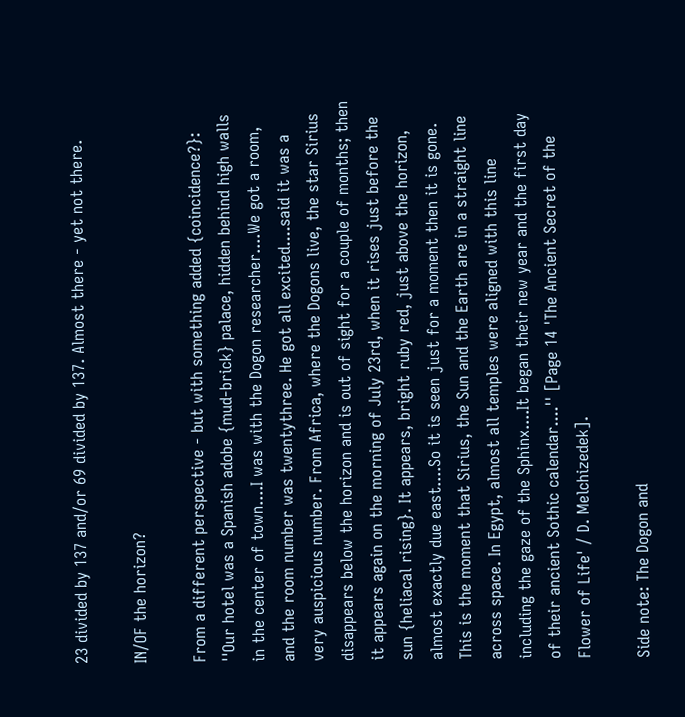23 divided by 137 and/or 69 divided by 137. Almost there - yet not there.

IN/OF the horizon?

From a different perspective - but with something added {coincidence?}: ''Our hotel was a Spanish adobe {mud-brick} palace, hidden behind high walls in the center of town....I was with the Dogon researcher....We got a room, and the room number was twentythree. He got all excited....said it was a very auspicious number. From Africa, where the Dogons live, the star Sirius disappears below the horizon and is out of sight for a couple of months; then it appears again on the morning of July 23rd, when it rises just before the sun {heliacal rising}. It appears, bright ruby red, just above the horizon, almost exactly due east....So it is seen just for a moment then it is gone. This is the moment that Sirius, the Sun and the Earth are in a straight line across space. In Egypt, almost all temples were aligned with this line including the gaze of the Sphinx....It began their new year and the first day of their ancient Sothic calendar....'' [Page 14 'The Ancient Secret of the Flower of Life' / D. Melchizedek].

Side note: The Dogon and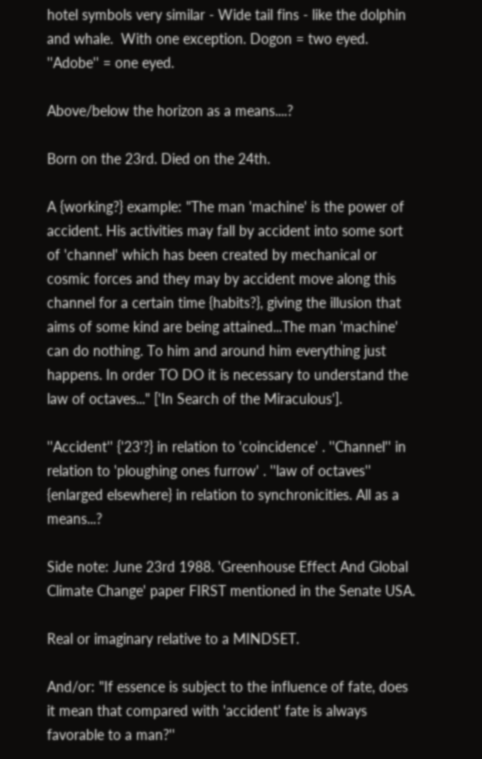hotel symbols very similar - Wide tail fins - like the dolphin and whale.  With one exception. Dogon = two eyed. ''Adobe'' = one eyed.

Above/below the horizon as a means....?

Born on the 23rd. Died on the 24th.

A {working?} example: "The man 'machine' is the power of accident. His activities may fall by accident into some sort of 'channel' which has been created by mechanical or cosmic forces and they may by accident move along this channel for a certain time {habits?}, giving the illusion that aims of some kind are being attained...The man 'machine' can do nothing. To him and around him everything just happens. In order TO DO it is necessary to understand the law of octaves..." ['In Search of the Miraculous'].

''Accident'' {'23'?} in relation to 'coincidence' . ''Channel'' in relation to 'ploughing ones furrow' . ''law of octaves'' {enlarged elsewhere} in relation to synchronicities. All as a means...?

Side note: June 23rd 1988. 'Greenhouse Effect And Global Climate Change' paper FIRST mentioned in the Senate USA.

Real or imaginary relative to a MINDSET.

And/or: "If essence is subject to the influence of fate, does it mean that compared with 'accident' fate is always favorable to a man?''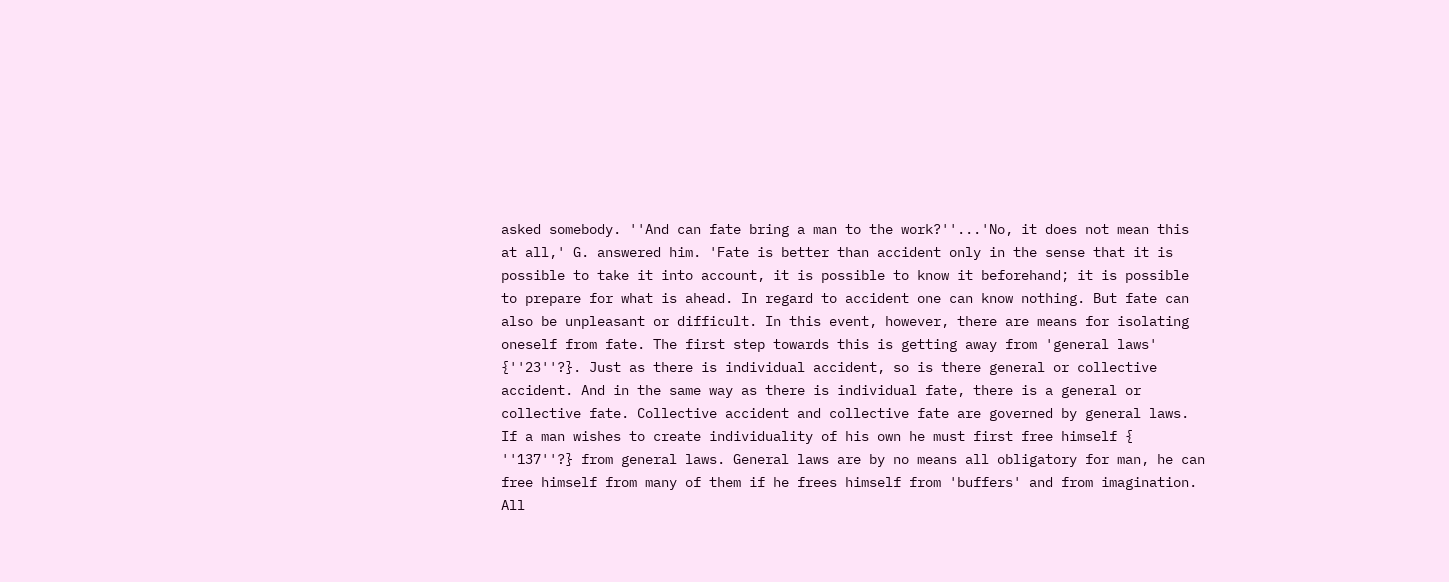asked somebody. ''And can fate bring a man to the work?''...'No, it does not mean this at all,' G. answered him. 'Fate is better than accident only in the sense that it is possible to take it into account, it is possible to know it beforehand; it is possible to prepare for what is ahead. In regard to accident one can know nothing. But fate can also be unpleasant or difficult. In this event, however, there are means for isolating oneself from fate. The first step towards this is getting away from 'general laws' {''23''?}. Just as there is individual accident, so is there general or collective accident. And in the same way as there is individual fate, there is a general or collective fate. Collective accident and collective fate are governed by general laws. If a man wishes to create individuality of his own he must first free himself { ''137''?} from general laws. General laws are by no means all obligatory for man, he can free himself from many of them if he frees himself from 'buffers' and from imagination. All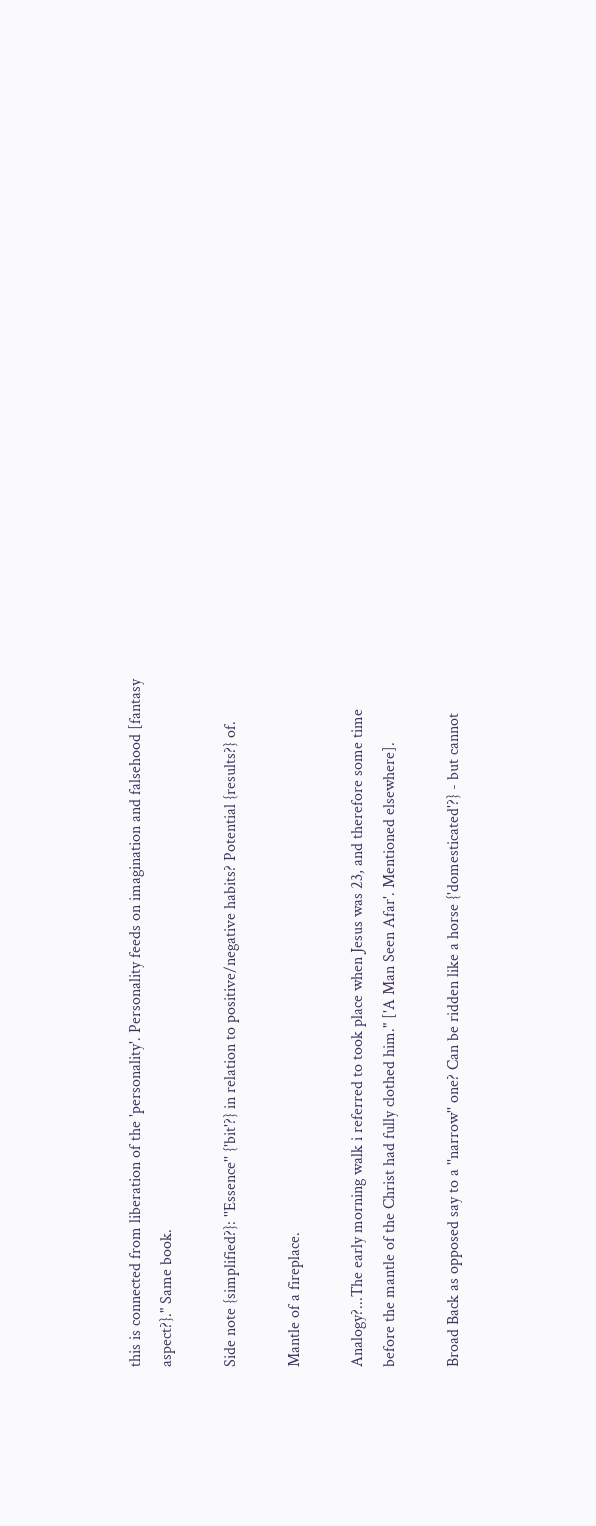this is connected from liberation of the 'personality'. Personality feeds on imagination and falsehood [fantasy aspect?}." Same book.

Side note {simplified?}: ''Essence'' {'bit'?} in relation to positive/negative habits? Potential {results?} of.

Mantle of a fireplace.

Analogy?...The early morning walk i referred to took place when Jesus was 23, and therefore some time before the mantle of the Christ had fully clothed him." ['A Man Seen Afar'. Mentioned elsewhere].

Broad Back as opposed say to a ''narrow'' one? Can be ridden like a horse {'domesticated'?} - but cannot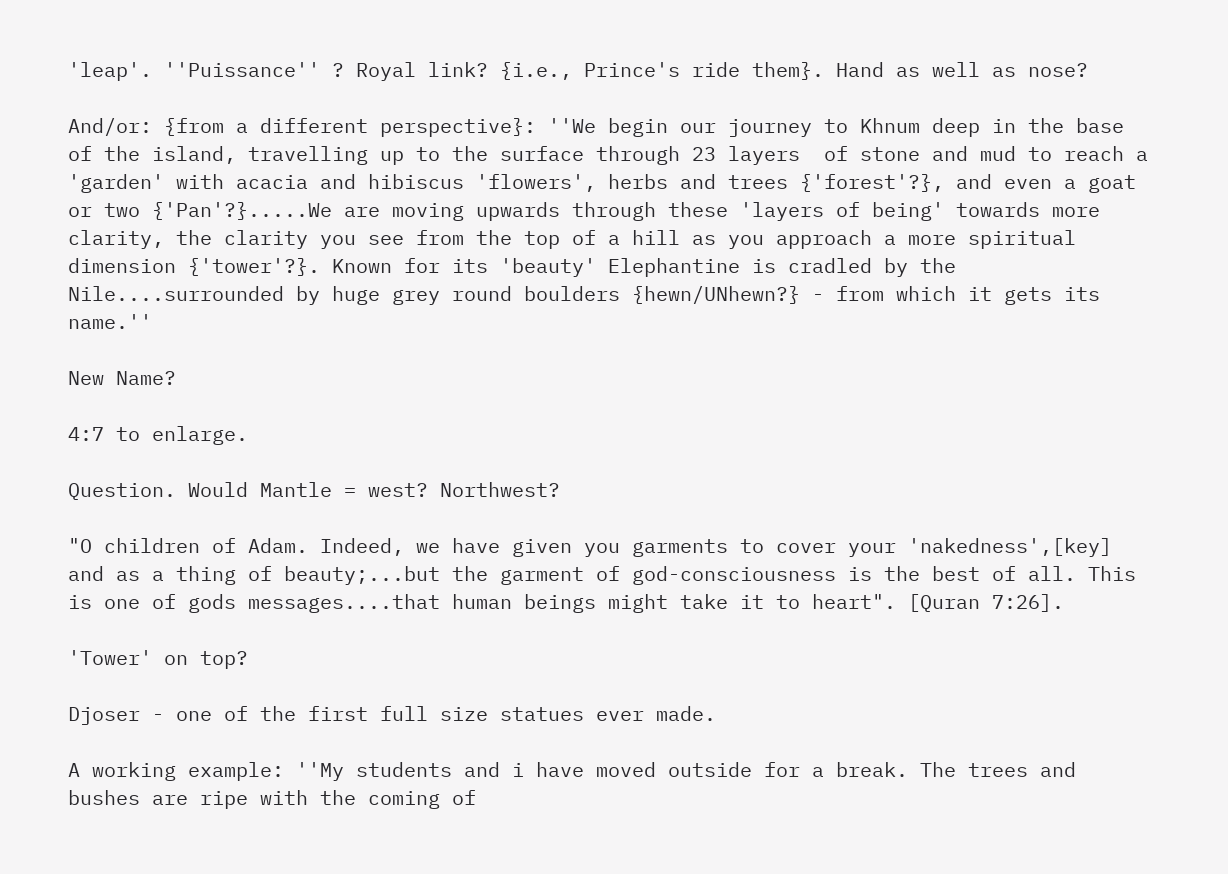'leap'. ''Puissance'' ? Royal link? {i.e., Prince's ride them}. Hand as well as nose?

And/or: {from a different perspective}: ''We begin our journey to Khnum deep in the base of the island, travelling up to the surface through 23 layers  of stone and mud to reach a 'garden' with acacia and hibiscus 'flowers', herbs and trees {'forest'?}, and even a goat or two {'Pan'?}.....We are moving upwards through these 'layers of being' towards more clarity, the clarity you see from the top of a hill as you approach a more spiritual dimension {'tower'?}. Known for its 'beauty' Elephantine is cradled by the Nile....surrounded by huge grey round boulders {hewn/UNhewn?} - from which it gets its name.''

New Name?

4:7 to enlarge.

Question. Would Mantle = west? Northwest?

"O children of Adam. Indeed, we have given you garments to cover your 'nakedness',[key] and as a thing of beauty;...but the garment of god-consciousness is the best of all. This is one of gods messages....that human beings might take it to heart". [Quran 7:26].

'Tower' on top?

Djoser - one of the first full size statues ever made.

A working example: ''My students and i have moved outside for a break. The trees and bushes are ripe with the coming of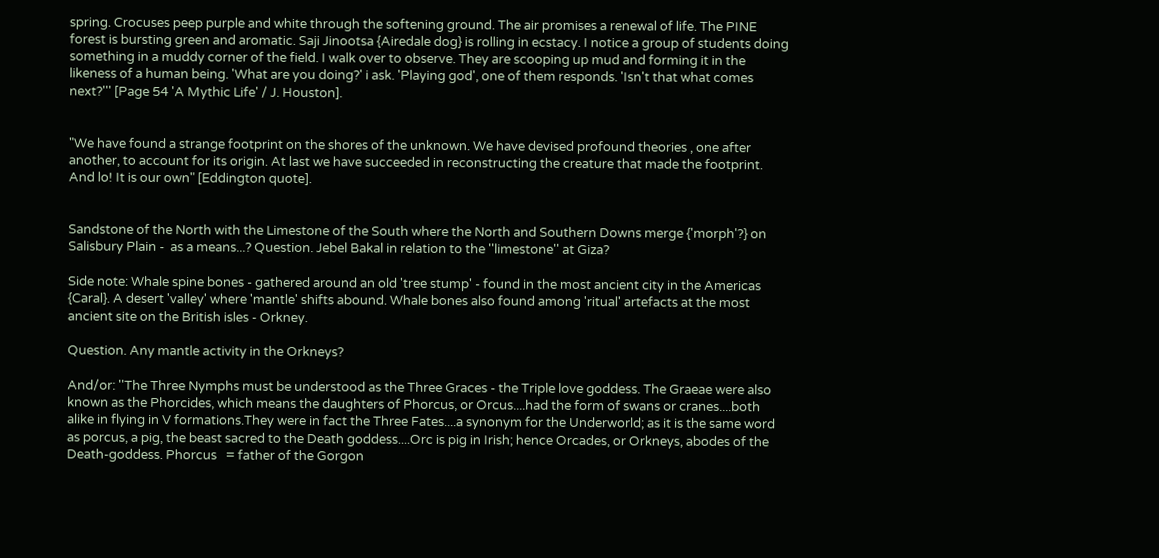spring. Crocuses peep purple and white through the softening ground. The air promises a renewal of life. The PINE forest is bursting green and aromatic. Saji Jinootsa {Airedale dog} is rolling in ecstacy. I notice a group of students doing something in a muddy corner of the field. I walk over to observe. They are scooping up mud and forming it in the likeness of a human being. 'What are you doing?' i ask. 'Playing god', one of them responds. 'Isn't that what comes next?''' [Page 54 'A Mythic Life' / J. Houston].


"We have found a strange footprint on the shores of the unknown. We have devised profound theories , one after another, to account for its origin. At last we have succeeded in reconstructing the creature that made the footprint. And lo! It is our own" [Eddington quote].


Sandstone of the North with the Limestone of the South where the North and Southern Downs merge {'morph'?} on Salisbury Plain -  as a means...? Question. Jebel Bakal in relation to the ''limestone'' at Giza?

Side note: Whale spine bones - gathered around an old 'tree stump' - found in the most ancient city in the Americas {Caral}. A desert 'valley' where 'mantle' shifts abound. Whale bones also found among 'ritual' artefacts at the most ancient site on the British isles - Orkney.

Question. Any mantle activity in the Orkneys?

And/or: ''The Three Nymphs must be understood as the Three Graces - the Triple love goddess. The Graeae were also known as the Phorcides, which means the daughters of Phorcus, or Orcus....had the form of swans or cranes....both alike in flying in V formations.They were in fact the Three Fates....a synonym for the Underworld; as it is the same word as porcus, a pig, the beast sacred to the Death goddess....Orc is pig in Irish; hence Orcades, or Orkneys, abodes of the Death-goddess. Phorcus   = father of the Gorgon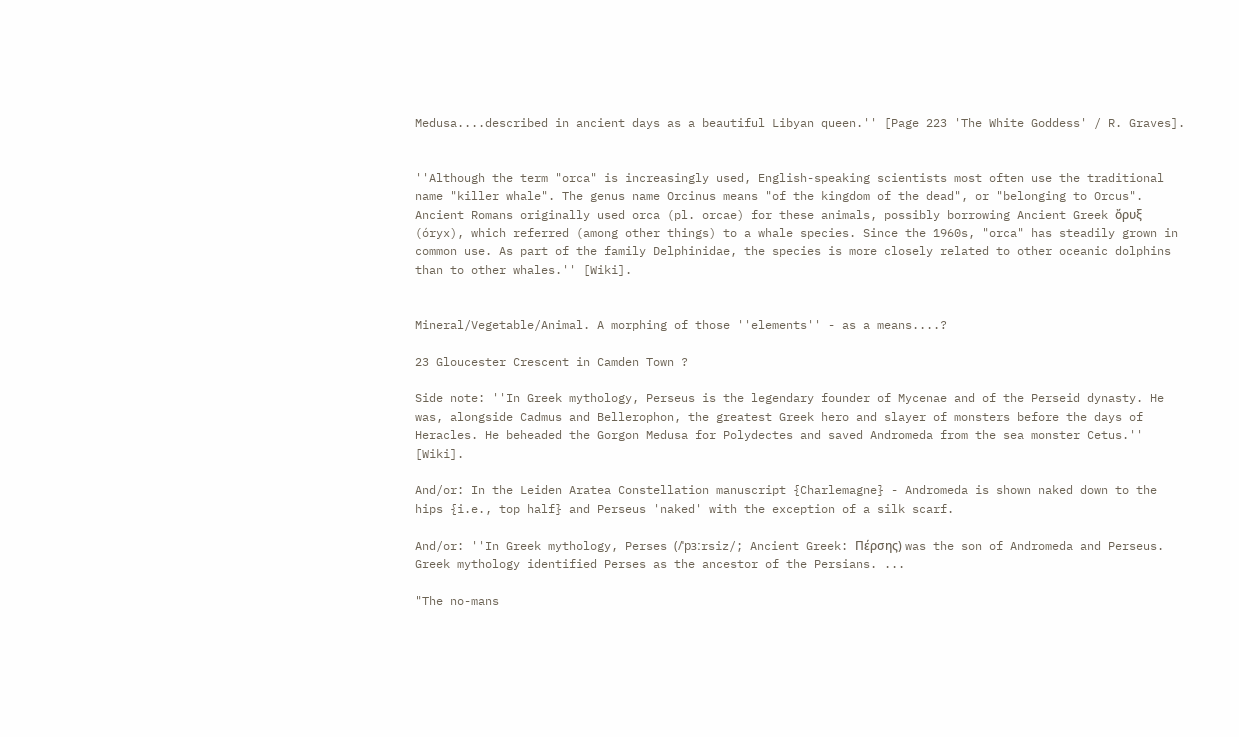Medusa....described in ancient days as a beautiful Libyan queen.'' [Page 223 'The White Goddess' / R. Graves].


''Although the term "orca" is increasingly used, English-speaking scientists most often use the traditional name "killer whale". The genus name Orcinus means "of the kingdom of the dead", or "belonging to Orcus". Ancient Romans originally used orca (pl. orcae) for these animals, possibly borrowing Ancient Greek ὄρυξ (óryx), which referred (among other things) to a whale species. Since the 1960s, "orca" has steadily grown in common use. As part of the family Delphinidae, the species is more closely related to other oceanic dolphins than to other whales.'' [Wiki].


Mineral/Vegetable/Animal. A morphing of those ''elements'' - as a means....?

23 Gloucester Crescent in Camden Town ?

Side note: ''In Greek mythology, Perseus is the legendary founder of Mycenae and of the Perseid dynasty. He was, alongside Cadmus and Bellerophon, the greatest Greek hero and slayer of monsters before the days of Heracles. He beheaded the Gorgon Medusa for Polydectes and saved Andromeda from the sea monster Cetus.'' [Wiki].

And/or: In the Leiden Aratea Constellation manuscript {Charlemagne} - Andromeda is shown naked down to the hips {i.e., top half} and Perseus 'naked' with the exception of a silk scarf.

And/or: ''In Greek mythology, Perses (/ˈpɜːrsiz/; Ancient Greek: Πέρσης) was the son of Andromeda and Perseus. Greek mythology identified Perses as the ancestor of the Persians. ...

"The no-mans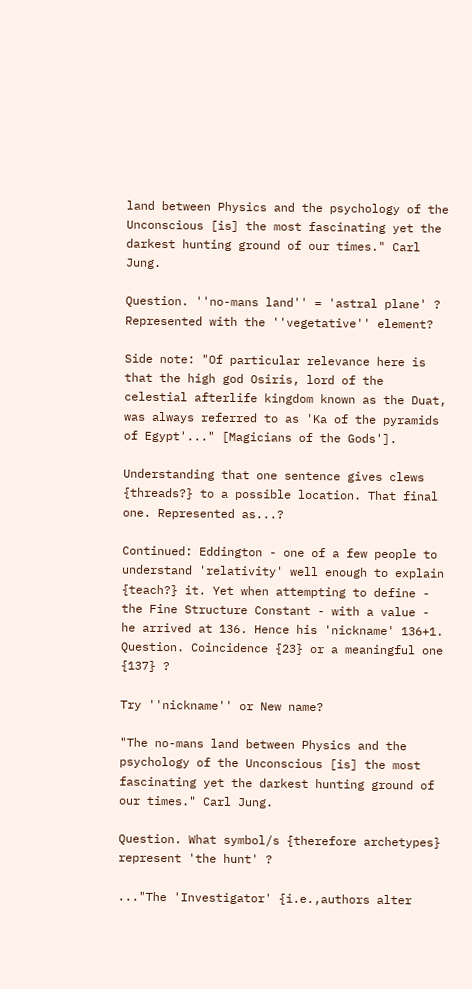land between Physics and the psychology of the Unconscious [is] the most fascinating yet the darkest hunting ground of our times." Carl Jung.

Question. ''no-mans land'' = 'astral plane' ? Represented with the ''vegetative'' element?

Side note: "Of particular relevance here is that the high god Osiris, lord of the celestial afterlife kingdom known as the Duat, was always referred to as 'Ka of the pyramids of Egypt'..." [Magicians of the Gods'].

Understanding that one sentence gives clews {threads?} to a possible location. That final one. Represented as...?

Continued: Eddington - one of a few people to understand 'relativity' well enough to explain {teach?} it. Yet when attempting to define - the Fine Structure Constant - with a value - he arrived at 136. Hence his 'nickname' 136+1. Question. Coincidence {23} or a meaningful one {137} ?

Try ''nickname'' or New name?

"The no-mans land between Physics and the psychology of the Unconscious [is] the most fascinating yet the darkest hunting ground of our times." Carl Jung.

Question. What symbol/s {therefore archetypes} represent 'the hunt' ?

..."The 'Investigator' {i.e.,authors alter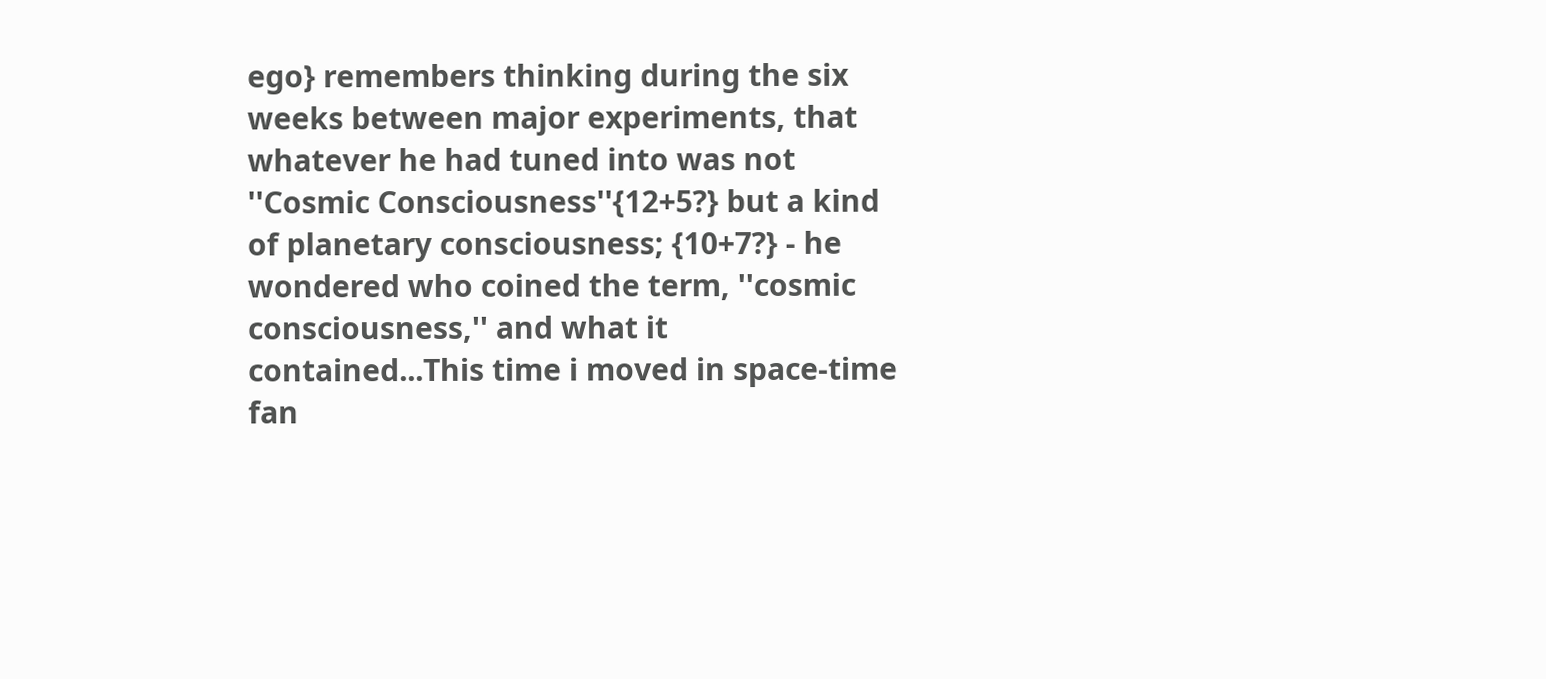ego} remembers thinking during the six weeks between major experiments, that whatever he had tuned into was not ''Cosmic Consciousness''{12+5?} but a kind of planetary consciousness; {10+7?} - he wondered who coined the term, ''cosmic consciousness,'' and what it contained...This time i moved in space-time fan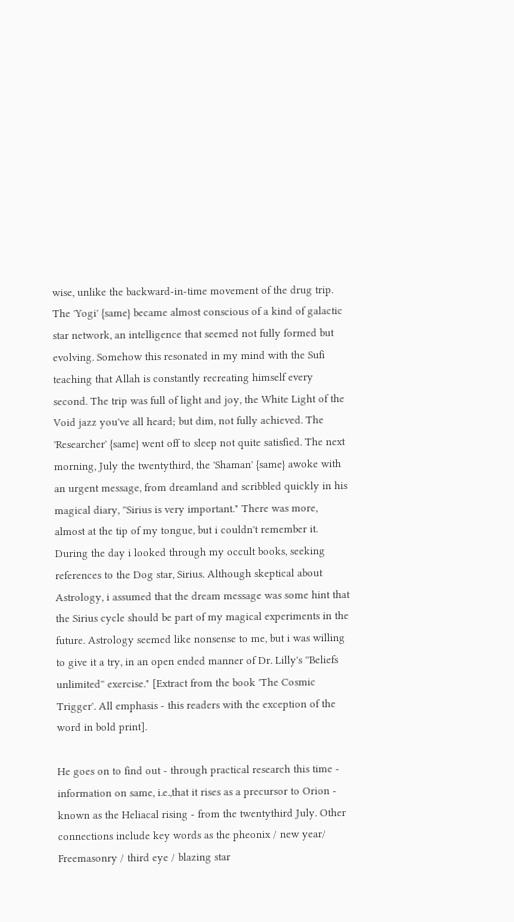wise, unlike the backward-in-time movement of the drug trip. The 'Yogi' {same} became almost conscious of a kind of galactic star network, an intelligence that seemed not fully formed but evolving. Somehow this resonated in my mind with the Sufi teaching that Allah is constantly recreating himself every second. The trip was full of light and joy, the White Light of the Void jazz you've all heard; but dim, not fully achieved. The 'Researcher' {same} went off to sleep not quite satisfied. The next morning, July the twentythird, the 'Shaman' {same} awoke with an urgent message, from dreamland and scribbled quickly in his magical diary, ''Sirius is very important." There was more, almost at the tip of my tongue, but i couldn't remember it. During the day i looked through my occult books, seeking references to the Dog star, Sirius. Although skeptical about Astrology, i assumed that the dream message was some hint that the Sirius cycle should be part of my magical experiments in the future. Astrology seemed like nonsense to me, but i was willing to give it a try, in an open ended manner of Dr. Lilly's ''Beliefs unlimited'' exercise." [Extract from the book 'The Cosmic Trigger'. All emphasis - this readers with the exception of the word in bold print].

He goes on to find out - through practical research this time - information on same, i.e.,that it rises as a precursor to Orion - known as the Heliacal rising - from the twentythird July. Other connections include key words as the pheonix / new year/ Freemasonry / third eye / blazing star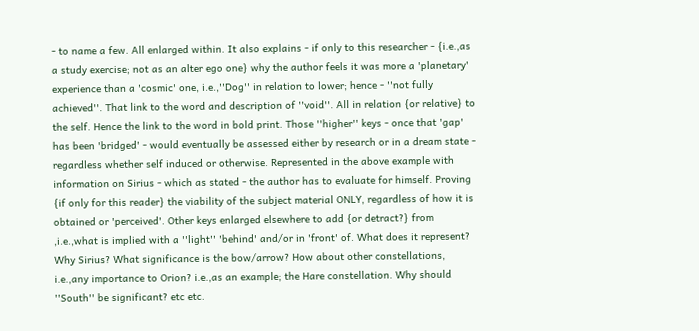- to name a few. All enlarged within. It also explains - if only to this researcher - {i.e.,as a study exercise; not as an alter ego one} why the author feels it was more a 'planetary' experience than a 'cosmic' one, i.e.,''Dog'' in relation to lower; hence - ''not fully achieved''. That link to the word and description of ''void''. All in relation {or relative} to the self. Hence the link to the word in bold print. Those ''higher'' keys - once that 'gap' has been 'bridged' - would eventually be assessed either by research or in a dream state - regardless whether self induced or otherwise. Represented in the above example with information on Sirius - which as stated - the author has to evaluate for himself. Proving {if only for this reader} the viability of the subject material ONLY, regardless of how it is obtained or 'perceived'. Other keys enlarged elsewhere to add {or detract?} from ,i.e.,what is implied with a ''light'' 'behind' and/or in 'front' of. What does it represent? Why Sirius? What significance is the bow/arrow? How about other constellations, i.e.,any importance to Orion? i.e.,as an example; the Hare constellation. Why should ''South'' be significant? etc etc.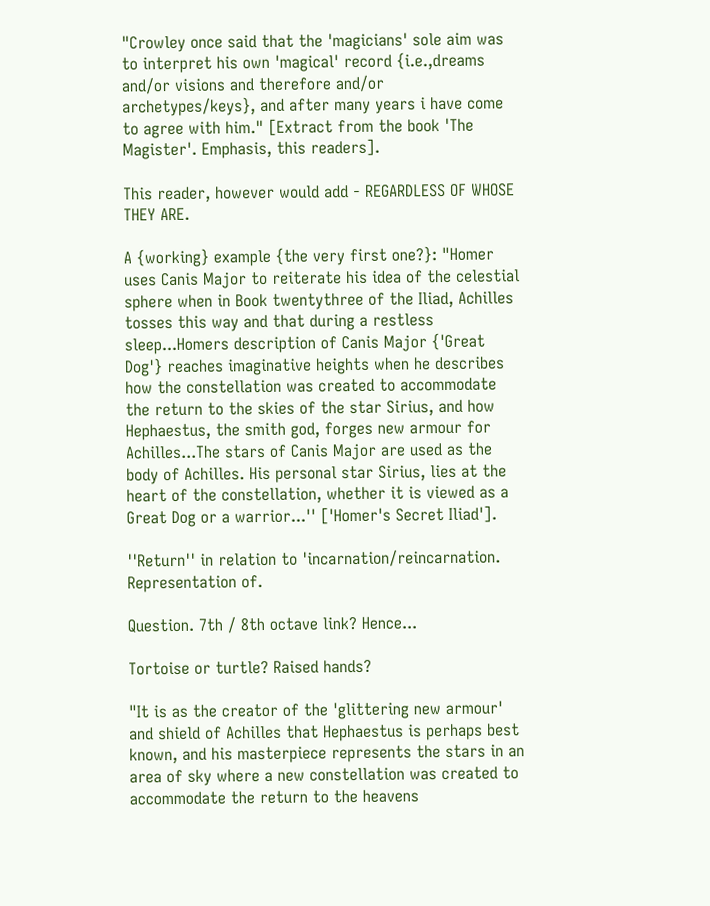"Crowley once said that the 'magicians' sole aim was to interpret his own 'magical' record {i.e.,dreams and/or visions and therefore and/or archetypes/keys}, and after many years i have come to agree with him." [Extract from the book 'The Magister'. Emphasis, this readers].

This reader, however would add - REGARDLESS OF WHOSE THEY ARE.

A {working} example {the very first one?}: "Homer uses Canis Major to reiterate his idea of the celestial sphere when in Book twentythree of the Iliad, Achilles tosses this way and that during a restless sleep...Homers description of Canis Major {'Great Dog'} reaches imaginative heights when he describes how the constellation was created to accommodate the return to the skies of the star Sirius, and how Hephaestus, the smith god, forges new armour for Achilles...The stars of Canis Major are used as the body of Achilles. His personal star Sirius, lies at the heart of the constellation, whether it is viewed as a Great Dog or a warrior...'' ['Homer's Secret Iliad'].

''Return'' in relation to 'incarnation/reincarnation. Representation of.

Question. 7th / 8th octave link? Hence...

Tortoise or turtle? Raised hands?

"It is as the creator of the 'glittering new armour' and shield of Achilles that Hephaestus is perhaps best known, and his masterpiece represents the stars in an area of sky where a new constellation was created to accommodate the return to the heavens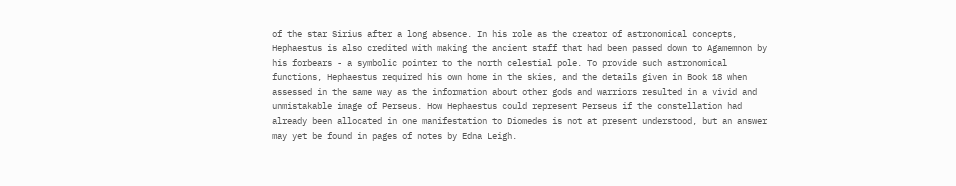of the star Sirius after a long absence. In his role as the creator of astronomical concepts, Hephaestus is also credited with making the ancient staff that had been passed down to Agamemnon by his forbears - a symbolic pointer to the north celestial pole. To provide such astronomical functions, Hephaestus required his own home in the skies, and the details given in Book 18 when assessed in the same way as the information about other gods and warriors resulted in a vivid and unmistakable image of Perseus. How Hephaestus could represent Perseus if the constellation had already been allocated in one manifestation to Diomedes is not at present understood, but an answer may yet be found in pages of notes by Edna Leigh.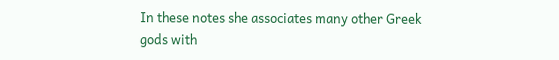In these notes she associates many other Greek gods with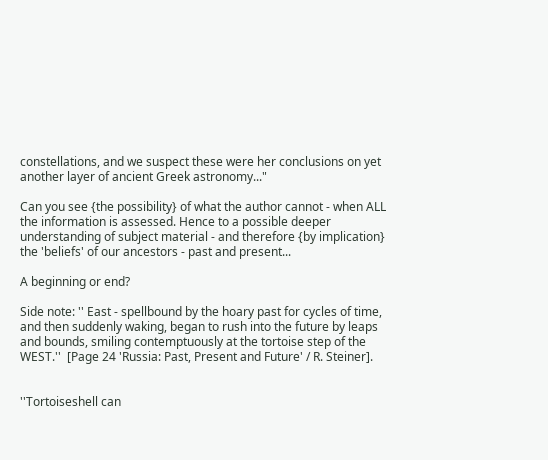constellations, and we suspect these were her conclusions on yet another layer of ancient Greek astronomy..."

Can you see {the possibility} of what the author cannot - when ALL the information is assessed. Hence to a possible deeper understanding of subject material - and therefore {by implication} the 'beliefs' of our ancestors - past and present...

A beginning or end?

Side note: '' East - spellbound by the hoary past for cycles of time, and then suddenly waking, began to rush into the future by leaps and bounds, smiling contemptuously at the tortoise step of the WEST.''  [Page 24 'Russia: Past, Present and Future' / R. Steiner].


''Tortoiseshell can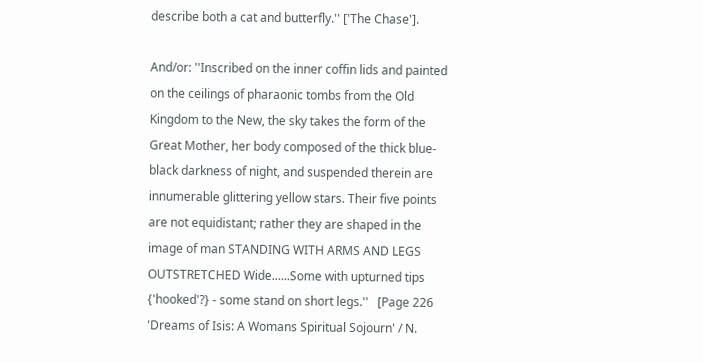describe both a cat and butterfly.'' ['The Chase'].

And/or: ''Inscribed on the inner coffin lids and painted on the ceilings of pharaonic tombs from the Old Kingdom to the New, the sky takes the form of the Great Mother, her body composed of the thick blue-black darkness of night, and suspended therein are innumerable glittering yellow stars. Their five points are not equidistant; rather they are shaped in the image of man STANDING WITH ARMS AND LEGS OUTSTRETCHED Wide......Some with upturned tips {'hooked'?} - some stand on short legs.''   [Page 226 'Dreams of Isis: A Womans Spiritual Sojourn' / N.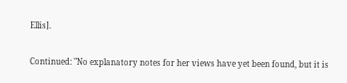Ellis].

Continued: "No explanatory notes for her views have yet been found, but it is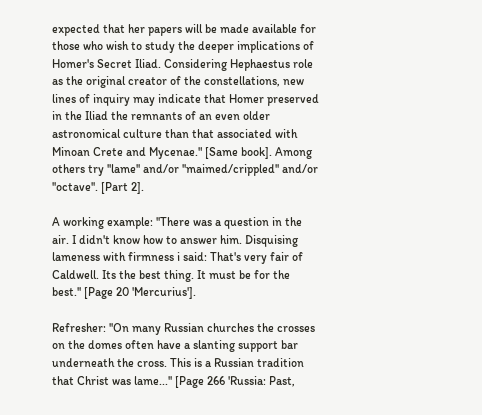expected that her papers will be made available for those who wish to study the deeper implications of Homer's Secret Iliad. Considering Hephaestus role as the original creator of the constellations, new lines of inquiry may indicate that Homer preserved in the Iliad the remnants of an even older astronomical culture than that associated with Minoan Crete and Mycenae." [Same book]. Among others try ''lame'' and/or ''maimed/crippled'' and/or ''octave''. [Part 2].

A working example: ''There was a question in the air. I didn't know how to answer him. Disquising lameness with firmness i said: That's very fair of Caldwell. Its the best thing. It must be for the best.'' [Page 20 'Mercurius'].

Refresher: ''On many Russian churches the crosses on the domes often have a slanting support bar underneath the cross. This is a Russian tradition that Christ was lame...'' [Page 266 'Russia: Past,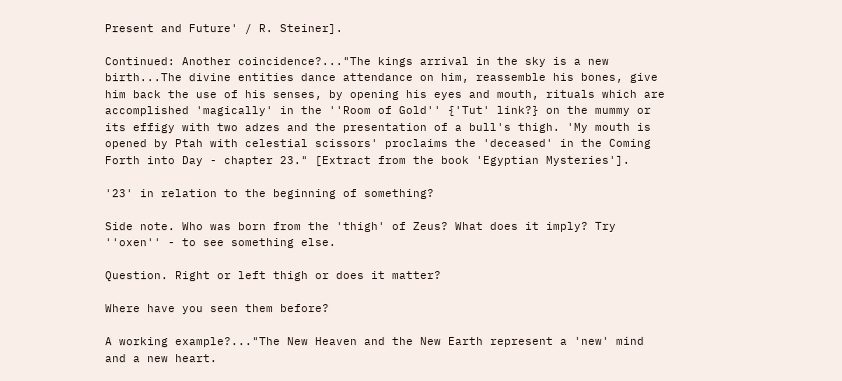Present and Future' / R. Steiner].

Continued: Another coincidence?..."The kings arrival in the sky is a new birth...The divine entities dance attendance on him, reassemble his bones, give him back the use of his senses, by opening his eyes and mouth, rituals which are accomplished 'magically' in the ''Room of Gold'' {'Tut' link?} on the mummy or its effigy with two adzes and the presentation of a bull's thigh. 'My mouth is opened by Ptah with celestial scissors' proclaims the 'deceased' in the Coming Forth into Day - chapter 23." [Extract from the book 'Egyptian Mysteries'].

'23' in relation to the beginning of something?

Side note. Who was born from the 'thigh' of Zeus? What does it imply? Try ''oxen'' - to see something else.

Question. Right or left thigh or does it matter?

Where have you seen them before?

A working example?..."The New Heaven and the New Earth represent a 'new' mind and a new heart.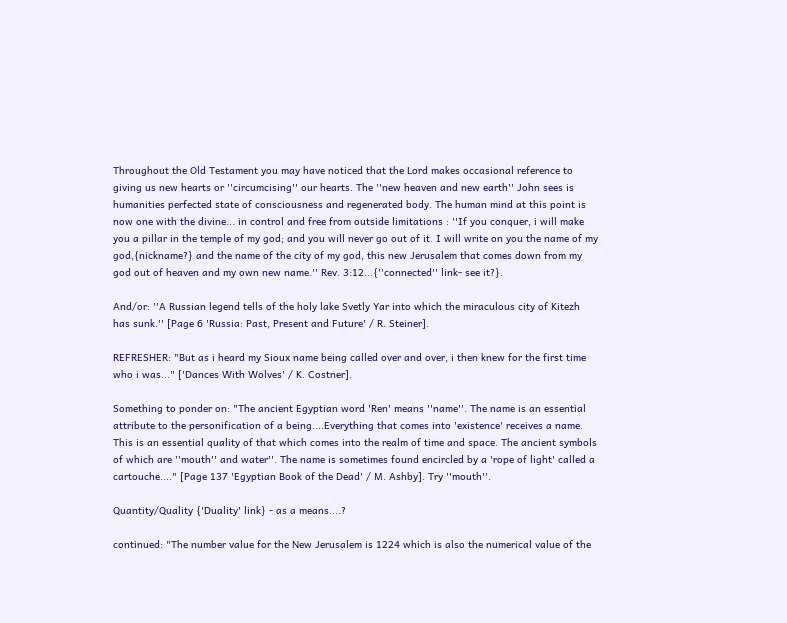Throughout the Old Testament you may have noticed that the Lord makes occasional reference to giving us new hearts or ''circumcising'' our hearts. The ''new heaven and new earth'' John sees is humanities perfected state of consciousness and regenerated body. The human mind at this point is now one with the divine... in control and free from outside limitations : ''If you conquer, i will make you a pillar in the temple of my god; and you will never go out of it. I will write on you the name of my god,{nickname?} and the name of the city of my god, this new Jerusalem that comes down from my god out of heaven and my own new name.'' Rev. 3:12...{''connected'' link- see it?}.

And/or: ''A Russian legend tells of the holy lake Svetly Yar into which the miraculous city of Kitezh has sunk.'' [Page 6 'Russia: Past, Present and Future' / R. Steiner].

REFRESHER: "But as i heard my Sioux name being called over and over, i then knew for the first time who i was..." ['Dances With Wolves' / K. Costner].

Something to ponder on: "The ancient Egyptian word 'Ren' means ''name''. The name is an essential attribute to the personification of a being....Everything that comes into 'existence' receives a name. This is an essential quality of that which comes into the realm of time and space. The ancient symbols of which are ''mouth'' and water''. The name is sometimes found encircled by a 'rope of light' called a cartouche...." [Page 137 'Egyptian Book of the Dead' / M. Ashby]. Try ''mouth''.

Quantity/Quality {'Duality' link} - as a means....?

continued: "The number value for the New Jerusalem is 1224 which is also the numerical value of the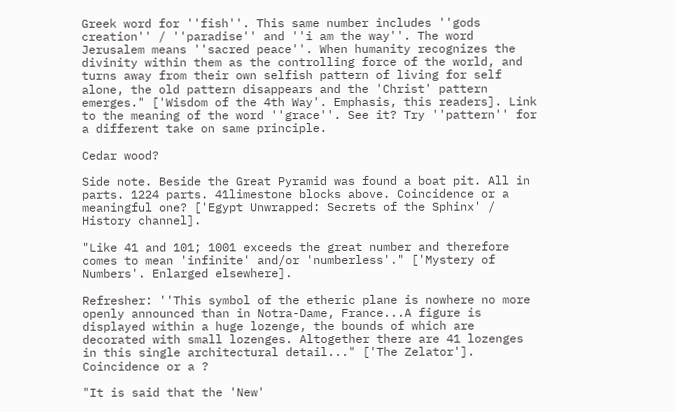Greek word for ''fish''. This same number includes ''gods creation'' / ''paradise'' and ''i am the way''. The word Jerusalem means ''sacred peace''. When humanity recognizes the divinity within them as the controlling force of the world, and turns away from their own selfish pattern of living for self alone, the old pattern disappears and the 'Christ' pattern emerges." ['Wisdom of the 4th Way'. Emphasis, this readers]. Link to the meaning of the word ''grace''. See it? Try ''pattern'' for a different take on same principle.

Cedar wood?

Side note. Beside the Great Pyramid was found a boat pit. All in parts. 1224 parts. 41limestone blocks above. Coincidence or a meaningful one? ['Egypt Unwrapped: Secrets of the Sphinx' / History channel].

"Like 41 and 101; 1001 exceeds the great number and therefore comes to mean 'infinite' and/or 'numberless'." ['Mystery of Numbers'. Enlarged elsewhere].

Refresher: ''This symbol of the etheric plane is nowhere no more openly announced than in Notra-Dame, France...A figure is displayed within a huge lozenge, the bounds of which are decorated with small lozenges. Altogether there are 41 lozenges in this single architectural detail..." ['The Zelator']. Coincidence or a ?

"It is said that the 'New'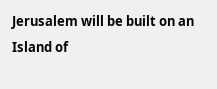Jerusalem will be built on an Island of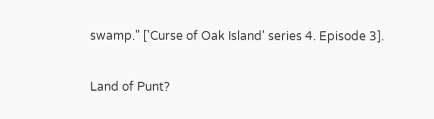swamp." ['Curse of Oak Island' series 4. Episode 3].

Land of Punt?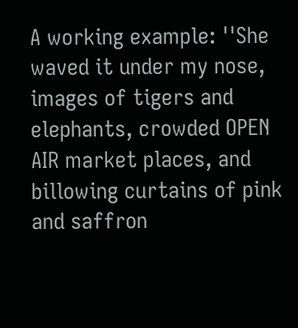A working example: ''She waved it under my nose, images of tigers and elephants, crowded OPEN AIR market places, and billowing curtains of pink and saffron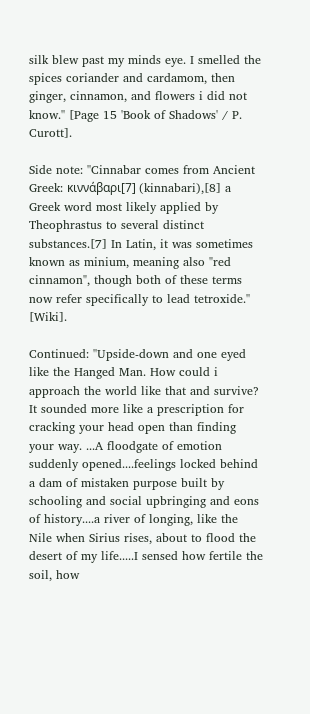silk blew past my minds eye. I smelled the spices coriander and cardamom, then ginger, cinnamon, and flowers i did not know.'' [Page 15 'Book of Shadows' / P. Curott].

Side note: ''Cinnabar comes from Ancient Greek: κιννάβαρι[7] (kinnabari),[8] a Greek word most likely applied by Theophrastus to several distinct substances.[7] In Latin, it was sometimes known as minium, meaning also "red cinnamon", though both of these terms now refer specifically to lead tetroxide.'' [Wiki].

Continued: ''Upside-down and one eyed like the Hanged Man. How could i approach the world like that and survive? It sounded more like a prescription for cracking your head open than finding your way. ...A floodgate of emotion suddenly opened....feelings locked behind a dam of mistaken purpose built by schooling and social upbringing and eons of history....a river of longing, like the Nile when Sirius rises, about to flood the desert of my life.....I sensed how fertile the soil, how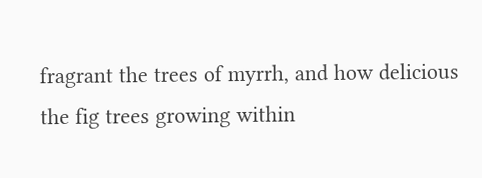fragrant the trees of myrrh, and how delicious the fig trees growing within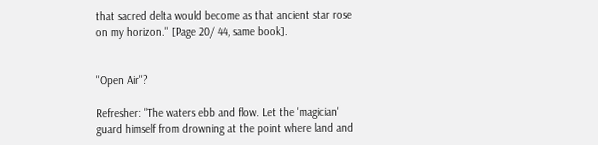that sacred delta would become as that ancient star rose on my horizon.'' [Page 20/ 44, same book].


''Open Air''?

Refresher: "The waters ebb and flow. Let the 'magician' guard himself from drowning at the point where land and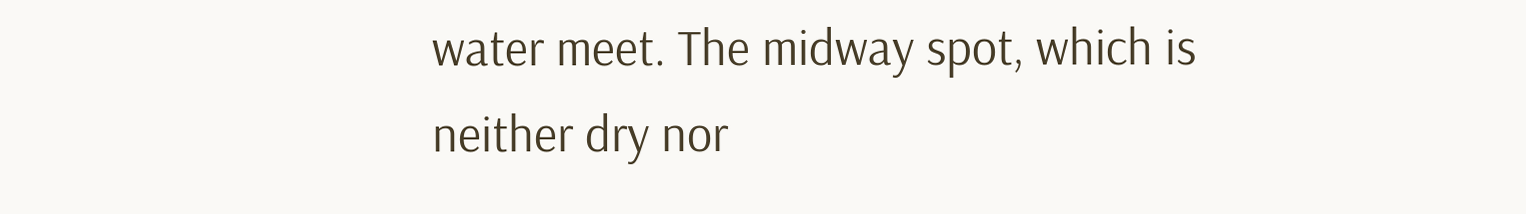water meet. The midway spot, which is neither dry nor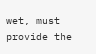wet, must provide the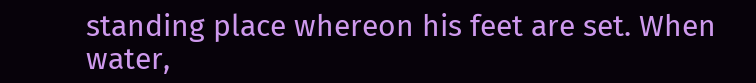standing place whereon his feet are set. When water,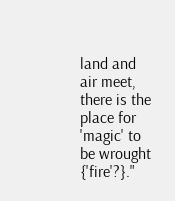land and air meet, there is the place for 'magic' to be wrought {'fire'?}."